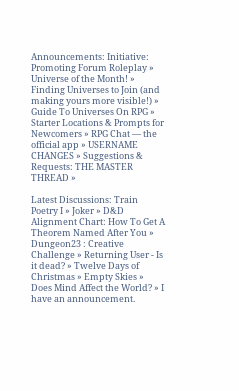Announcements: Initiative: Promoting Forum Roleplay » Universe of the Month! » Finding Universes to Join (and making yours more visible!) » Guide To Universes On RPG » Starter Locations & Prompts for Newcomers » RPG Chat — the official app » USERNAME CHANGES » Suggestions & Requests: THE MASTER THREAD »

Latest Discussions: Train Poetry I » Joker » D&D Alignment Chart: How To Get A Theorem Named After You » Dungeon23 : Creative Challenge » Returning User - Is it dead? » Twelve Days of Christmas » Empty Skies » Does Mind Affect the World? » I have an announcement.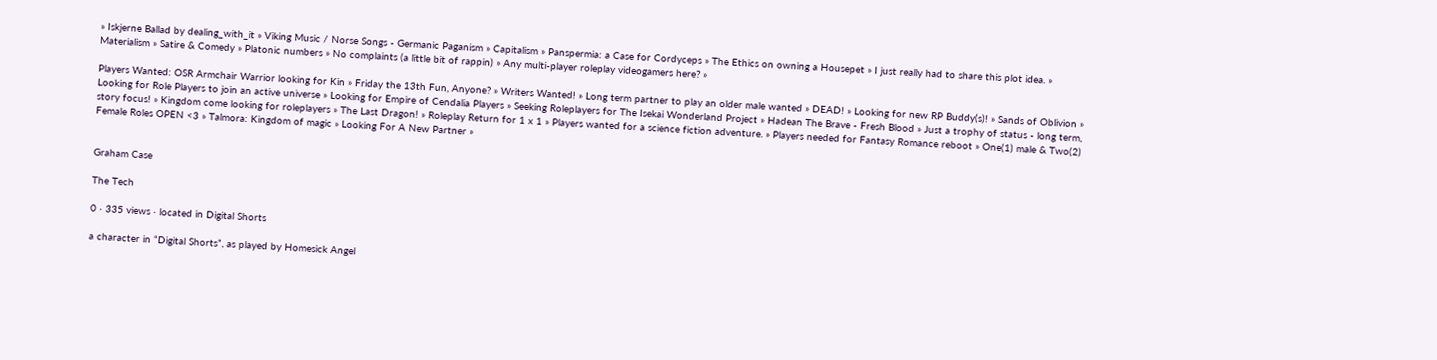» Iskjerne Ballad by dealing_with_it » Viking Music / Norse Songs - Germanic Paganism » Capitalism » Panspermia: a Case for Cordyceps » The Ethics on owning a Housepet » I just really had to share this plot idea. » Materialism » Satire & Comedy » Platonic numbers » No complaints (a little bit of rappin) » Any multi-player roleplay videogamers here? »

Players Wanted: OSR Armchair Warrior looking for Kin » Friday the 13th Fun, Anyone? » Writers Wanted! » Long term partner to play an older male wanted » DEAD! » Looking for new RP Buddy(s)! » Sands of Oblivion » Looking for Role Players to join an active universe » Looking for Empire of Cendalia Players » Seeking Roleplayers for The Isekai Wonderland Project » Hadean The Brave - Fresh Blood » Just a trophy of status - long term, story focus! » Kingdom come looking for roleplayers » The Last Dragon! » Roleplay Return for 1 x 1 » Players wanted for a science fiction adventure. » Players needed for Fantasy Romance reboot » One(1) male & Two(2) Female Roles OPEN <3 » Talmora: Kingdom of magic » Looking For A New Partner »


Graham Case

The Tech

0 · 335 views · located in Digital Shorts

a character in “Digital Shorts”, as played by Homesick Angel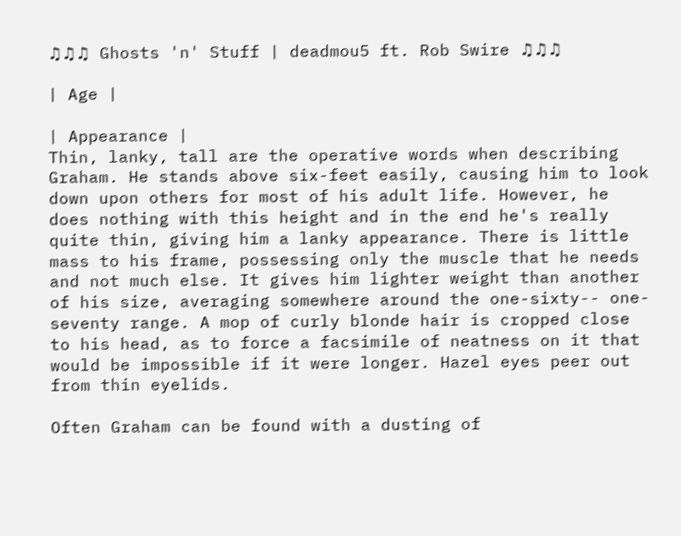♫♫♫ Ghosts 'n' Stuff | deadmou5 ft. Rob Swire ♫♫♫

| Age |

| Appearance |
Thin, lanky, tall are the operative words when describing Graham. He stands above six-feet easily, causing him to look down upon others for most of his adult life. However, he does nothing with this height and in the end he's really quite thin, giving him a lanky appearance. There is little mass to his frame, possessing only the muscle that he needs and not much else. It gives him lighter weight than another of his size, averaging somewhere around the one-sixty-- one-seventy range. A mop of curly blonde hair is cropped close to his head, as to force a facsimile of neatness on it that would be impossible if it were longer. Hazel eyes peer out from thin eyelids.

Often Graham can be found with a dusting of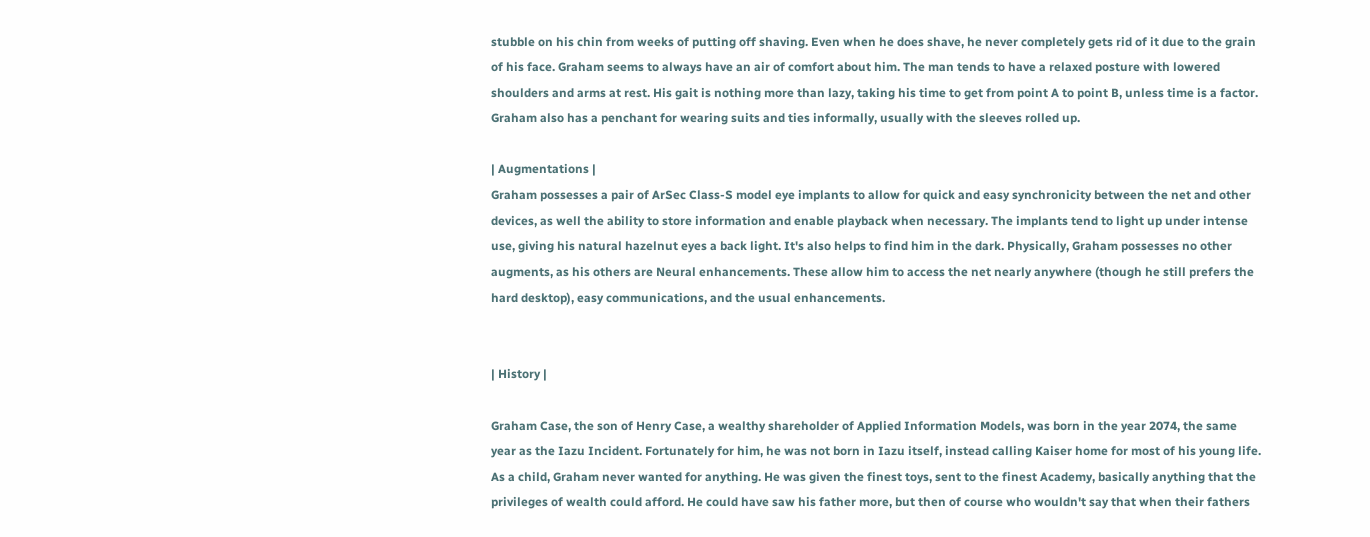stubble on his chin from weeks of putting off shaving. Even when he does shave, he never completely gets rid of it due to the grain of his face. Graham seems to always have an air of comfort about him. The man tends to have a relaxed posture with lowered shoulders and arms at rest. His gait is nothing more than lazy, taking his time to get from point A to point B, unless time is a factor. Graham also has a penchant for wearing suits and ties informally, usually with the sleeves rolled up.

| Augmentations |
Graham possesses a pair of ArSec Class-S model eye implants to allow for quick and easy synchronicity between the net and other devices, as well the ability to store information and enable playback when necessary. The implants tend to light up under intense use, giving his natural hazelnut eyes a back light. It's also helps to find him in the dark. Physically, Graham possesses no other augments, as his others are Neural enhancements. These allow him to access the net nearly anywhere (though he still prefers the hard desktop), easy communications, and the usual enhancements.


| History |

Graham Case, the son of Henry Case, a wealthy shareholder of Applied Information Models, was born in the year 2074, the same year as the Iazu Incident. Fortunately for him, he was not born in Iazu itself, instead calling Kaiser home for most of his young life. As a child, Graham never wanted for anything. He was given the finest toys, sent to the finest Academy, basically anything that the privileges of wealth could afford. He could have saw his father more, but then of course who wouldn't say that when their fathers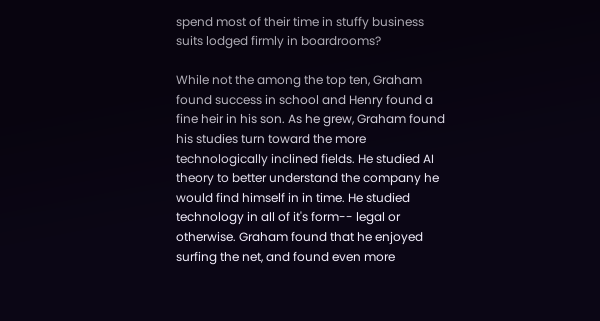spend most of their time in stuffy business suits lodged firmly in boardrooms?

While not the among the top ten, Graham found success in school and Henry found a fine heir in his son. As he grew, Graham found his studies turn toward the more technologically inclined fields. He studied AI theory to better understand the company he would find himself in in time. He studied technology in all of it's form-- legal or otherwise. Graham found that he enjoyed surfing the net, and found even more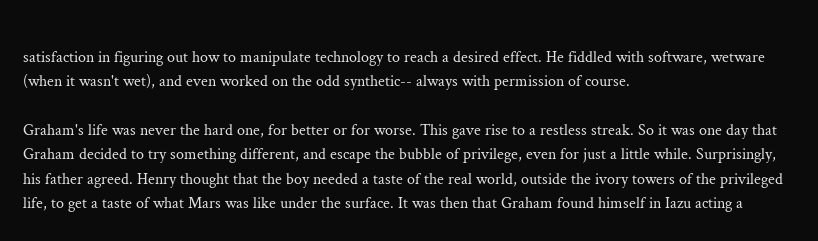satisfaction in figuring out how to manipulate technology to reach a desired effect. He fiddled with software, wetware (when it wasn't wet), and even worked on the odd synthetic-- always with permission of course.

Graham's life was never the hard one, for better or for worse. This gave rise to a restless streak. So it was one day that Graham decided to try something different, and escape the bubble of privilege, even for just a little while. Surprisingly, his father agreed. Henry thought that the boy needed a taste of the real world, outside the ivory towers of the privileged life, to get a taste of what Mars was like under the surface. It was then that Graham found himself in Iazu acting a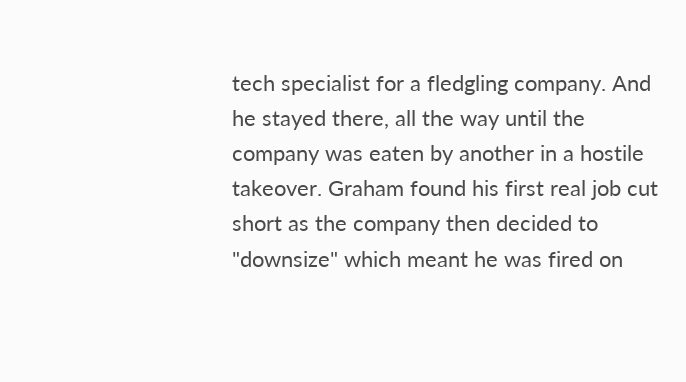tech specialist for a fledgling company. And he stayed there, all the way until the company was eaten by another in a hostile takeover. Graham found his first real job cut short as the company then decided to "downsize" which meant he was fired on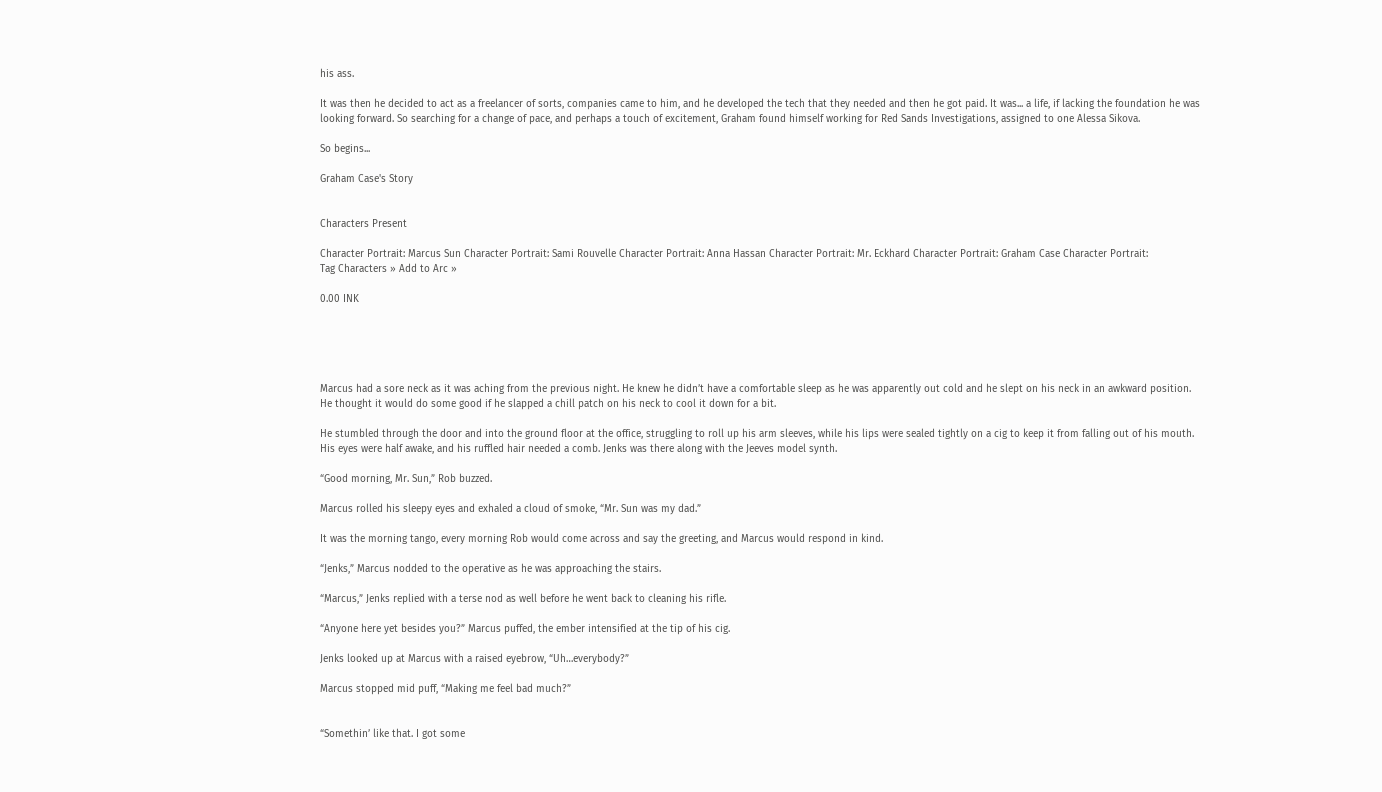his ass.

It was then he decided to act as a freelancer of sorts, companies came to him, and he developed the tech that they needed and then he got paid. It was... a life, if lacking the foundation he was looking forward. So searching for a change of pace, and perhaps a touch of excitement, Graham found himself working for Red Sands Investigations, assigned to one Alessa Sikova.

So begins...

Graham Case's Story


Characters Present

Character Portrait: Marcus Sun Character Portrait: Sami Rouvelle Character Portrait: Anna Hassan Character Portrait: Mr. Eckhard Character Portrait: Graham Case Character Portrait:
Tag Characters » Add to Arc »

0.00 INK





Marcus had a sore neck as it was aching from the previous night. He knew he didn’t have a comfortable sleep as he was apparently out cold and he slept on his neck in an awkward position. He thought it would do some good if he slapped a chill patch on his neck to cool it down for a bit.

He stumbled through the door and into the ground floor at the office, struggling to roll up his arm sleeves, while his lips were sealed tightly on a cig to keep it from falling out of his mouth. His eyes were half awake, and his ruffled hair needed a comb. Jenks was there along with the Jeeves model synth.

“Good morning, Mr. Sun,” Rob buzzed.

Marcus rolled his sleepy eyes and exhaled a cloud of smoke, “Mr. Sun was my dad.”

It was the morning tango, every morning Rob would come across and say the greeting, and Marcus would respond in kind.

“Jenks,” Marcus nodded to the operative as he was approaching the stairs.

“Marcus,” Jenks replied with a terse nod as well before he went back to cleaning his rifle.

“Anyone here yet besides you?” Marcus puffed, the ember intensified at the tip of his cig.

Jenks looked up at Marcus with a raised eyebrow, “Uh…everybody?”

Marcus stopped mid puff, “Making me feel bad much?”


“Somethin’ like that. I got some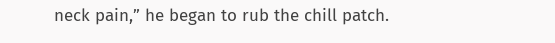neck pain,” he began to rub the chill patch.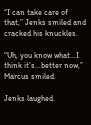“I can take care of that,” Jenks smiled and cracked his knuckles.

“Uh, you know what…I think it’s…better now,” Marcus smiled.

Jenks laughed.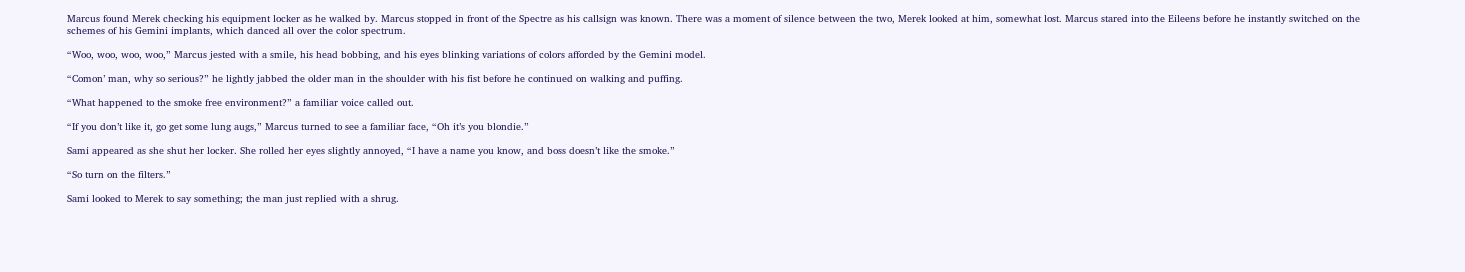Marcus found Merek checking his equipment locker as he walked by. Marcus stopped in front of the Spectre as his callsign was known. There was a moment of silence between the two, Merek looked at him, somewhat lost. Marcus stared into the Eileens before he instantly switched on the schemes of his Gemini implants, which danced all over the color spectrum.

“Woo, woo, woo, woo,” Marcus jested with a smile, his head bobbing, and his eyes blinking variations of colors afforded by the Gemini model.

“Comon’ man, why so serious?” he lightly jabbed the older man in the shoulder with his fist before he continued on walking and puffing.

“What happened to the smoke free environment?” a familiar voice called out.

“If you don’t like it, go get some lung augs,” Marcus turned to see a familiar face, “Oh it’s you blondie.”

Sami appeared as she shut her locker. She rolled her eyes slightly annoyed, “I have a name you know, and boss doesn’t like the smoke.”

“So turn on the filters.”

Sami looked to Merek to say something; the man just replied with a shrug.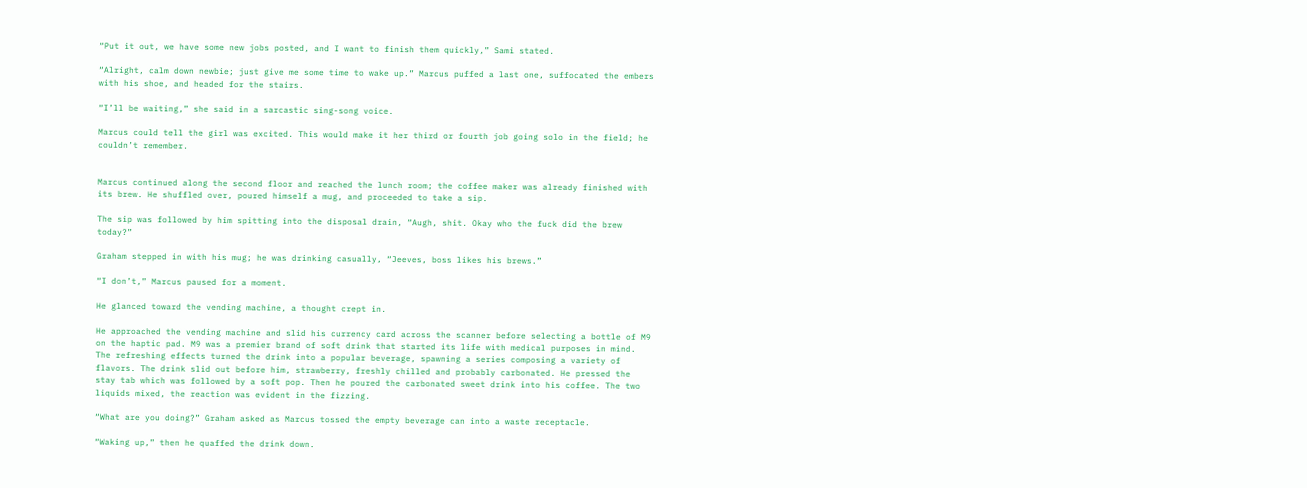“Put it out, we have some new jobs posted, and I want to finish them quickly,” Sami stated.

“Alright, calm down newbie; just give me some time to wake up.” Marcus puffed a last one, suffocated the embers with his shoe, and headed for the stairs.

“I’ll be waiting,” she said in a sarcastic sing-song voice.

Marcus could tell the girl was excited. This would make it her third or fourth job going solo in the field; he couldn’t remember.


Marcus continued along the second floor and reached the lunch room; the coffee maker was already finished with its brew. He shuffled over, poured himself a mug, and proceeded to take a sip.

The sip was followed by him spitting into the disposal drain, “Augh, shit. Okay who the fuck did the brew today?”

Graham stepped in with his mug; he was drinking casually, “Jeeves, boss likes his brews.”

“I don’t,” Marcus paused for a moment.

He glanced toward the vending machine, a thought crept in.

He approached the vending machine and slid his currency card across the scanner before selecting a bottle of M9 on the haptic pad. M9 was a premier brand of soft drink that started its life with medical purposes in mind. The refreshing effects turned the drink into a popular beverage, spawning a series composing a variety of flavors. The drink slid out before him, strawberry, freshly chilled and probably carbonated. He pressed the stay tab which was followed by a soft pop. Then he poured the carbonated sweet drink into his coffee. The two liquids mixed, the reaction was evident in the fizzing.

“What are you doing?” Graham asked as Marcus tossed the empty beverage can into a waste receptacle.

“Waking up,” then he quaffed the drink down.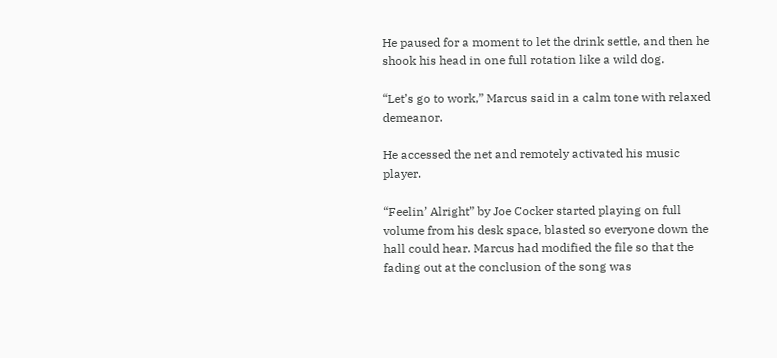He paused for a moment to let the drink settle, and then he shook his head in one full rotation like a wild dog.

“Let’s go to work,” Marcus said in a calm tone with relaxed demeanor.

He accessed the net and remotely activated his music player.

“Feelin’ Alright” by Joe Cocker started playing on full volume from his desk space, blasted so everyone down the hall could hear. Marcus had modified the file so that the fading out at the conclusion of the song was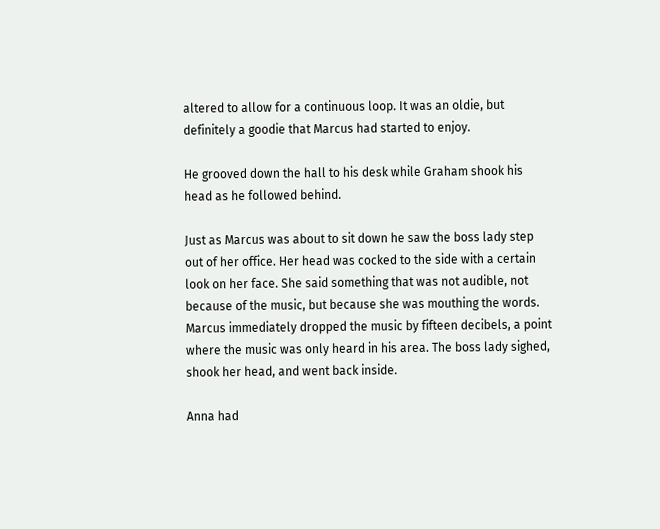altered to allow for a continuous loop. It was an oldie, but definitely a goodie that Marcus had started to enjoy.

He grooved down the hall to his desk while Graham shook his head as he followed behind.

Just as Marcus was about to sit down he saw the boss lady step out of her office. Her head was cocked to the side with a certain look on her face. She said something that was not audible, not because of the music, but because she was mouthing the words. Marcus immediately dropped the music by fifteen decibels, a point where the music was only heard in his area. The boss lady sighed, shook her head, and went back inside.

Anna had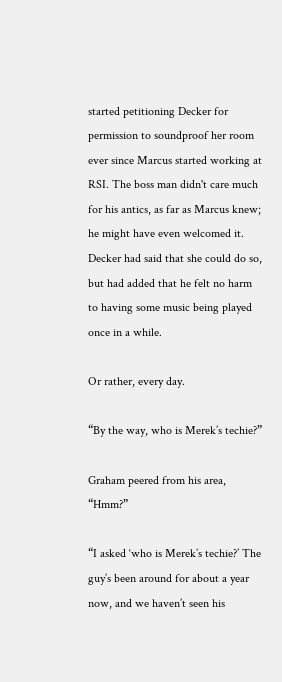started petitioning Decker for permission to soundproof her room ever since Marcus started working at RSI. The boss man didn't care much for his antics, as far as Marcus knew; he might have even welcomed it. Decker had said that she could do so, but had added that he felt no harm to having some music being played once in a while.

Or rather, every day.

“By the way, who is Merek’s techie?”

Graham peered from his area, “Hmm?”

“I asked ‘who is Merek’s techie?’ The guy’s been around for about a year now, and we haven’t seen his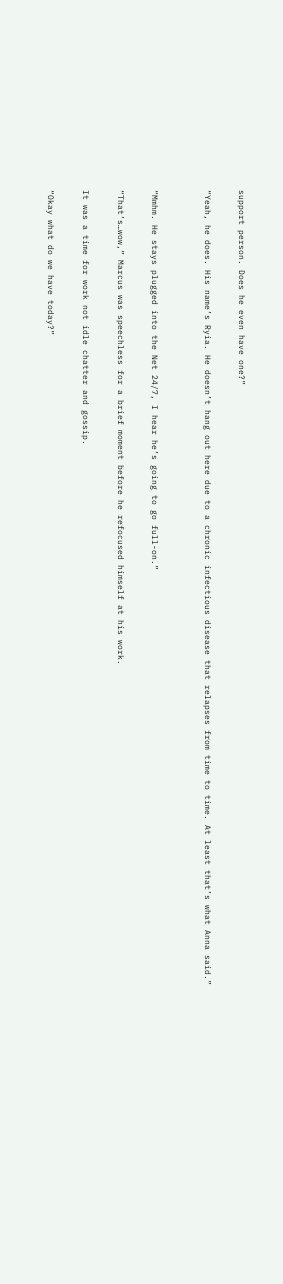support person. Does he even have one?”

“Yeah, he does. His name’s Ryia. He doesn’t hang out here due to a chronic infectious disease that relapses from time to time. At least that’s what Anna said.”


“Mmhm. He stays plugged into the Net 24/7, I hear he’s going to go full-on.”

“That’s…wow,” Marcus was speechless for a brief moment before he refocused himself at his work.

It was a time for work not idle chatter and gossip.

“Okay what do we have today?”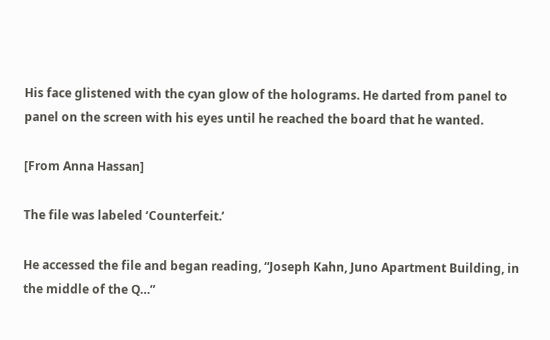His face glistened with the cyan glow of the holograms. He darted from panel to panel on the screen with his eyes until he reached the board that he wanted.

[From Anna Hassan]

The file was labeled ‘Counterfeit.’

He accessed the file and began reading, “Joseph Kahn, Juno Apartment Building, in the middle of the Q…”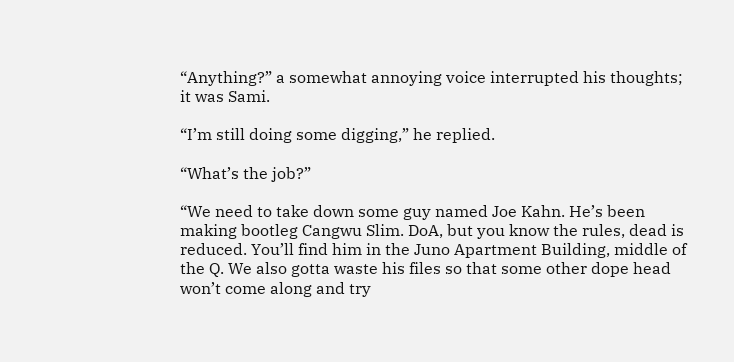“Anything?” a somewhat annoying voice interrupted his thoughts; it was Sami.

“I’m still doing some digging,” he replied.

“What’s the job?”

“We need to take down some guy named Joe Kahn. He’s been making bootleg Cangwu Slim. DoA, but you know the rules, dead is reduced. You’ll find him in the Juno Apartment Building, middle of the Q. We also gotta waste his files so that some other dope head won’t come along and try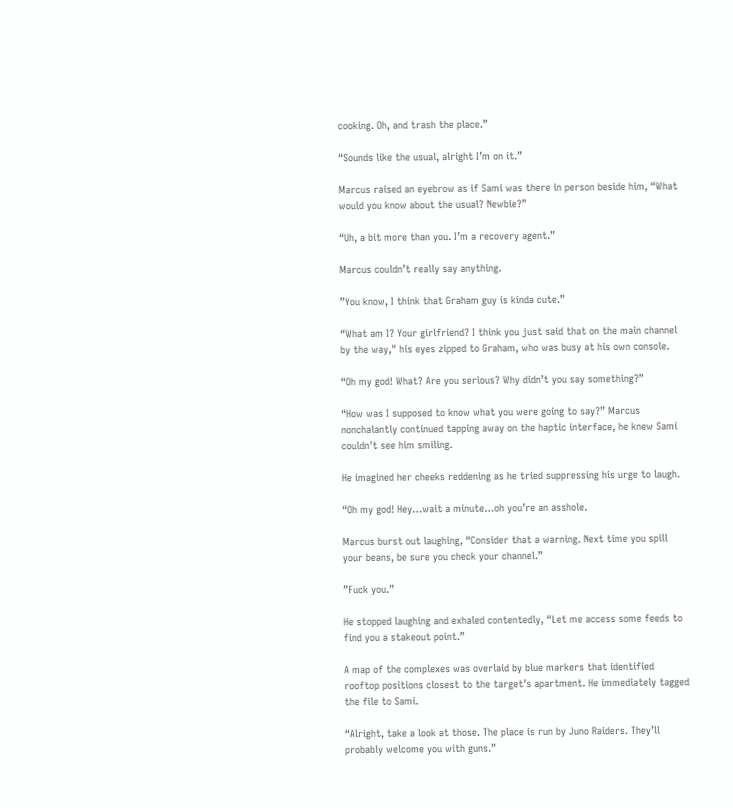cooking. Oh, and trash the place.”

“Sounds like the usual, alright I’m on it.”

Marcus raised an eyebrow as if Sami was there in person beside him, “What would you know about the usual? Newbie?”

“Uh, a bit more than you. I’m a recovery agent.”

Marcus couldn’t really say anything.

”You know, I think that Graham guy is kinda cute.”

“What am I? Your girlfriend? I think you just said that on the main channel by the way," his eyes zipped to Graham, who was busy at his own console.

“Oh my god! What? Are you serious? Why didn’t you say something?”

“How was I supposed to know what you were going to say?” Marcus nonchalantly continued tapping away on the haptic interface, he knew Sami couldn't see him smiling.

He imagined her cheeks reddening as he tried suppressing his urge to laugh.

“Oh my god! Hey…wait a minute…oh you’re an asshole.

Marcus burst out laughing, “Consider that a warning. Next time you spill your beans, be sure you check your channel.”

”Fuck you.”

He stopped laughing and exhaled contentedly, “Let me access some feeds to find you a stakeout point.”

A map of the complexes was overlaid by blue markers that identified rooftop positions closest to the target’s apartment. He immediately tagged the file to Sami.

“Alright, take a look at those. The place is run by Juno Raiders. They’ll probably welcome you with guns.”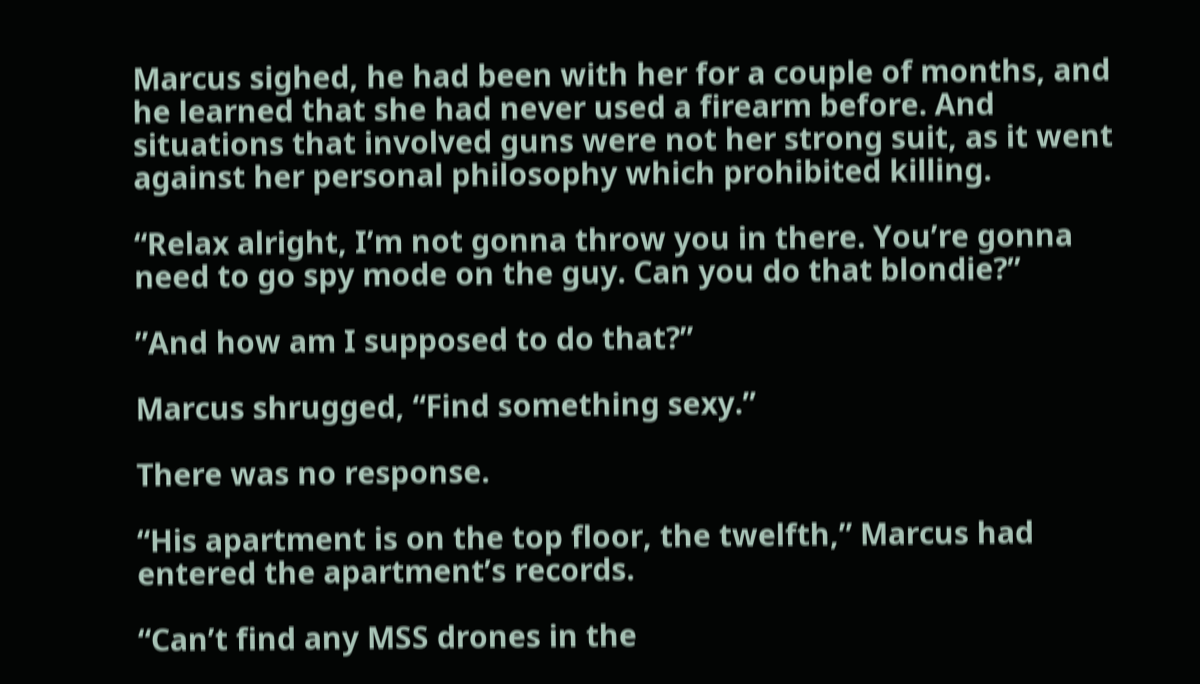Marcus sighed, he had been with her for a couple of months, and he learned that she had never used a firearm before. And situations that involved guns were not her strong suit, as it went against her personal philosophy which prohibited killing.

“Relax alright, I’m not gonna throw you in there. You’re gonna need to go spy mode on the guy. Can you do that blondie?”

”And how am I supposed to do that?”

Marcus shrugged, “Find something sexy.”

There was no response.

“His apartment is on the top floor, the twelfth,” Marcus had entered the apartment’s records.

“Can’t find any MSS drones in the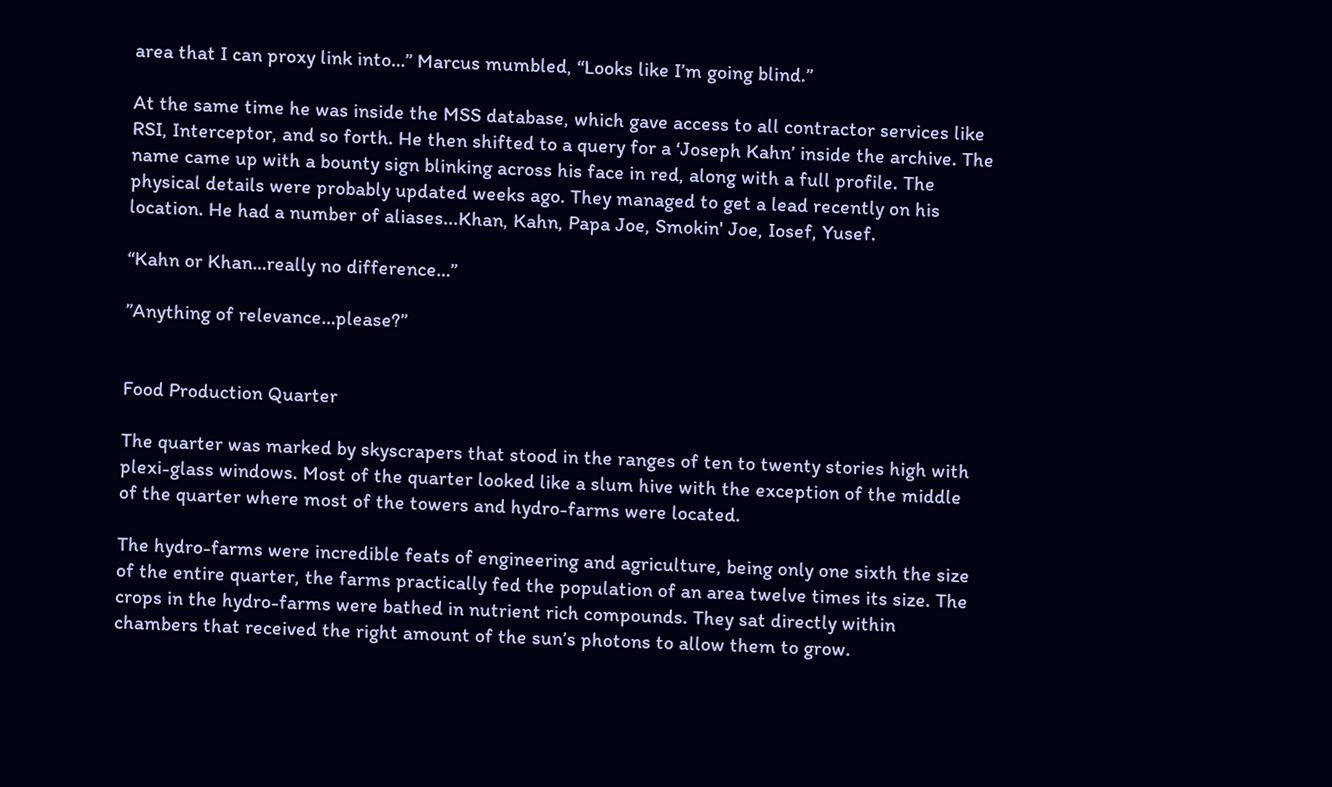area that I can proxy link into…” Marcus mumbled, “Looks like I’m going blind.”

At the same time he was inside the MSS database, which gave access to all contractor services like RSI, Interceptor, and so forth. He then shifted to a query for a ‘Joseph Kahn’ inside the archive. The name came up with a bounty sign blinking across his face in red, along with a full profile. The physical details were probably updated weeks ago. They managed to get a lead recently on his location. He had a number of aliases...Khan, Kahn, Papa Joe, Smokin' Joe, Iosef, Yusef.

“Kahn or Khan…really no difference…”

”Anything of relevance…please?”


Food Production Quarter

The quarter was marked by skyscrapers that stood in the ranges of ten to twenty stories high with plexi-glass windows. Most of the quarter looked like a slum hive with the exception of the middle of the quarter where most of the towers and hydro-farms were located.

The hydro-farms were incredible feats of engineering and agriculture, being only one sixth the size of the entire quarter, the farms practically fed the population of an area twelve times its size. The crops in the hydro-farms were bathed in nutrient rich compounds. They sat directly within chambers that received the right amount of the sun’s photons to allow them to grow.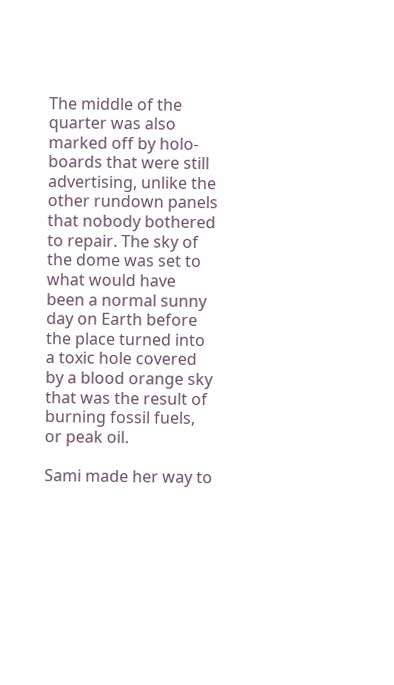The middle of the quarter was also marked off by holo-boards that were still advertising, unlike the other rundown panels that nobody bothered to repair. The sky of the dome was set to what would have been a normal sunny day on Earth before the place turned into a toxic hole covered by a blood orange sky that was the result of burning fossil fuels, or peak oil.

Sami made her way to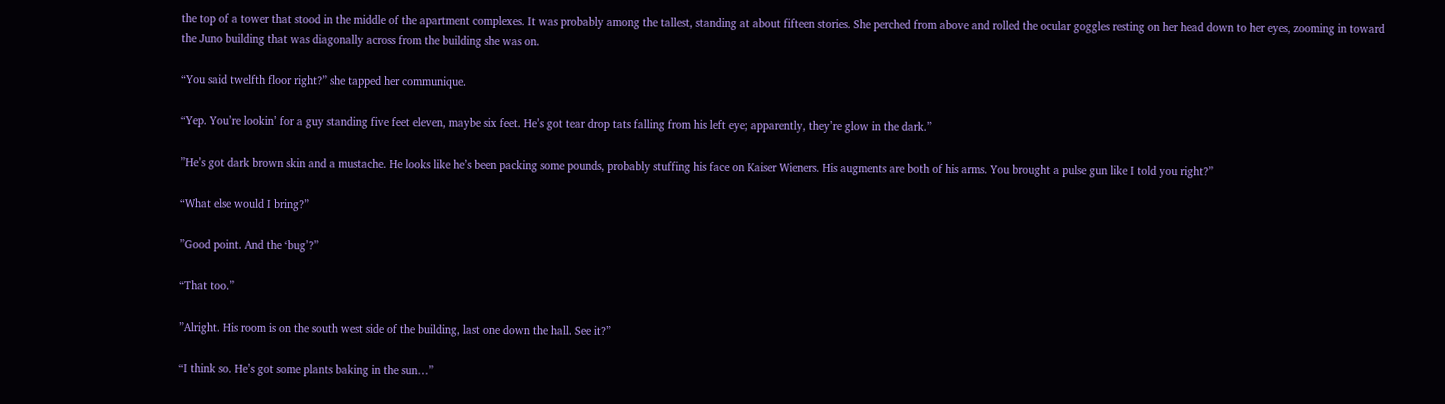the top of a tower that stood in the middle of the apartment complexes. It was probably among the tallest, standing at about fifteen stories. She perched from above and rolled the ocular goggles resting on her head down to her eyes, zooming in toward the Juno building that was diagonally across from the building she was on.

“You said twelfth floor right?” she tapped her communique.

“Yep. You’re lookin’ for a guy standing five feet eleven, maybe six feet. He’s got tear drop tats falling from his left eye; apparently, they’re glow in the dark.”

”He’s got dark brown skin and a mustache. He looks like he’s been packing some pounds, probably stuffing his face on Kaiser Wieners. His augments are both of his arms. You brought a pulse gun like I told you right?”

“What else would I bring?”

”Good point. And the ‘bug’?”

“That too.”

”Alright. His room is on the south west side of the building, last one down the hall. See it?”

“I think so. He’s got some plants baking in the sun…”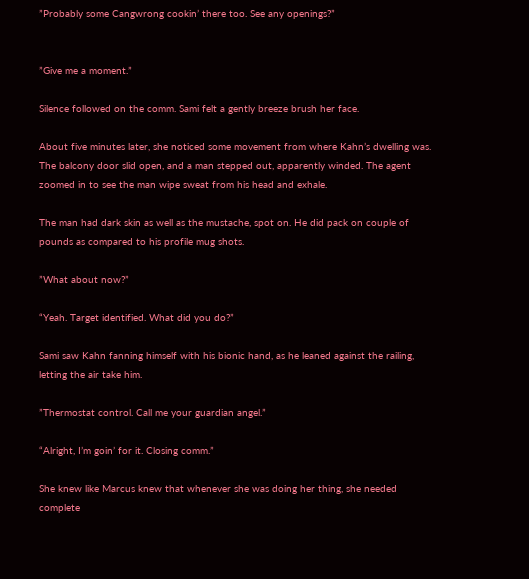”Probably some Cangwrong cookin’ there too. See any openings?”


”Give me a moment.”

Silence followed on the comm. Sami felt a gently breeze brush her face.

About five minutes later, she noticed some movement from where Kahn’s dwelling was. The balcony door slid open, and a man stepped out, apparently winded. The agent zoomed in to see the man wipe sweat from his head and exhale.

The man had dark skin as well as the mustache, spot on. He did pack on couple of pounds as compared to his profile mug shots.

”What about now?”

“Yeah. Target identified. What did you do?”

Sami saw Kahn fanning himself with his bionic hand, as he leaned against the railing, letting the air take him.

”Thermostat control. Call me your guardian angel.”

“Alright, I’m goin’ for it. Closing comm.”

She knew like Marcus knew that whenever she was doing her thing, she needed complete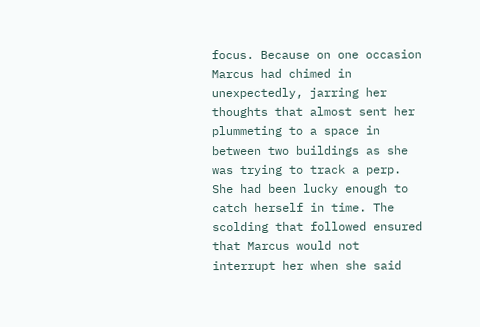focus. Because on one occasion Marcus had chimed in unexpectedly, jarring her thoughts that almost sent her plummeting to a space in between two buildings as she was trying to track a perp. She had been lucky enough to catch herself in time. The scolding that followed ensured that Marcus would not interrupt her when she said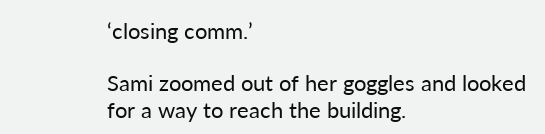‘closing comm.’

Sami zoomed out of her goggles and looked for a way to reach the building.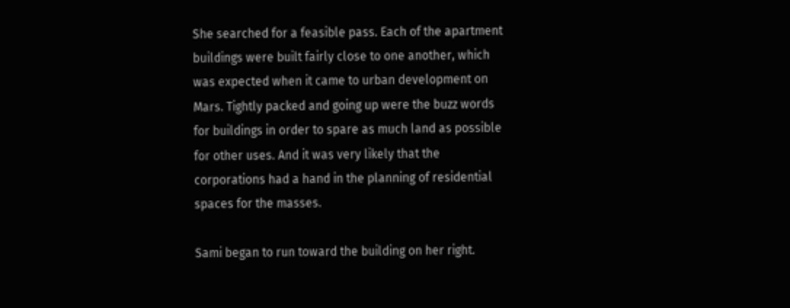She searched for a feasible pass. Each of the apartment buildings were built fairly close to one another, which was expected when it came to urban development on Mars. Tightly packed and going up were the buzz words for buildings in order to spare as much land as possible for other uses. And it was very likely that the corporations had a hand in the planning of residential spaces for the masses.

Sami began to run toward the building on her right.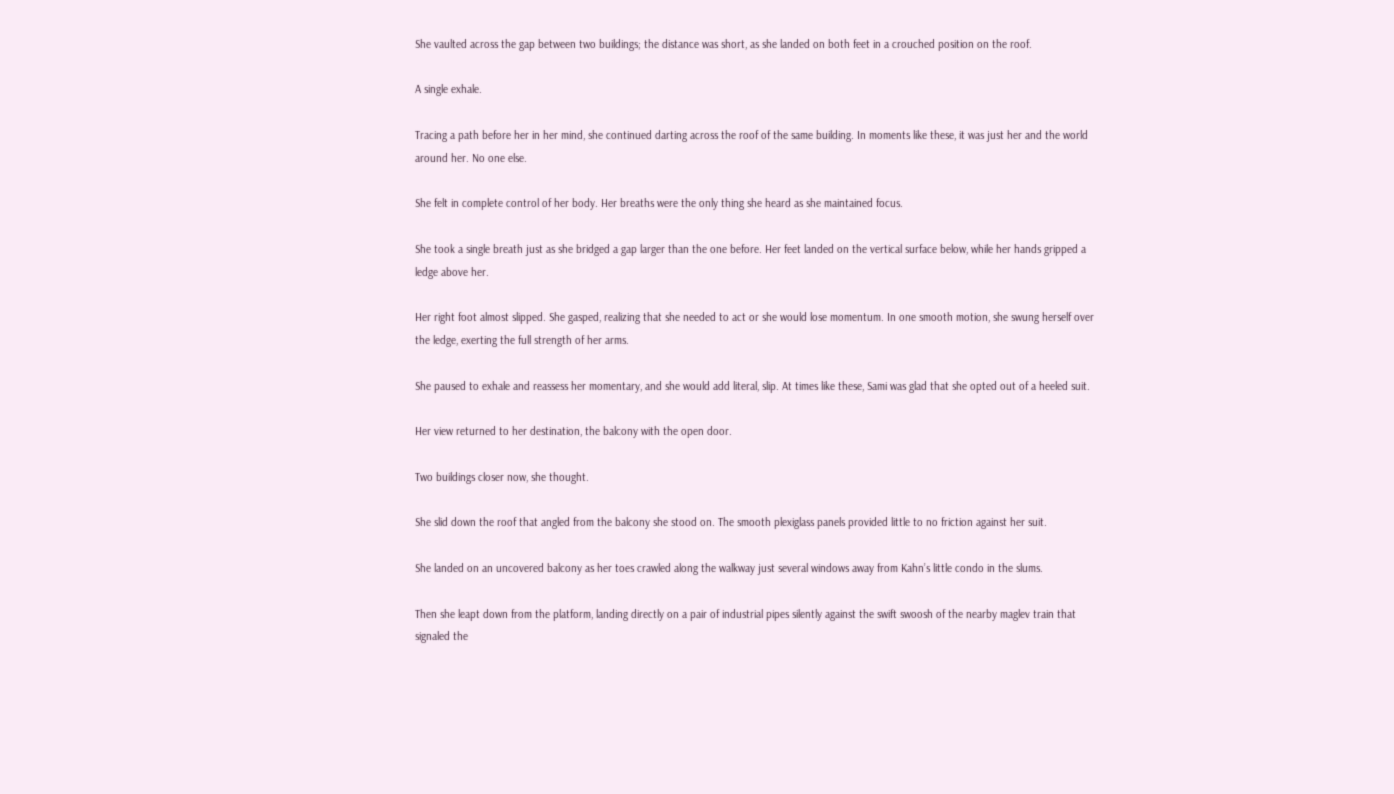She vaulted across the gap between two buildings; the distance was short, as she landed on both feet in a crouched position on the roof.

A single exhale.

Tracing a path before her in her mind, she continued darting across the roof of the same building. In moments like these, it was just her and the world around her. No one else.

She felt in complete control of her body. Her breaths were the only thing she heard as she maintained focus.

She took a single breath just as she bridged a gap larger than the one before. Her feet landed on the vertical surface below, while her hands gripped a ledge above her.

Her right foot almost slipped. She gasped, realizing that she needed to act or she would lose momentum. In one smooth motion, she swung herself over the ledge, exerting the full strength of her arms.

She paused to exhale and reassess her momentary, and she would add literal, slip. At times like these, Sami was glad that she opted out of a heeled suit.

Her view returned to her destination, the balcony with the open door.

Two buildings closer now, she thought.

She slid down the roof that angled from the balcony she stood on. The smooth plexiglass panels provided little to no friction against her suit.

She landed on an uncovered balcony as her toes crawled along the walkway just several windows away from Kahn’s little condo in the slums.

Then she leapt down from the platform, landing directly on a pair of industrial pipes silently against the swift swoosh of the nearby maglev train that signaled the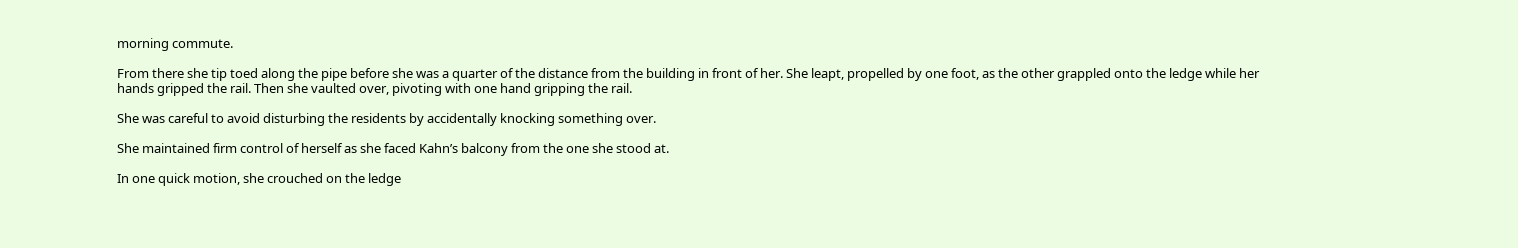morning commute.

From there she tip toed along the pipe before she was a quarter of the distance from the building in front of her. She leapt, propelled by one foot, as the other grappled onto the ledge while her hands gripped the rail. Then she vaulted over, pivoting with one hand gripping the rail.

She was careful to avoid disturbing the residents by accidentally knocking something over.

She maintained firm control of herself as she faced Kahn’s balcony from the one she stood at.

In one quick motion, she crouched on the ledge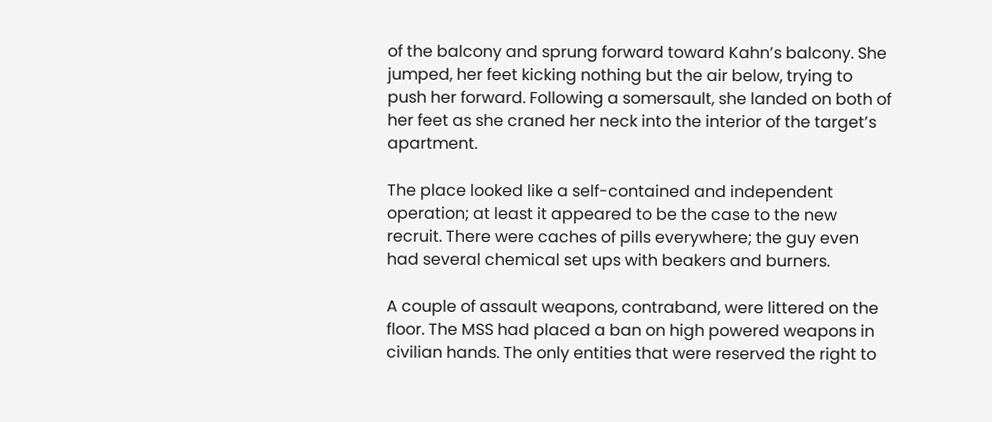of the balcony and sprung forward toward Kahn’s balcony. She jumped, her feet kicking nothing but the air below, trying to push her forward. Following a somersault, she landed on both of her feet as she craned her neck into the interior of the target’s apartment.

The place looked like a self-contained and independent operation; at least it appeared to be the case to the new recruit. There were caches of pills everywhere; the guy even had several chemical set ups with beakers and burners.

A couple of assault weapons, contraband, were littered on the floor. The MSS had placed a ban on high powered weapons in civilian hands. The only entities that were reserved the right to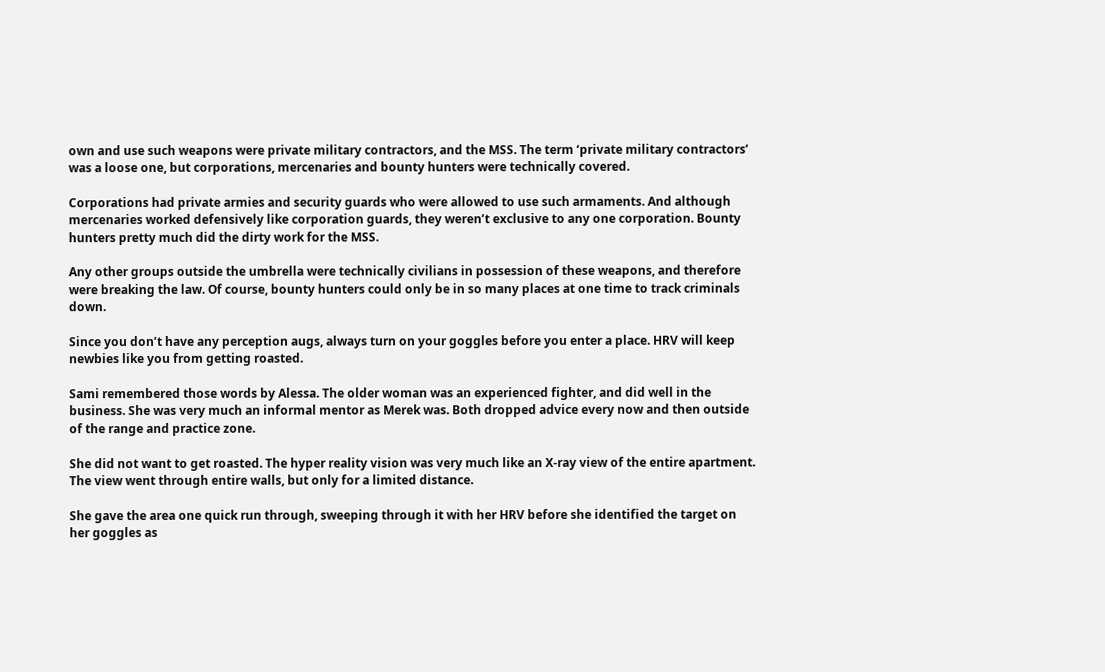own and use such weapons were private military contractors, and the MSS. The term ‘private military contractors’ was a loose one, but corporations, mercenaries and bounty hunters were technically covered.

Corporations had private armies and security guards who were allowed to use such armaments. And although mercenaries worked defensively like corporation guards, they weren’t exclusive to any one corporation. Bounty hunters pretty much did the dirty work for the MSS.

Any other groups outside the umbrella were technically civilians in possession of these weapons, and therefore were breaking the law. Of course, bounty hunters could only be in so many places at one time to track criminals down.

Since you don’t have any perception augs, always turn on your goggles before you enter a place. HRV will keep newbies like you from getting roasted.

Sami remembered those words by Alessa. The older woman was an experienced fighter, and did well in the business. She was very much an informal mentor as Merek was. Both dropped advice every now and then outside of the range and practice zone.

She did not want to get roasted. The hyper reality vision was very much like an X-ray view of the entire apartment. The view went through entire walls, but only for a limited distance.

She gave the area one quick run through, sweeping through it with her HRV before she identified the target on her goggles as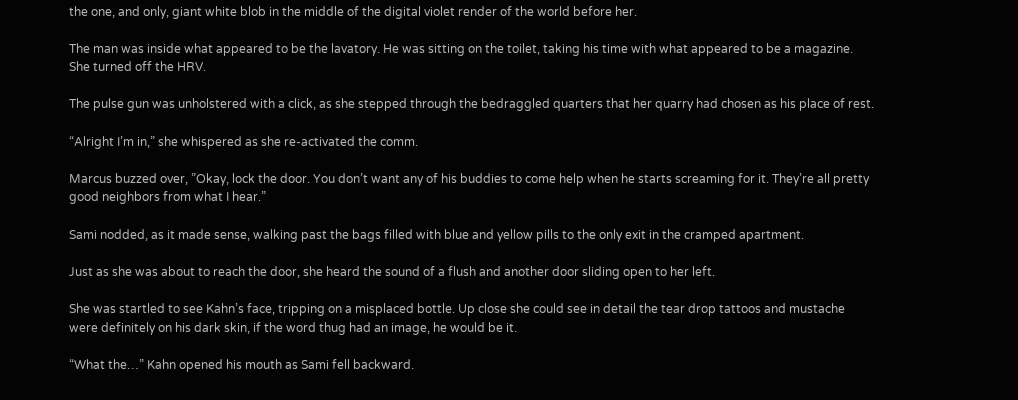the one, and only, giant white blob in the middle of the digital violet render of the world before her.

The man was inside what appeared to be the lavatory. He was sitting on the toilet, taking his time with what appeared to be a magazine. She turned off the HRV.

The pulse gun was unholstered with a click, as she stepped through the bedraggled quarters that her quarry had chosen as his place of rest.

“Alright I’m in,” she whispered as she re-activated the comm.

Marcus buzzed over, ”Okay, lock the door. You don’t want any of his buddies to come help when he starts screaming for it. They’re all pretty good neighbors from what I hear.”

Sami nodded, as it made sense, walking past the bags filled with blue and yellow pills to the only exit in the cramped apartment.

Just as she was about to reach the door, she heard the sound of a flush and another door sliding open to her left.

She was startled to see Kahn’s face, tripping on a misplaced bottle. Up close she could see in detail the tear drop tattoos and mustache were definitely on his dark skin, if the word thug had an image, he would be it.

“What the…” Kahn opened his mouth as Sami fell backward.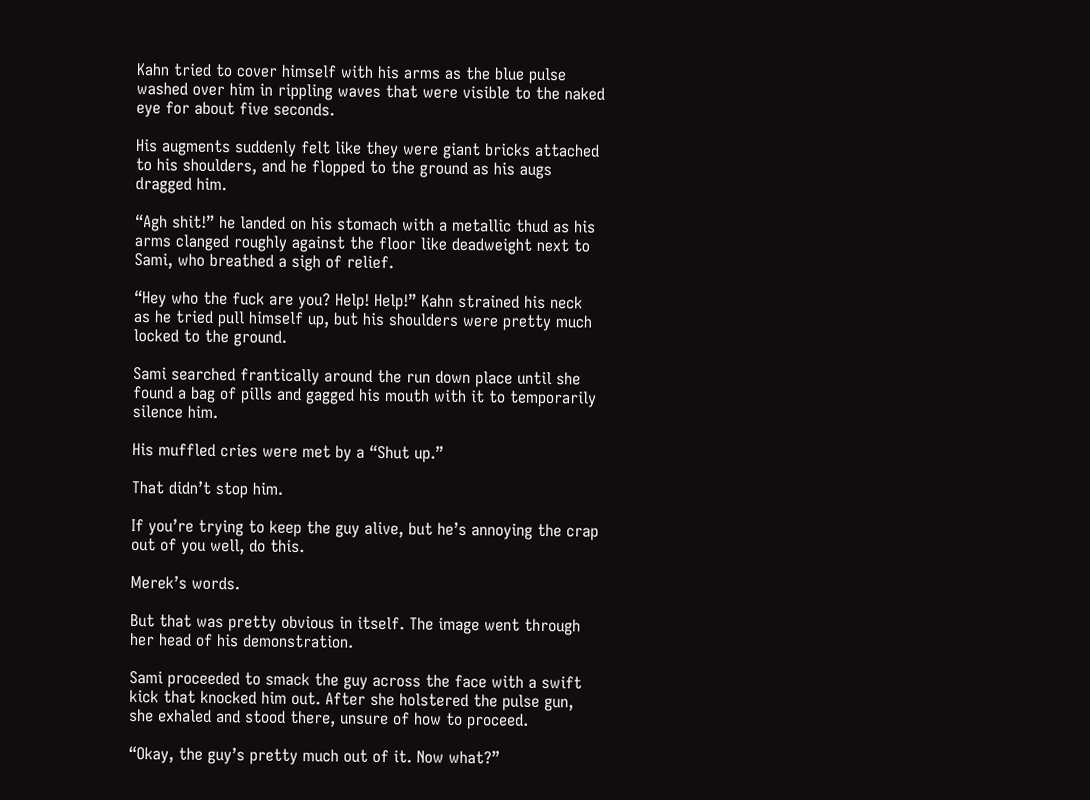Kahn tried to cover himself with his arms as the blue pulse washed over him in rippling waves that were visible to the naked eye for about five seconds.

His augments suddenly felt like they were giant bricks attached to his shoulders, and he flopped to the ground as his augs dragged him.

“Agh shit!” he landed on his stomach with a metallic thud as his arms clanged roughly against the floor like deadweight next to Sami, who breathed a sigh of relief.

“Hey who the fuck are you? Help! Help!” Kahn strained his neck as he tried pull himself up, but his shoulders were pretty much locked to the ground.

Sami searched frantically around the run down place until she found a bag of pills and gagged his mouth with it to temporarily silence him.

His muffled cries were met by a “Shut up.”

That didn’t stop him.

If you’re trying to keep the guy alive, but he’s annoying the crap out of you well, do this.

Merek’s words.

But that was pretty obvious in itself. The image went through her head of his demonstration.

Sami proceeded to smack the guy across the face with a swift kick that knocked him out. After she holstered the pulse gun, she exhaled and stood there, unsure of how to proceed.

“Okay, the guy’s pretty much out of it. Now what?”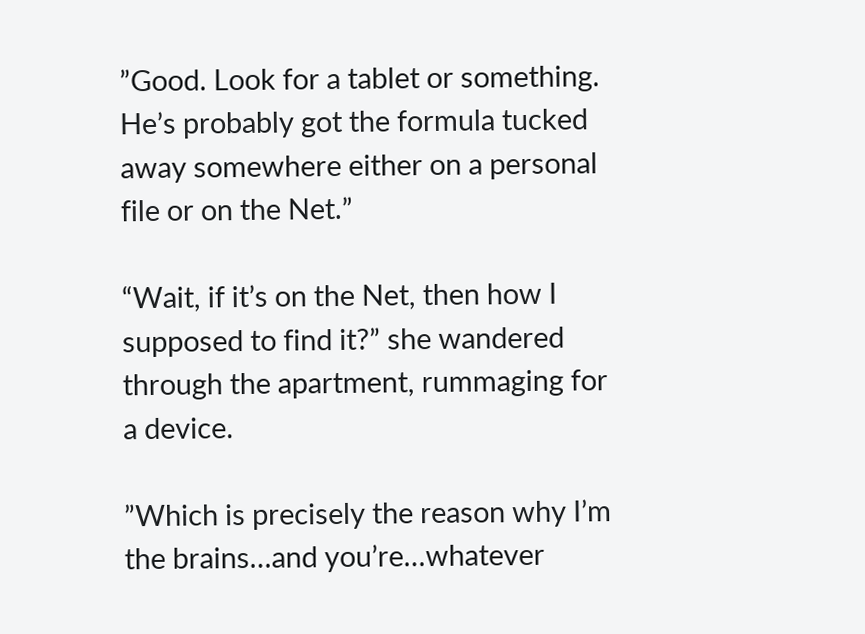”Good. Look for a tablet or something. He’s probably got the formula tucked away somewhere either on a personal file or on the Net.”

“Wait, if it’s on the Net, then how I supposed to find it?” she wandered through the apartment, rummaging for a device.

”Which is precisely the reason why I’m the brains…and you’re…whatever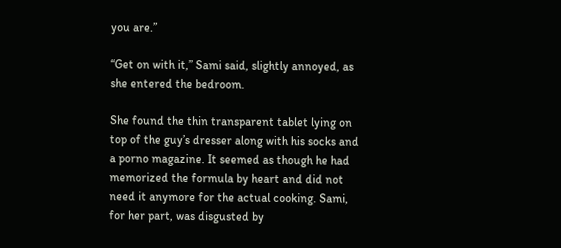you are.”

“Get on with it,” Sami said, slightly annoyed, as she entered the bedroom.

She found the thin transparent tablet lying on top of the guy’s dresser along with his socks and a porno magazine. It seemed as though he had memorized the formula by heart and did not need it anymore for the actual cooking. Sami, for her part, was disgusted by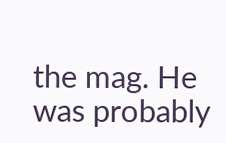the mag. He was probably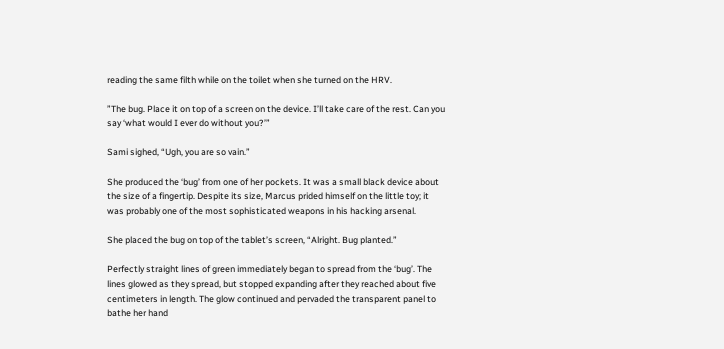reading the same filth while on the toilet when she turned on the HRV.

”The bug. Place it on top of a screen on the device. I’ll take care of the rest. Can you say ‘what would I ever do without you?’”

Sami sighed, “Ugh, you are so vain.”

She produced the ‘bug’ from one of her pockets. It was a small black device about the size of a fingertip. Despite its size, Marcus prided himself on the little toy; it was probably one of the most sophisticated weapons in his hacking arsenal.

She placed the bug on top of the tablet’s screen, “Alright. Bug planted.”

Perfectly straight lines of green immediately began to spread from the ‘bug’. The lines glowed as they spread, but stopped expanding after they reached about five centimeters in length. The glow continued and pervaded the transparent panel to bathe her hand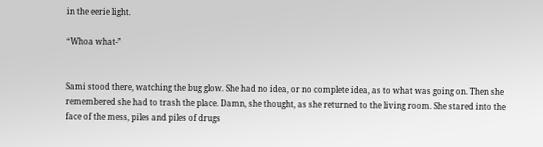in the eerie light.

“Whoa what-”


Sami stood there, watching the bug glow. She had no idea, or no complete idea, as to what was going on. Then she remembered she had to trash the place. Damn, she thought, as she returned to the living room. She stared into the face of the mess, piles and piles of drugs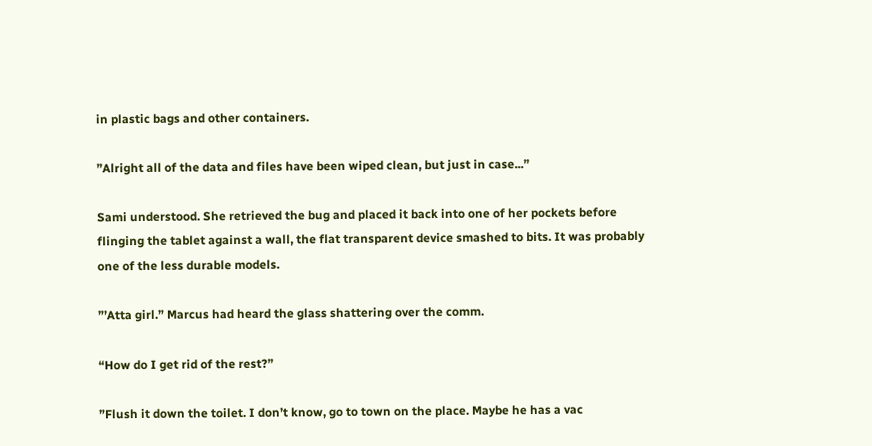in plastic bags and other containers.

”Alright all of the data and files have been wiped clean, but just in case...”

Sami understood. She retrieved the bug and placed it back into one of her pockets before flinging the tablet against a wall, the flat transparent device smashed to bits. It was probably one of the less durable models.

”’Atta girl.” Marcus had heard the glass shattering over the comm.

“How do I get rid of the rest?”

”Flush it down the toilet. I don’t know, go to town on the place. Maybe he has a vac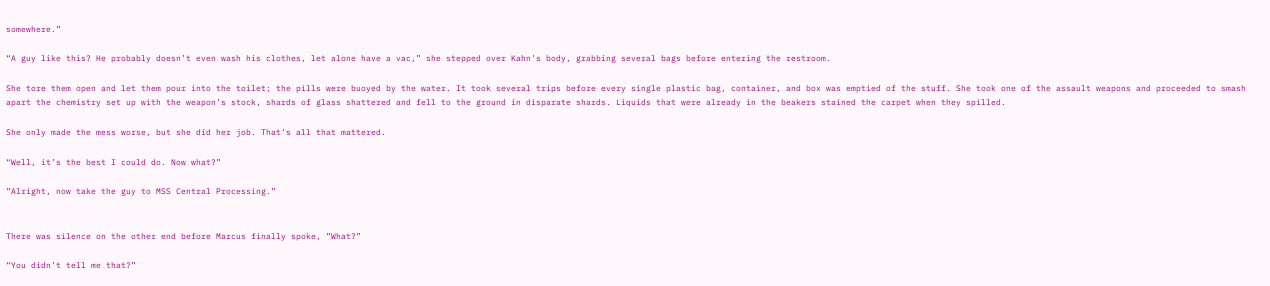somewhere.”

“A guy like this? He probably doesn’t even wash his clothes, let alone have a vac,” she stepped over Kahn’s body, grabbing several bags before entering the restroom.

She tore them open and let them pour into the toilet; the pills were buoyed by the water. It took several trips before every single plastic bag, container, and box was emptied of the stuff. She took one of the assault weapons and proceeded to smash apart the chemistry set up with the weapon’s stock, shards of glass shattered and fell to the ground in disparate shards. Liquids that were already in the beakers stained the carpet when they spilled.

She only made the mess worse, but she did her job. That’s all that mattered.

“Well, it’s the best I could do. Now what?”

”Alright, now take the guy to MSS Central Processing.”


There was silence on the other end before Marcus finally spoke, ”What?”

“You didn’t tell me that?”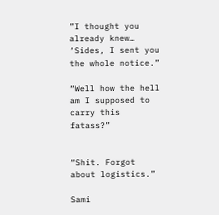”I thought you already knew… ‘Sides, I sent you the whole notice.”

“Well how the hell am I supposed to carry this fatass?”


“Shit. Forgot about logistics.”

Sami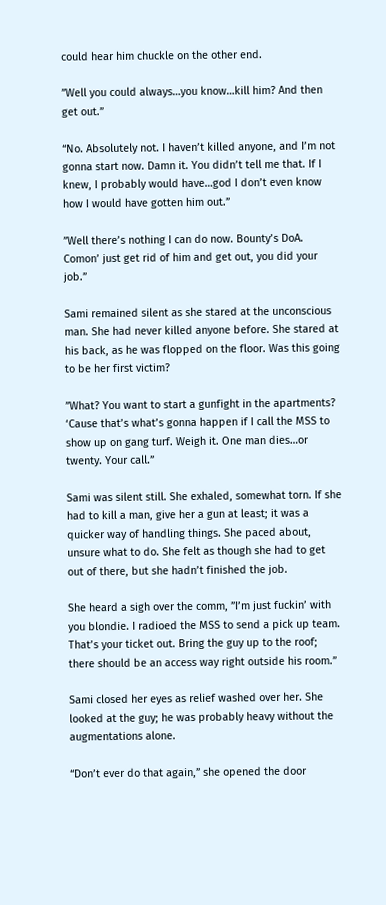could hear him chuckle on the other end.

”Well you could always…you know…kill him? And then get out.”

“No. Absolutely not. I haven’t killed anyone, and I’m not gonna start now. Damn it. You didn’t tell me that. If I knew, I probably would have…god I don’t even know how I would have gotten him out.”

”Well there’s nothing I can do now. Bounty’s DoA. Comon’ just get rid of him and get out, you did your job.”

Sami remained silent as she stared at the unconscious man. She had never killed anyone before. She stared at his back, as he was flopped on the floor. Was this going to be her first victim?

”What? You want to start a gunfight in the apartments? ‘Cause that’s what’s gonna happen if I call the MSS to show up on gang turf. Weigh it. One man dies…or twenty. Your call.”

Sami was silent still. She exhaled, somewhat torn. If she had to kill a man, give her a gun at least; it was a quicker way of handling things. She paced about, unsure what to do. She felt as though she had to get out of there, but she hadn’t finished the job.

She heard a sigh over the comm, ”I’m just fuckin’ with you blondie. I radioed the MSS to send a pick up team. That’s your ticket out. Bring the guy up to the roof; there should be an access way right outside his room.”

Sami closed her eyes as relief washed over her. She looked at the guy; he was probably heavy without the augmentations alone.

“Don’t ever do that again,” she opened the door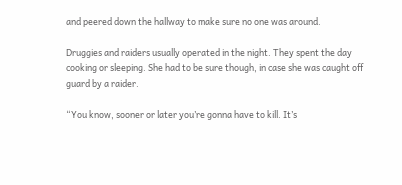and peered down the hallway to make sure no one was around.

Druggies and raiders usually operated in the night. They spent the day cooking or sleeping. She had to be sure though, in case she was caught off guard by a raider.

“You know, sooner or later you’re gonna have to kill. It’s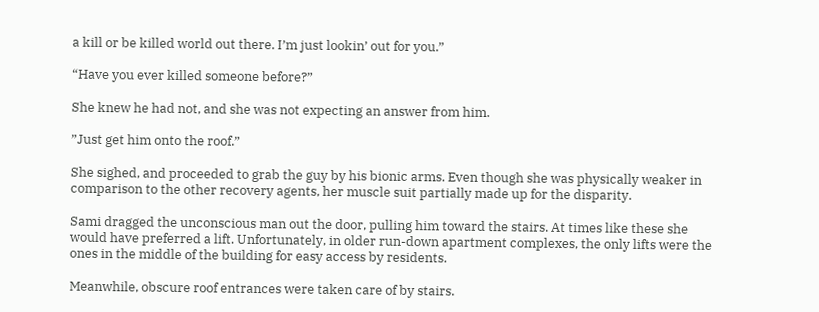a kill or be killed world out there. I’m just lookin’ out for you.”

“Have you ever killed someone before?”

She knew he had not, and she was not expecting an answer from him.

”Just get him onto the roof.”

She sighed, and proceeded to grab the guy by his bionic arms. Even though she was physically weaker in comparison to the other recovery agents, her muscle suit partially made up for the disparity.

Sami dragged the unconscious man out the door, pulling him toward the stairs. At times like these she would have preferred a lift. Unfortunately, in older run-down apartment complexes, the only lifts were the ones in the middle of the building for easy access by residents.

Meanwhile, obscure roof entrances were taken care of by stairs.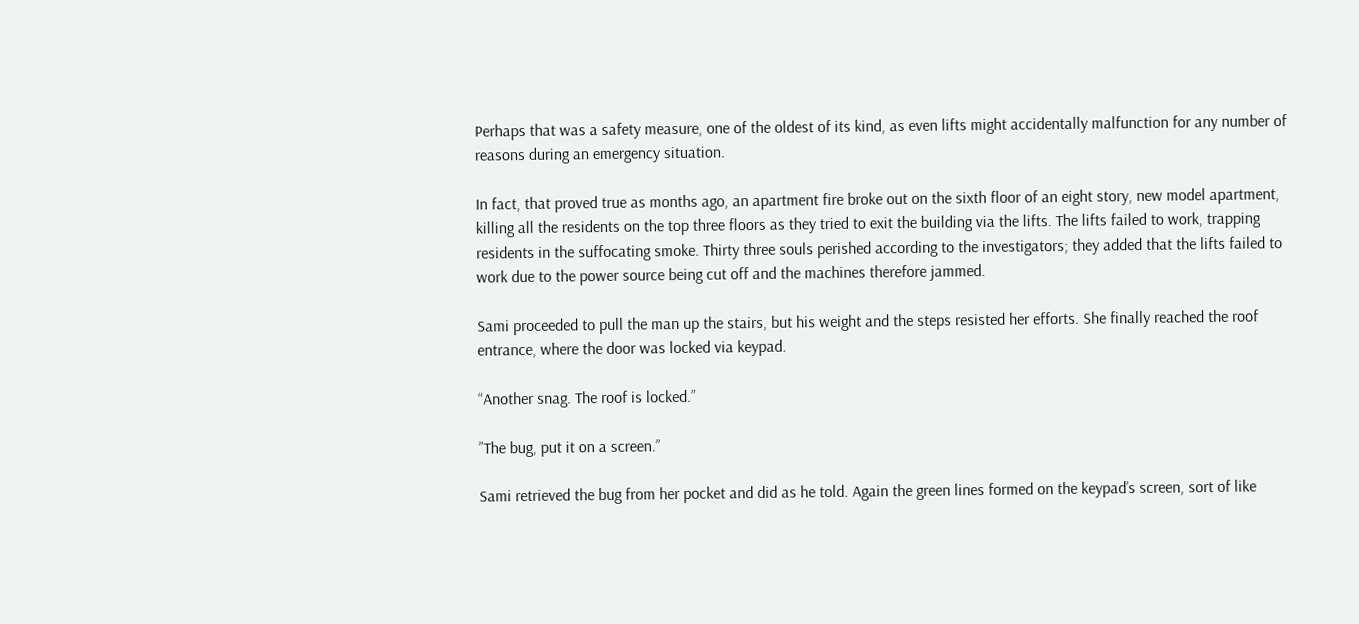Perhaps that was a safety measure, one of the oldest of its kind, as even lifts might accidentally malfunction for any number of reasons during an emergency situation.

In fact, that proved true as months ago, an apartment fire broke out on the sixth floor of an eight story, new model apartment, killing all the residents on the top three floors as they tried to exit the building via the lifts. The lifts failed to work, trapping residents in the suffocating smoke. Thirty three souls perished according to the investigators; they added that the lifts failed to work due to the power source being cut off and the machines therefore jammed.

Sami proceeded to pull the man up the stairs, but his weight and the steps resisted her efforts. She finally reached the roof entrance, where the door was locked via keypad.

“Another snag. The roof is locked.”

”The bug, put it on a screen.”

Sami retrieved the bug from her pocket and did as he told. Again the green lines formed on the keypad’s screen, sort of like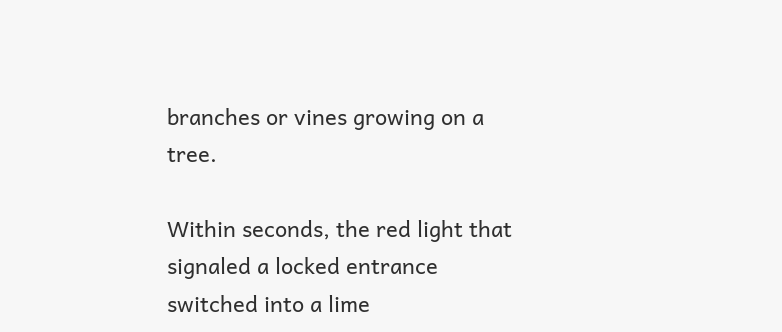branches or vines growing on a tree.

Within seconds, the red light that signaled a locked entrance switched into a lime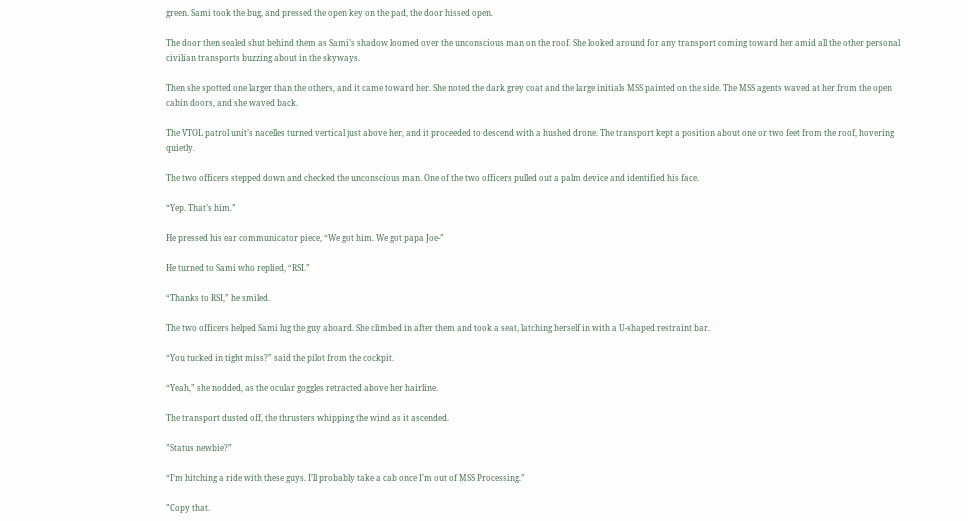green. Sami took the bug, and pressed the open key on the pad, the door hissed open.

The door then sealed shut behind them as Sami’s shadow loomed over the unconscious man on the roof. She looked around for any transport coming toward her amid all the other personal civilian transports buzzing about in the skyways.

Then she spotted one larger than the others, and it came toward her. She noted the dark grey coat and the large initials MSS painted on the side. The MSS agents waved at her from the open cabin doors, and she waved back.

The VTOL patrol unit’s nacelles turned vertical just above her, and it proceeded to descend with a hushed drone. The transport kept a position about one or two feet from the roof, hovering quietly.

The two officers stepped down and checked the unconscious man. One of the two officers pulled out a palm device and identified his face.

“Yep. That’s him.”

He pressed his ear communicator piece, “We got him. We got papa Joe-”

He turned to Sami who replied, “RSI.”

“Thanks to RSI,” he smiled.

The two officers helped Sami lug the guy aboard. She climbed in after them and took a seat, latching herself in with a U-shaped restraint bar.

“You tucked in tight miss?” said the pilot from the cockpit.

“Yeah,” she nodded, as the ocular goggles retracted above her hairline.

The transport dusted off, the thrusters whipping the wind as it ascended.

”Status newbie?”

“I’m hitching a ride with these guys. I’ll probably take a cab once I’m out of MSS Processing.”

”Copy that.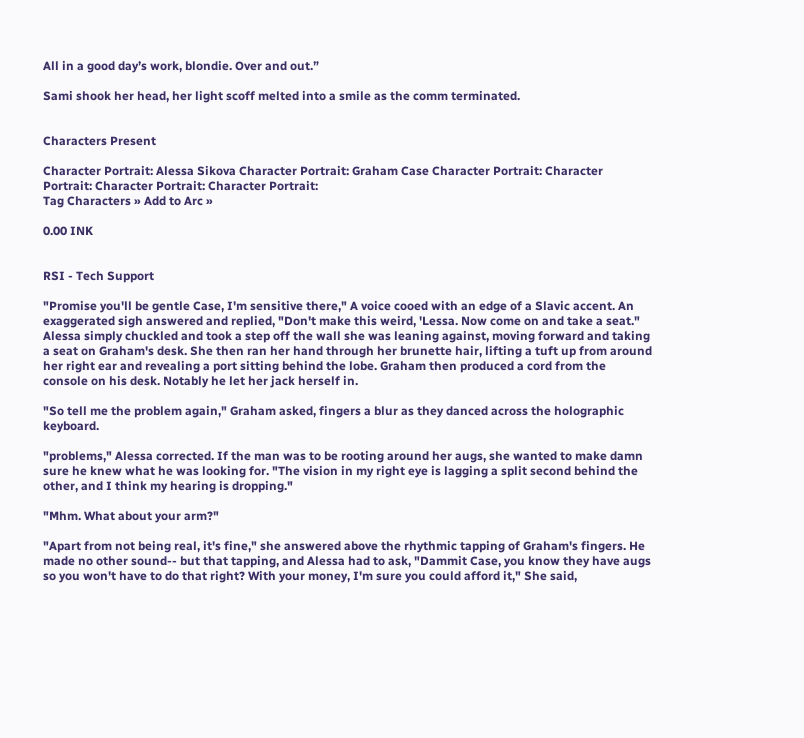All in a good day’s work, blondie. Over and out.”

Sami shook her head, her light scoff melted into a smile as the comm terminated.


Characters Present

Character Portrait: Alessa Sikova Character Portrait: Graham Case Character Portrait: Character Portrait: Character Portrait: Character Portrait:
Tag Characters » Add to Arc »

0.00 INK


RSI - Tech Support

"Promise you'll be gentle Case, I'm sensitive there," A voice cooed with an edge of a Slavic accent. An exaggerated sigh answered and replied, "Don't make this weird, 'Lessa. Now come on and take a seat." Alessa simply chuckled and took a step off the wall she was leaning against, moving forward and taking a seat on Graham's desk. She then ran her hand through her brunette hair, lifting a tuft up from around her right ear and revealing a port sitting behind the lobe. Graham then produced a cord from the console on his desk. Notably he let her jack herself in.

"So tell me the problem again," Graham asked, fingers a blur as they danced across the holographic keyboard.

"problems," Alessa corrected. If the man was to be rooting around her augs, she wanted to make damn sure he knew what he was looking for. "The vision in my right eye is lagging a split second behind the other, and I think my hearing is dropping."

"Mhm. What about your arm?"

"Apart from not being real, it's fine," she answered above the rhythmic tapping of Graham's fingers. He made no other sound-- but that tapping, and Alessa had to ask, "Dammit Case, you know they have augs so you won't have to do that right? With your money, I'm sure you could afford it," She said,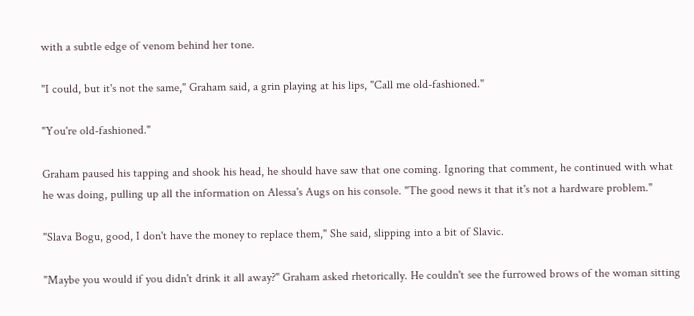with a subtle edge of venom behind her tone.

"I could, but it's not the same," Graham said, a grin playing at his lips, "Call me old-fashioned."

"You're old-fashioned."

Graham paused his tapping and shook his head, he should have saw that one coming. Ignoring that comment, he continued with what he was doing, pulling up all the information on Alessa's Augs on his console. "The good news it that it's not a hardware problem."

"Slava Bogu, good, I don't have the money to replace them," She said, slipping into a bit of Slavic.

"Maybe you would if you didn't drink it all away?" Graham asked rhetorically. He couldn't see the furrowed brows of the woman sitting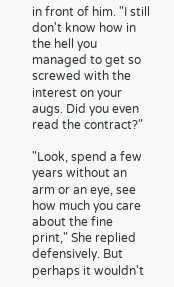in front of him. "I still don't know how in the hell you managed to get so screwed with the interest on your augs. Did you even read the contract?"

"Look, spend a few years without an arm or an eye, see how much you care about the fine print," She replied defensively. But perhaps it wouldn't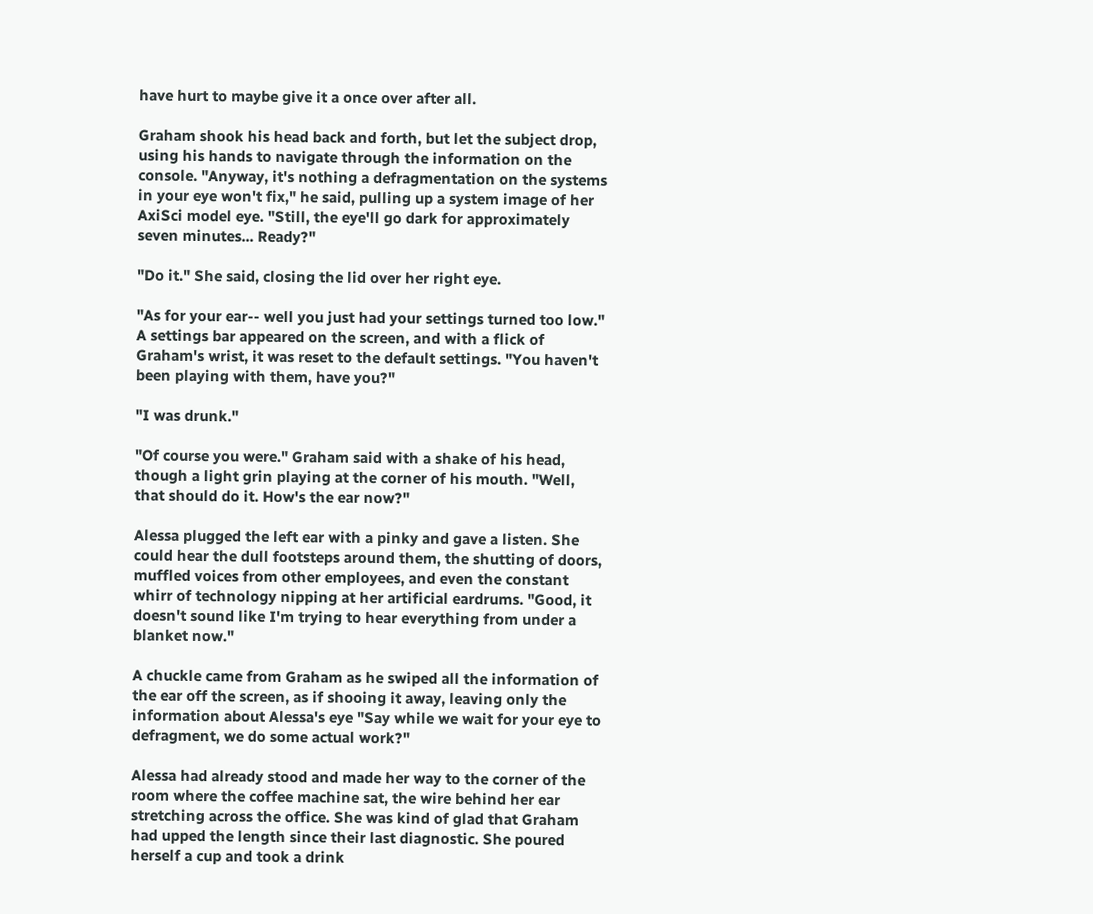have hurt to maybe give it a once over after all.

Graham shook his head back and forth, but let the subject drop, using his hands to navigate through the information on the console. "Anyway, it's nothing a defragmentation on the systems in your eye won't fix," he said, pulling up a system image of her AxiSci model eye. "Still, the eye'll go dark for approximately seven minutes... Ready?"

"Do it." She said, closing the lid over her right eye.

"As for your ear-- well you just had your settings turned too low." A settings bar appeared on the screen, and with a flick of Graham's wrist, it was reset to the default settings. "You haven't been playing with them, have you?"

"I was drunk."

"Of course you were." Graham said with a shake of his head, though a light grin playing at the corner of his mouth. "Well, that should do it. How's the ear now?"

Alessa plugged the left ear with a pinky and gave a listen. She could hear the dull footsteps around them, the shutting of doors, muffled voices from other employees, and even the constant whirr of technology nipping at her artificial eardrums. "Good, it doesn't sound like I'm trying to hear everything from under a blanket now."

A chuckle came from Graham as he swiped all the information of the ear off the screen, as if shooing it away, leaving only the information about Alessa's eye "Say while we wait for your eye to defragment, we do some actual work?"

Alessa had already stood and made her way to the corner of the room where the coffee machine sat, the wire behind her ear stretching across the office. She was kind of glad that Graham had upped the length since their last diagnostic. She poured herself a cup and took a drink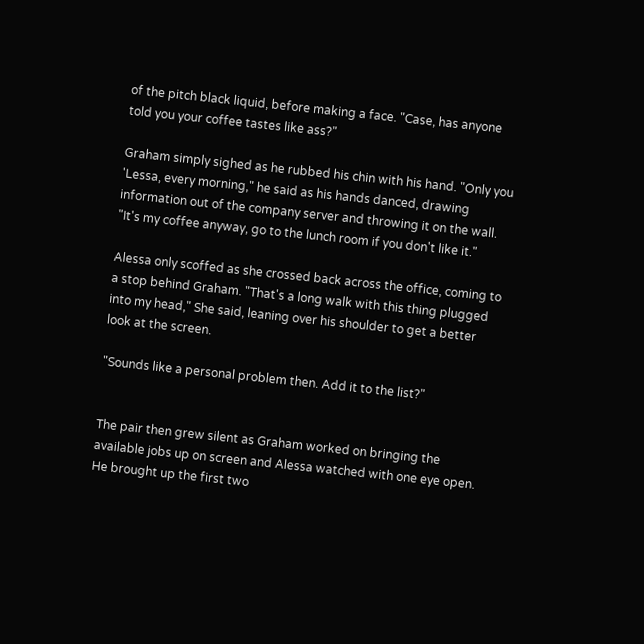of the pitch black liquid, before making a face. "Case, has anyone told you your coffee tastes like ass?"

Graham simply sighed as he rubbed his chin with his hand. "Only you 'Lessa, every morning," he said as his hands danced, drawing information out of the company server and throwing it on the wall. "It's my coffee anyway, go to the lunch room if you don't like it."

Alessa only scoffed as she crossed back across the office, coming to a stop behind Graham. "That's a long walk with this thing plugged into my head," She said, leaning over his shoulder to get a better look at the screen.

"Sounds like a personal problem then. Add it to the list?"


The pair then grew silent as Graham worked on bringing the available jobs up on screen and Alessa watched with one eye open. He brought up the first two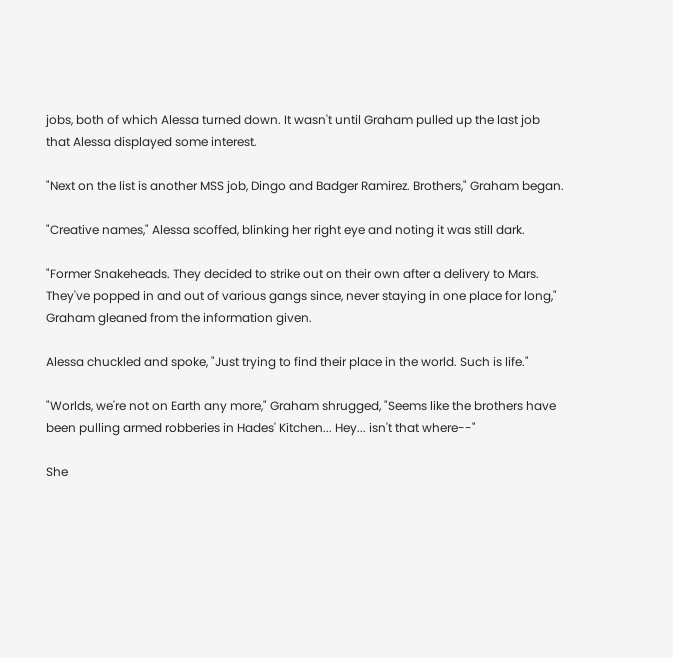jobs, both of which Alessa turned down. It wasn't until Graham pulled up the last job that Alessa displayed some interest.

"Next on the list is another MSS job, Dingo and Badger Ramirez. Brothers," Graham began.

"Creative names," Alessa scoffed, blinking her right eye and noting it was still dark.

"Former Snakeheads. They decided to strike out on their own after a delivery to Mars. They've popped in and out of various gangs since, never staying in one place for long," Graham gleaned from the information given.

Alessa chuckled and spoke, "Just trying to find their place in the world. Such is life."

"Worlds, we're not on Earth any more," Graham shrugged, "Seems like the brothers have been pulling armed robberies in Hades' Kitchen... Hey... isn't that where--"

She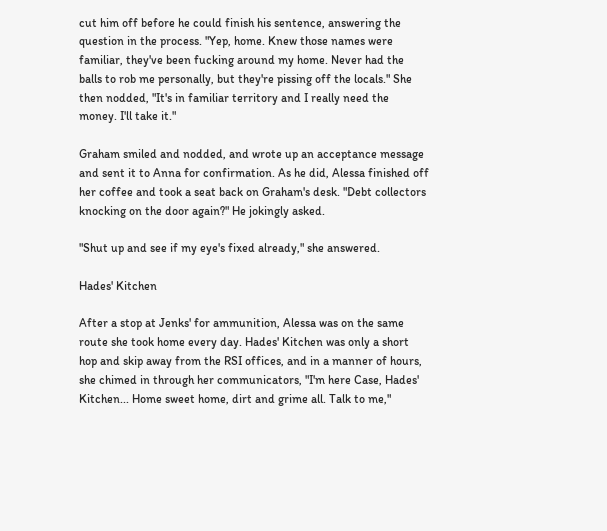cut him off before he could finish his sentence, answering the question in the process. "Yep, home. Knew those names were familiar, they've been fucking around my home. Never had the balls to rob me personally, but they're pissing off the locals." She then nodded, "It's in familiar territory and I really need the money. I'll take it."

Graham smiled and nodded, and wrote up an acceptance message and sent it to Anna for confirmation. As he did, Alessa finished off her coffee and took a seat back on Graham's desk. "Debt collectors knocking on the door again?" He jokingly asked.

"Shut up and see if my eye's fixed already," she answered.

Hades' Kitchen

After a stop at Jenks' for ammunition, Alessa was on the same route she took home every day. Hades' Kitchen was only a short hop and skip away from the RSI offices, and in a manner of hours, she chimed in through her communicators, "I'm here Case, Hades' Kitchen... Home sweet home, dirt and grime all. Talk to me,"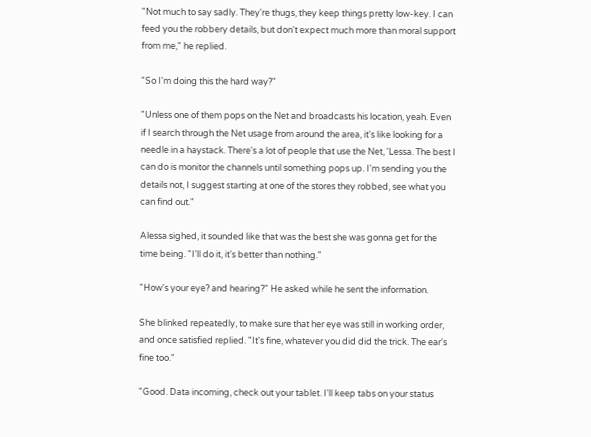"Not much to say sadly. They're thugs, they keep things pretty low-key. I can feed you the robbery details, but don't expect much more than moral support from me," he replied.

"So I'm doing this the hard way?"

"Unless one of them pops on the Net and broadcasts his location, yeah. Even if I search through the Net usage from around the area, it's like looking for a needle in a haystack. There's a lot of people that use the Net, 'Lessa. The best I can do is monitor the channels until something pops up. I'm sending you the details not, I suggest starting at one of the stores they robbed, see what you can find out."

Alessa sighed, it sounded like that was the best she was gonna get for the time being. "I'll do it, it's better than nothing."

"How's your eye? and hearing?" He asked while he sent the information.

She blinked repeatedly, to make sure that her eye was still in working order, and once satisfied replied. "It's fine, whatever you did did the trick. The ear's fine too."

"Good. Data incoming, check out your tablet. I'll keep tabs on your status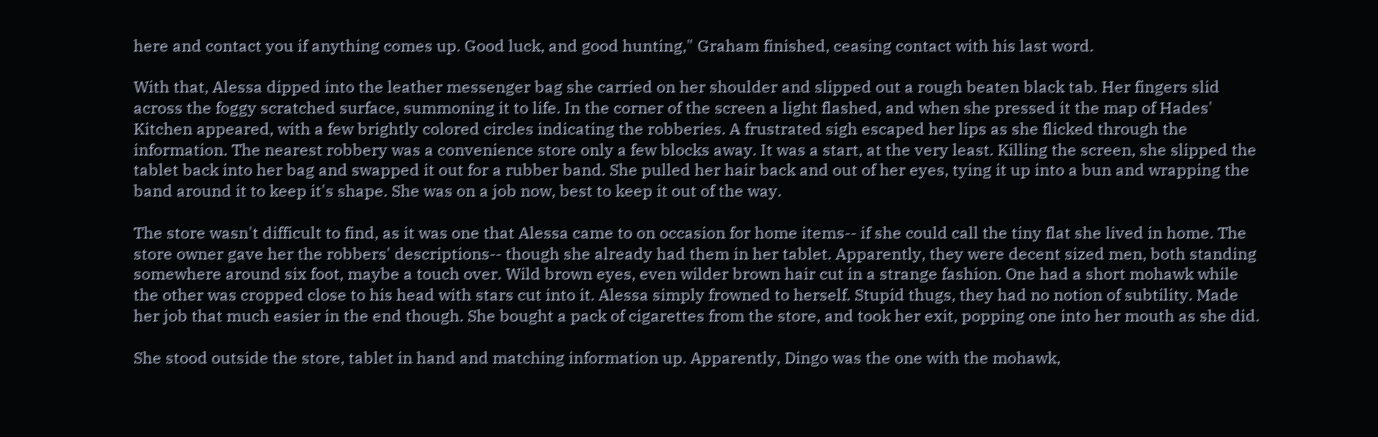here and contact you if anything comes up. Good luck, and good hunting," Graham finished, ceasing contact with his last word.

With that, Alessa dipped into the leather messenger bag she carried on her shoulder and slipped out a rough beaten black tab. Her fingers slid across the foggy scratched surface, summoning it to life. In the corner of the screen a light flashed, and when she pressed it the map of Hades' Kitchen appeared, with a few brightly colored circles indicating the robberies. A frustrated sigh escaped her lips as she flicked through the information. The nearest robbery was a convenience store only a few blocks away. It was a start, at the very least. Killing the screen, she slipped the tablet back into her bag and swapped it out for a rubber band. She pulled her hair back and out of her eyes, tying it up into a bun and wrapping the band around it to keep it's shape. She was on a job now, best to keep it out of the way.

The store wasn't difficult to find, as it was one that Alessa came to on occasion for home items-- if she could call the tiny flat she lived in home. The store owner gave her the robbers' descriptions-- though she already had them in her tablet. Apparently, they were decent sized men, both standing somewhere around six foot, maybe a touch over. Wild brown eyes, even wilder brown hair cut in a strange fashion. One had a short mohawk while the other was cropped close to his head with stars cut into it. Alessa simply frowned to herself. Stupid thugs, they had no notion of subtility. Made her job that much easier in the end though. She bought a pack of cigarettes from the store, and took her exit, popping one into her mouth as she did.

She stood outside the store, tablet in hand and matching information up. Apparently, Dingo was the one with the mohawk,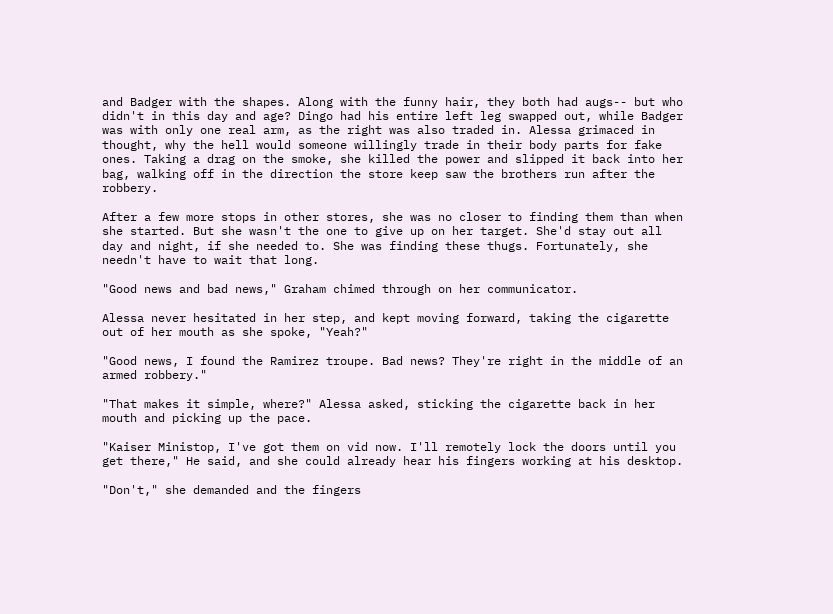and Badger with the shapes. Along with the funny hair, they both had augs-- but who didn't in this day and age? Dingo had his entire left leg swapped out, while Badger was with only one real arm, as the right was also traded in. Alessa grimaced in thought, why the hell would someone willingly trade in their body parts for fake ones. Taking a drag on the smoke, she killed the power and slipped it back into her bag, walking off in the direction the store keep saw the brothers run after the robbery.

After a few more stops in other stores, she was no closer to finding them than when she started. But she wasn't the one to give up on her target. She'd stay out all day and night, if she needed to. She was finding these thugs. Fortunately, she needn't have to wait that long.

"Good news and bad news," Graham chimed through on her communicator.

Alessa never hesitated in her step, and kept moving forward, taking the cigarette out of her mouth as she spoke, "Yeah?"

"Good news, I found the Ramirez troupe. Bad news? They're right in the middle of an armed robbery."

"That makes it simple, where?" Alessa asked, sticking the cigarette back in her mouth and picking up the pace.

"Kaiser Ministop, I've got them on vid now. I'll remotely lock the doors until you get there," He said, and she could already hear his fingers working at his desktop.

"Don't," she demanded and the fingers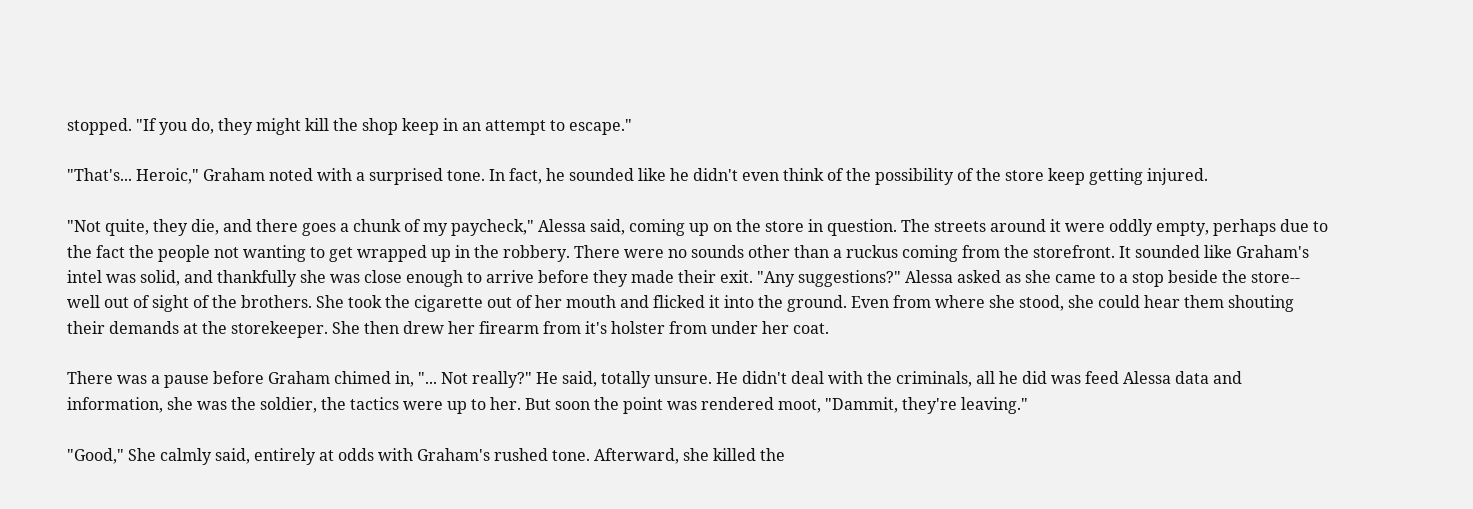stopped. "If you do, they might kill the shop keep in an attempt to escape."

"That's... Heroic," Graham noted with a surprised tone. In fact, he sounded like he didn't even think of the possibility of the store keep getting injured.

"Not quite, they die, and there goes a chunk of my paycheck," Alessa said, coming up on the store in question. The streets around it were oddly empty, perhaps due to the fact the people not wanting to get wrapped up in the robbery. There were no sounds other than a ruckus coming from the storefront. It sounded like Graham's intel was solid, and thankfully she was close enough to arrive before they made their exit. "Any suggestions?" Alessa asked as she came to a stop beside the store-- well out of sight of the brothers. She took the cigarette out of her mouth and flicked it into the ground. Even from where she stood, she could hear them shouting their demands at the storekeeper. She then drew her firearm from it's holster from under her coat.

There was a pause before Graham chimed in, "... Not really?" He said, totally unsure. He didn't deal with the criminals, all he did was feed Alessa data and information, she was the soldier, the tactics were up to her. But soon the point was rendered moot, "Dammit, they're leaving."

"Good," She calmly said, entirely at odds with Graham's rushed tone. Afterward, she killed the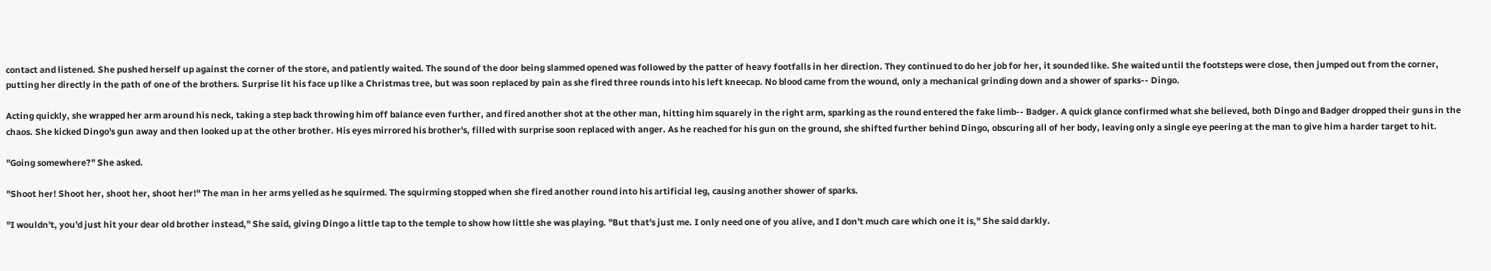contact and listened. She pushed herself up against the corner of the store, and patiently waited. The sound of the door being slammed opened was followed by the patter of heavy footfalls in her direction. They continued to do her job for her, it sounded like. She waited until the footsteps were close, then jumped out from the corner, putting her directly in the path of one of the brothers. Surprise lit his face up like a Christmas tree, but was soon replaced by pain as she fired three rounds into his left kneecap. No blood came from the wound, only a mechanical grinding down and a shower of sparks-- Dingo.

Acting quickly, she wrapped her arm around his neck, taking a step back throwing him off balance even further, and fired another shot at the other man, hitting him squarely in the right arm, sparking as the round entered the fake limb-- Badger. A quick glance confirmed what she believed, both Dingo and Badger dropped their guns in the chaos. She kicked Dingo's gun away and then looked up at the other brother. His eyes mirrored his brother's, filled with surprise soon replaced with anger. As he reached for his gun on the ground, she shifted further behind Dingo, obscuring all of her body, leaving only a single eye peering at the man to give him a harder target to hit.

"Going somewhere?" She asked.

"Shoot her! Shoot her, shoot her, shoot her!" The man in her arms yelled as he squirmed. The squirming stopped when she fired another round into his artificial leg, causing another shower of sparks.

"I wouldn't, you'd just hit your dear old brother instead," She said, giving Dingo a little tap to the temple to show how little she was playing. "But that's just me. I only need one of you alive, and I don't much care which one it is," She said darkly.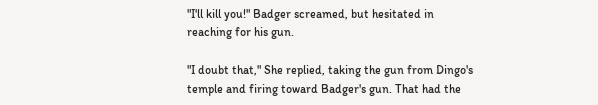"I'll kill you!" Badger screamed, but hesitated in reaching for his gun.

"I doubt that," She replied, taking the gun from Dingo's temple and firing toward Badger's gun. That had the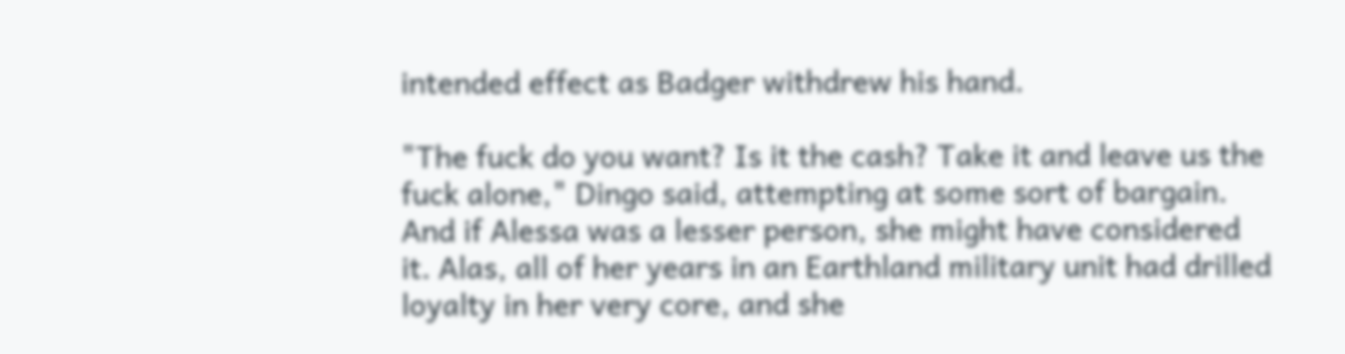intended effect as Badger withdrew his hand.

"The fuck do you want? Is it the cash? Take it and leave us the fuck alone," Dingo said, attempting at some sort of bargain. And if Alessa was a lesser person, she might have considered it. Alas, all of her years in an Earthland military unit had drilled loyalty in her very core, and she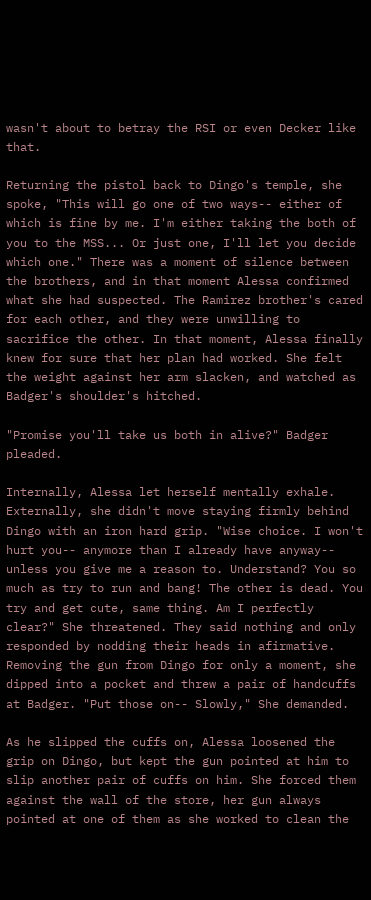wasn't about to betray the RSI or even Decker like that.

Returning the pistol back to Dingo's temple, she spoke, "This will go one of two ways-- either of which is fine by me. I'm either taking the both of you to the MSS... Or just one, I'll let you decide which one." There was a moment of silence between the brothers, and in that moment Alessa confirmed what she had suspected. The Ramirez brother's cared for each other, and they were unwilling to sacrifice the other. In that moment, Alessa finally knew for sure that her plan had worked. She felt the weight against her arm slacken, and watched as Badger's shoulder's hitched.

"Promise you'll take us both in alive?" Badger pleaded.

Internally, Alessa let herself mentally exhale. Externally, she didn't move staying firmly behind Dingo with an iron hard grip. "Wise choice. I won't hurt you-- anymore than I already have anyway-- unless you give me a reason to. Understand? You so much as try to run and bang! The other is dead. You try and get cute, same thing. Am I perfectly clear?" She threatened. They said nothing and only responded by nodding their heads in afirmative. Removing the gun from Dingo for only a moment, she dipped into a pocket and threw a pair of handcuffs at Badger. "Put those on-- Slowly," She demanded.

As he slipped the cuffs on, Alessa loosened the grip on Dingo, but kept the gun pointed at him to slip another pair of cuffs on him. She forced them against the wall of the store, her gun always pointed at one of them as she worked to clean the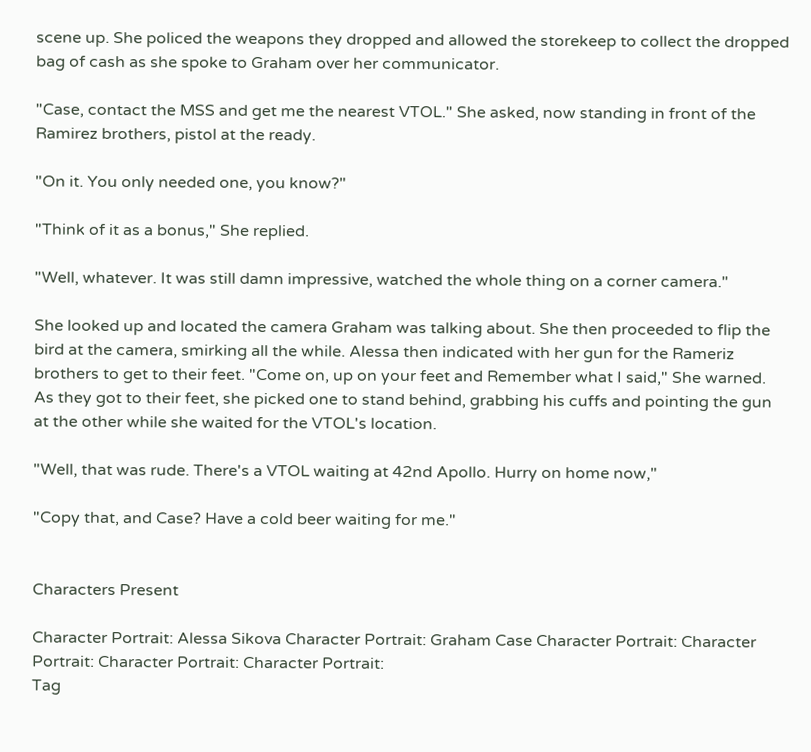scene up. She policed the weapons they dropped and allowed the storekeep to collect the dropped bag of cash as she spoke to Graham over her communicator.

"Case, contact the MSS and get me the nearest VTOL." She asked, now standing in front of the Ramirez brothers, pistol at the ready.

"On it. You only needed one, you know?"

"Think of it as a bonus," She replied.

"Well, whatever. It was still damn impressive, watched the whole thing on a corner camera."

She looked up and located the camera Graham was talking about. She then proceeded to flip the bird at the camera, smirking all the while. Alessa then indicated with her gun for the Rameriz brothers to get to their feet. "Come on, up on your feet and Remember what I said," She warned. As they got to their feet, she picked one to stand behind, grabbing his cuffs and pointing the gun at the other while she waited for the VTOL's location.

"Well, that was rude. There's a VTOL waiting at 42nd Apollo. Hurry on home now,"

"Copy that, and Case? Have a cold beer waiting for me."


Characters Present

Character Portrait: Alessa Sikova Character Portrait: Graham Case Character Portrait: Character Portrait: Character Portrait: Character Portrait:
Tag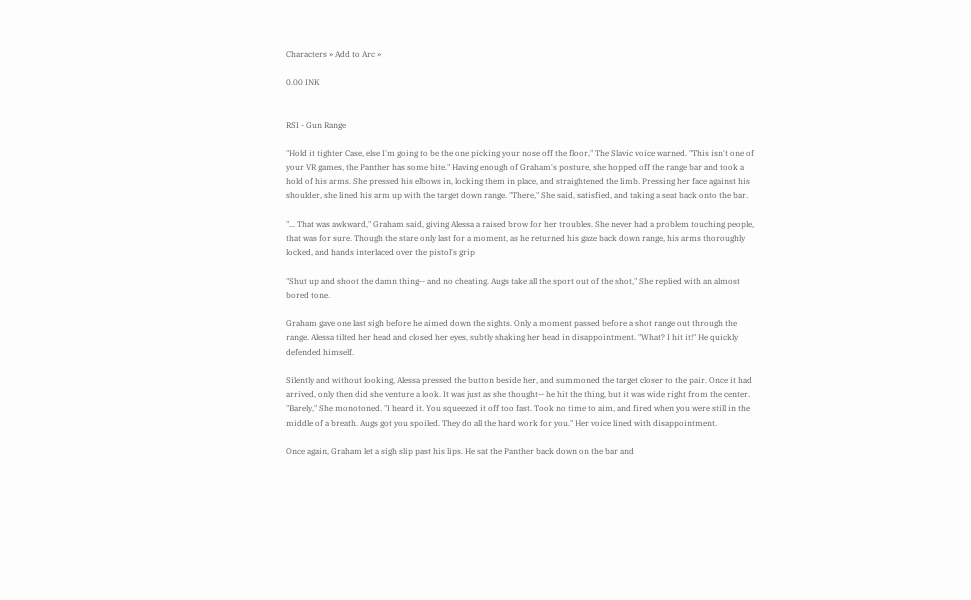Characters » Add to Arc »

0.00 INK


RSI - Gun Range

"Hold it tighter Case, else I'm going to be the one picking your nose off the floor," The Slavic voice warned. "This isn't one of your VR games, the Panther has some bite." Having enough of Graham's posture, she hopped off the range bar and took a hold of his arms. She pressed his elbows in, locking them in place, and straightened the limb. Pressing her face against his shoulder, she lined his arm up with the target down range. "There," She said, satisfied, and taking a seat back onto the bar.

"... That was awkward," Graham said, giving Alessa a raised brow for her troubles. She never had a problem touching people, that was for sure. Though the stare only last for a moment, as he returned his gaze back down range, his arms thoroughly locked, and hands interlaced over the pistol's grip

"Shut up and shoot the damn thing-- and no cheating. Augs take all the sport out of the shot," She replied with an almost bored tone.

Graham gave one last sigh before he aimed down the sights. Only a moment passed before a shot range out through the range. Alessa tilted her head and closed her eyes, subtly shaking her head in disappointment. "What? I hit it!" He quickly defended himself.

Silently and without looking, Alessa pressed the button beside her, and summoned the target closer to the pair. Once it had arrived, only then did she venture a look. It was just as she thought-- he hit the thing, but it was wide right from the center. "Barely," She monotoned. "I heard it. You squeezed it off too fast. Took no time to aim, and fired when you were still in the middle of a breath. Augs got you spoiled. They do all the hard work for you." Her voice lined with disappointment.

Once again, Graham let a sigh slip past his lips. He sat the Panther back down on the bar and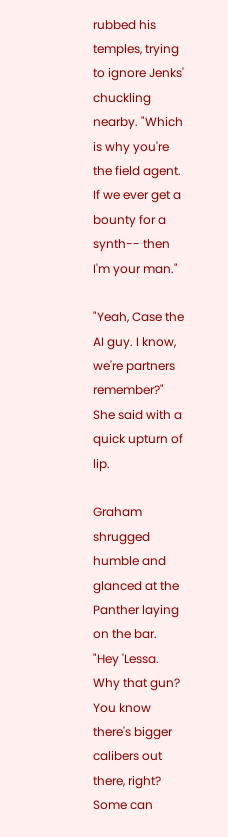rubbed his temples, trying to ignore Jenks' chuckling nearby. "Which is why you're the field agent. If we ever get a bounty for a synth-- then I'm your man."

"Yeah, Case the AI guy. I know, we're partners remember?" She said with a quick upturn of lip.

Graham shrugged humble and glanced at the Panther laying on the bar. "Hey 'Lessa. Why that gun? You know there's bigger calibers out there, right? Some can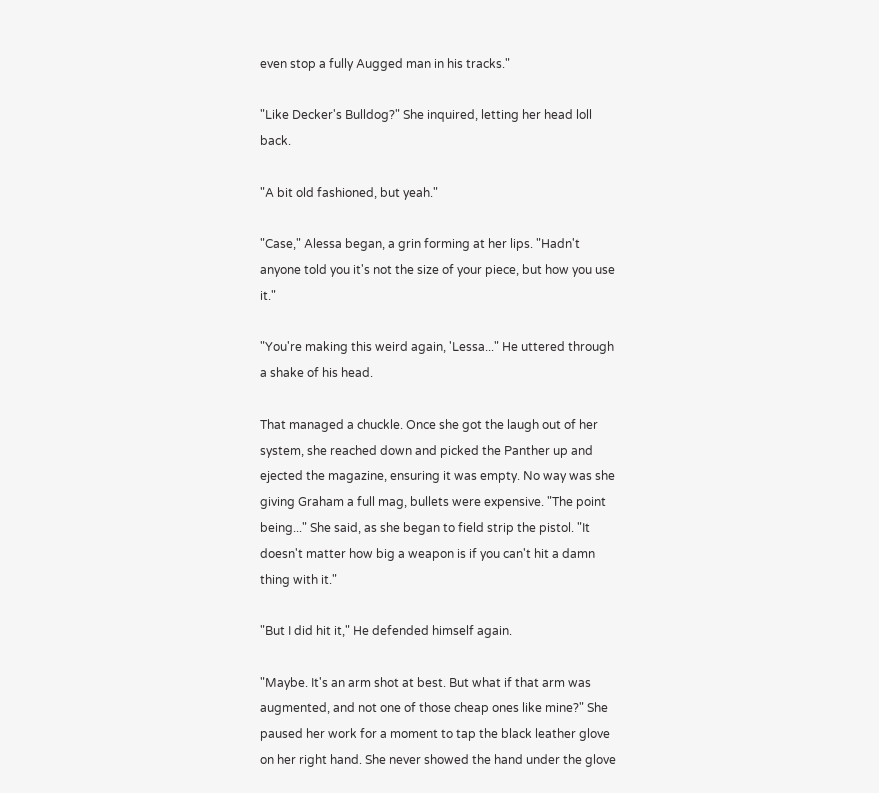even stop a fully Augged man in his tracks."

"Like Decker's Bulldog?" She inquired, letting her head loll back.

"A bit old fashioned, but yeah."

"Case," Alessa began, a grin forming at her lips. "Hadn't anyone told you it's not the size of your piece, but how you use it."

"You're making this weird again, 'Lessa..." He uttered through a shake of his head.

That managed a chuckle. Once she got the laugh out of her system, she reached down and picked the Panther up and ejected the magazine, ensuring it was empty. No way was she giving Graham a full mag, bullets were expensive. "The point being..." She said, as she began to field strip the pistol. "It doesn't matter how big a weapon is if you can't hit a damn thing with it."

"But I did hit it," He defended himself again.

"Maybe. It's an arm shot at best. But what if that arm was augmented, and not one of those cheap ones like mine?" She paused her work for a moment to tap the black leather glove on her right hand. She never showed the hand under the glove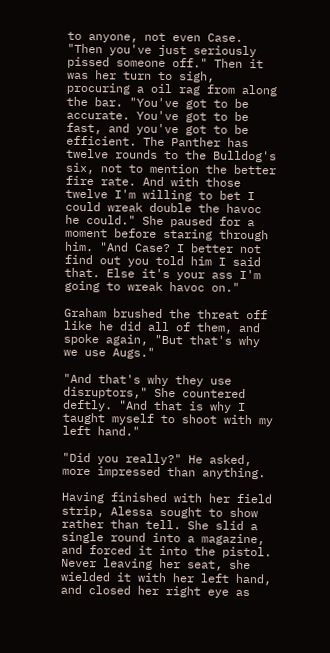to anyone, not even Case. "Then you've just seriously pissed someone off." Then it was her turn to sigh, procuring a oil rag from along the bar. "You've got to be accurate. You've got to be fast, and you've got to be efficient. The Panther has twelve rounds to the Bulldog's six, not to mention the better fire rate. And with those twelve I'm willing to bet I could wreak double the havoc he could." She paused for a moment before staring through him. "And Case? I better not find out you told him I said that. Else it's your ass I'm going to wreak havoc on."

Graham brushed the threat off like he did all of them, and spoke again, "But that's why we use Augs."

"And that's why they use disruptors," She countered deftly. "And that is why I taught myself to shoot with my left hand."

"Did you really?" He asked, more impressed than anything.

Having finished with her field strip, Alessa sought to show rather than tell. She slid a single round into a magazine, and forced it into the pistol. Never leaving her seat, she wielded it with her left hand, and closed her right eye as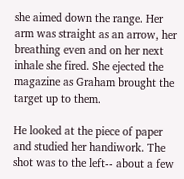she aimed down the range. Her arm was straight as an arrow, her breathing even and on her next inhale she fired. She ejected the magazine as Graham brought the target up to them.

He looked at the piece of paper and studied her handiwork. The shot was to the left-- about a few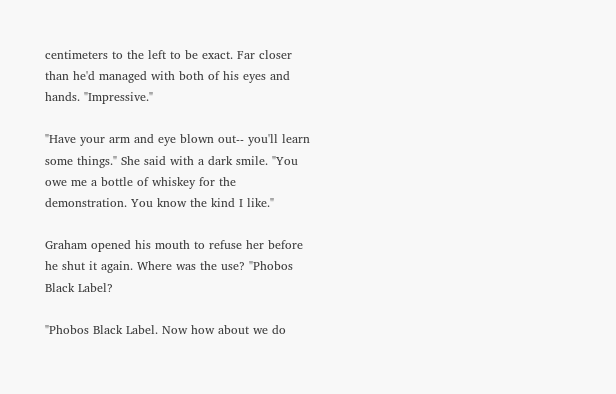centimeters to the left to be exact. Far closer than he'd managed with both of his eyes and hands. "Impressive."

"Have your arm and eye blown out-- you'll learn some things." She said with a dark smile. "You owe me a bottle of whiskey for the demonstration. You know the kind I like."

Graham opened his mouth to refuse her before he shut it again. Where was the use? "Phobos Black Label?

"Phobos Black Label. Now how about we do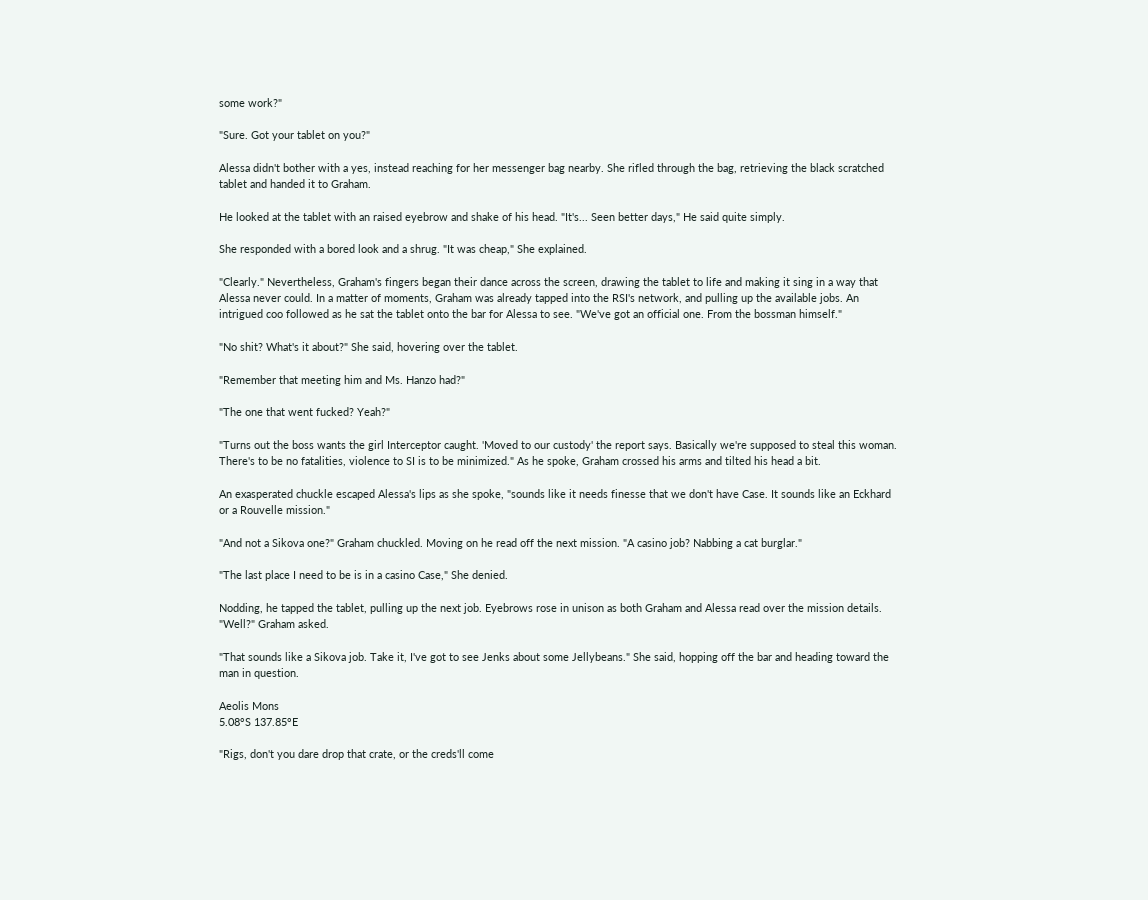some work?"

"Sure. Got your tablet on you?"

Alessa didn't bother with a yes, instead reaching for her messenger bag nearby. She rifled through the bag, retrieving the black scratched tablet and handed it to Graham.

He looked at the tablet with an raised eyebrow and shake of his head. "It's... Seen better days," He said quite simply.

She responded with a bored look and a shrug. "It was cheap," She explained.

"Clearly." Nevertheless, Graham's fingers began their dance across the screen, drawing the tablet to life and making it sing in a way that Alessa never could. In a matter of moments, Graham was already tapped into the RSI's network, and pulling up the available jobs. An intrigued coo followed as he sat the tablet onto the bar for Alessa to see. "We've got an official one. From the bossman himself."

"No shit? What's it about?" She said, hovering over the tablet.

"Remember that meeting him and Ms. Hanzo had?"

"The one that went fucked? Yeah?"

"Turns out the boss wants the girl Interceptor caught. 'Moved to our custody' the report says. Basically we're supposed to steal this woman. There's to be no fatalities, violence to SI is to be minimized." As he spoke, Graham crossed his arms and tilted his head a bit.

An exasperated chuckle escaped Alessa's lips as she spoke, "sounds like it needs finesse that we don't have Case. It sounds like an Eckhard or a Rouvelle mission."

"And not a Sikova one?" Graham chuckled. Moving on he read off the next mission. "A casino job? Nabbing a cat burglar."

"The last place I need to be is in a casino Case," She denied.

Nodding, he tapped the tablet, pulling up the next job. Eyebrows rose in unison as both Graham and Alessa read over the mission details. "Well?" Graham asked.

"That sounds like a Sikova job. Take it, I've got to see Jenks about some Jellybeans." She said, hopping off the bar and heading toward the man in question.

Aeolis Mons
5.08°S 137.85°E

"Rigs, don't you dare drop that crate, or the creds'll come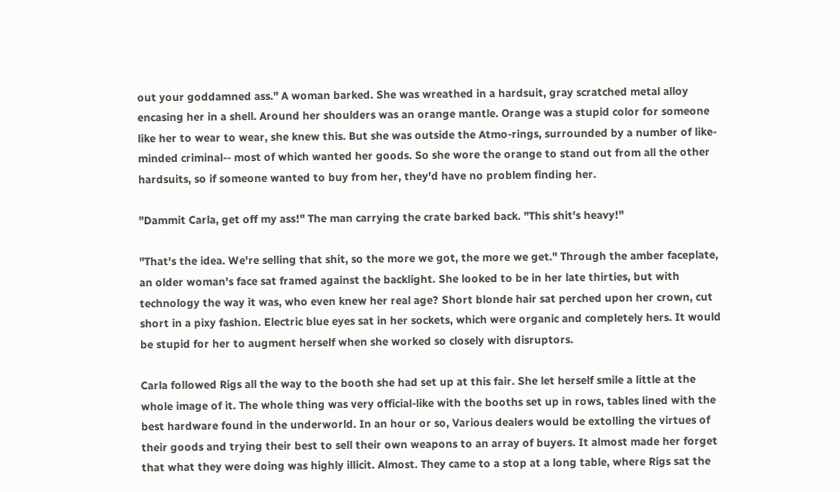out your goddamned ass." A woman barked. She was wreathed in a hardsuit, gray scratched metal alloy encasing her in a shell. Around her shoulders was an orange mantle. Orange was a stupid color for someone like her to wear to wear, she knew this. But she was outside the Atmo-rings, surrounded by a number of like-minded criminal-- most of which wanted her goods. So she wore the orange to stand out from all the other hardsuits, so if someone wanted to buy from her, they'd have no problem finding her.

"Dammit Carla, get off my ass!" The man carrying the crate barked back. "This shit's heavy!"

"That's the idea. We're selling that shit, so the more we got, the more we get." Through the amber faceplate, an older woman's face sat framed against the backlight. She looked to be in her late thirties, but with technology the way it was, who even knew her real age? Short blonde hair sat perched upon her crown, cut short in a pixy fashion. Electric blue eyes sat in her sockets, which were organic and completely hers. It would be stupid for her to augment herself when she worked so closely with disruptors.

Carla followed Rigs all the way to the booth she had set up at this fair. She let herself smile a little at the whole image of it. The whole thing was very official-like with the booths set up in rows, tables lined with the best hardware found in the underworld. In an hour or so, Various dealers would be extolling the virtues of their goods and trying their best to sell their own weapons to an array of buyers. It almost made her forget that what they were doing was highly illicit. Almost. They came to a stop at a long table, where Rigs sat the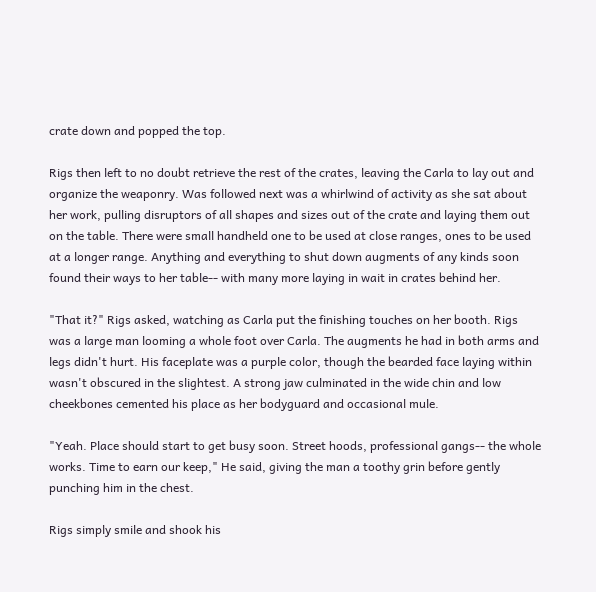crate down and popped the top.

Rigs then left to no doubt retrieve the rest of the crates, leaving the Carla to lay out and organize the weaponry. Was followed next was a whirlwind of activity as she sat about her work, pulling disruptors of all shapes and sizes out of the crate and laying them out on the table. There were small handheld one to be used at close ranges, ones to be used at a longer range. Anything and everything to shut down augments of any kinds soon found their ways to her table-- with many more laying in wait in crates behind her.

"That it?" Rigs asked, watching as Carla put the finishing touches on her booth. Rigs was a large man looming a whole foot over Carla. The augments he had in both arms and legs didn't hurt. His faceplate was a purple color, though the bearded face laying within wasn't obscured in the slightest. A strong jaw culminated in the wide chin and low cheekbones cemented his place as her bodyguard and occasional mule.

"Yeah. Place should start to get busy soon. Street hoods, professional gangs-- the whole works. Time to earn our keep," He said, giving the man a toothy grin before gently punching him in the chest.

Rigs simply smile and shook his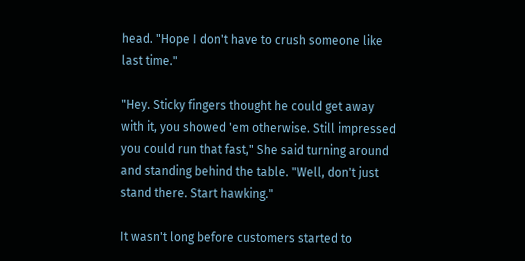head. "Hope I don't have to crush someone like last time."

"Hey. Sticky fingers thought he could get away with it, you showed 'em otherwise. Still impressed you could run that fast," She said turning around and standing behind the table. "Well, don't just stand there. Start hawking."

It wasn't long before customers started to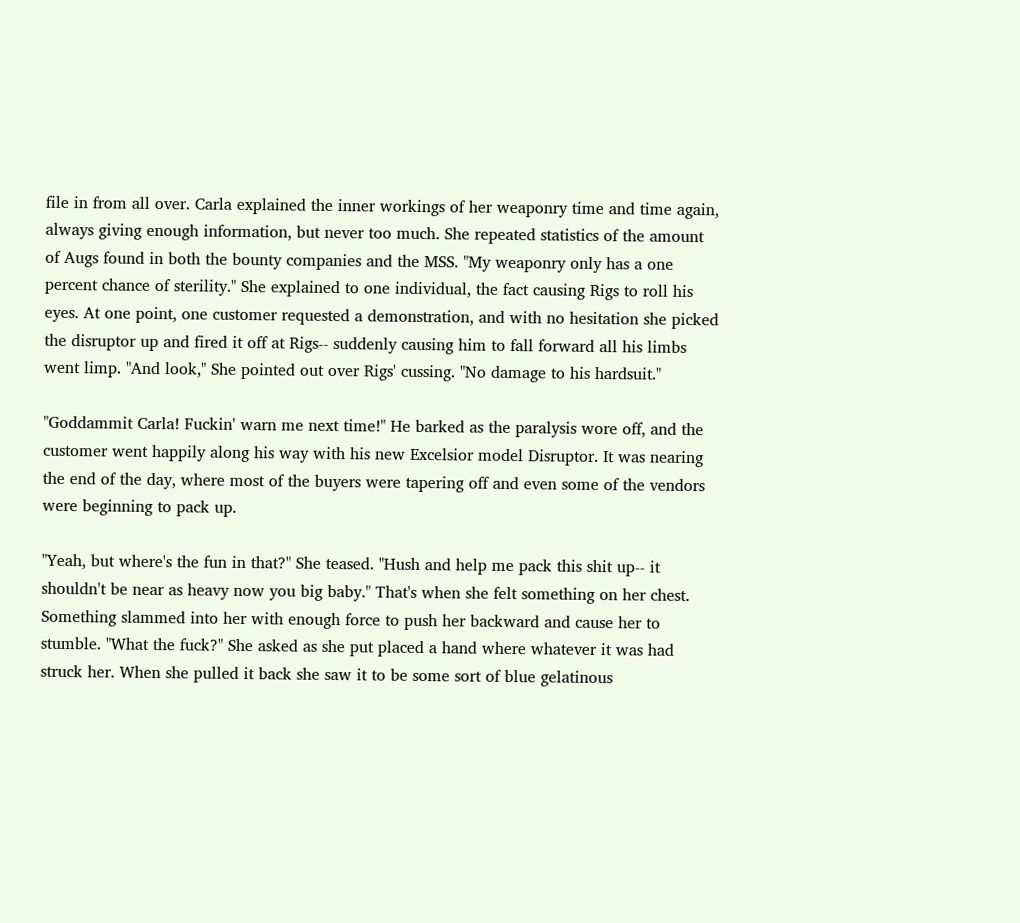file in from all over. Carla explained the inner workings of her weaponry time and time again, always giving enough information, but never too much. She repeated statistics of the amount of Augs found in both the bounty companies and the MSS. "My weaponry only has a one percent chance of sterility." She explained to one individual, the fact causing Rigs to roll his eyes. At one point, one customer requested a demonstration, and with no hesitation she picked the disruptor up and fired it off at Rigs-- suddenly causing him to fall forward all his limbs went limp. "And look," She pointed out over Rigs' cussing. "No damage to his hardsuit."

"Goddammit Carla! Fuckin' warn me next time!" He barked as the paralysis wore off, and the customer went happily along his way with his new Excelsior model Disruptor. It was nearing the end of the day, where most of the buyers were tapering off and even some of the vendors were beginning to pack up.

"Yeah, but where's the fun in that?" She teased. "Hush and help me pack this shit up-- it shouldn't be near as heavy now you big baby." That's when she felt something on her chest. Something slammed into her with enough force to push her backward and cause her to stumble. "What the fuck?" She asked as she put placed a hand where whatever it was had struck her. When she pulled it back she saw it to be some sort of blue gelatinous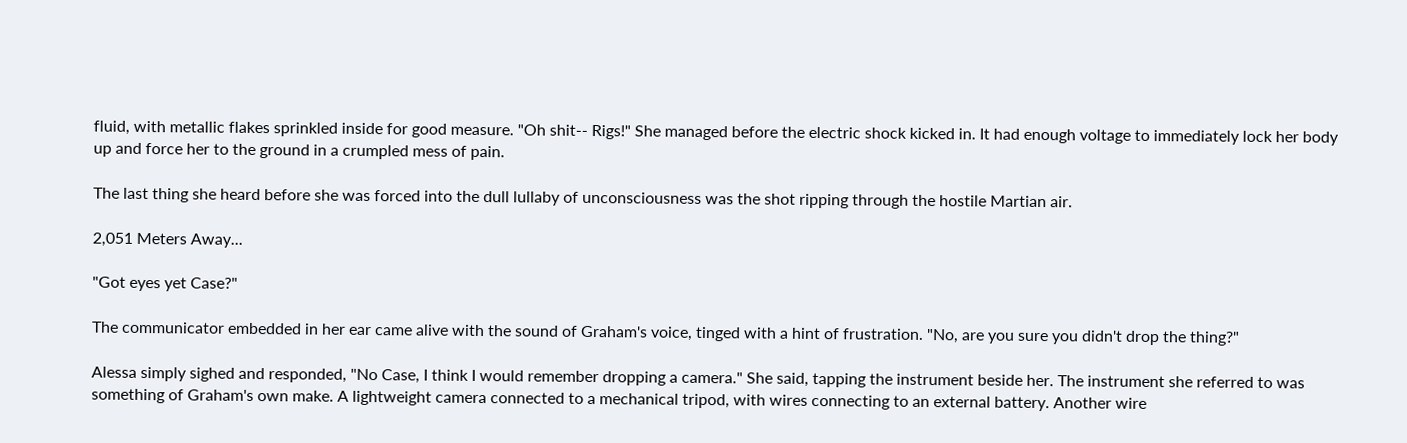fluid, with metallic flakes sprinkled inside for good measure. "Oh shit-- Rigs!" She managed before the electric shock kicked in. It had enough voltage to immediately lock her body up and force her to the ground in a crumpled mess of pain.

The last thing she heard before she was forced into the dull lullaby of unconsciousness was the shot ripping through the hostile Martian air.

2,051 Meters Away...

"Got eyes yet Case?"

The communicator embedded in her ear came alive with the sound of Graham's voice, tinged with a hint of frustration. "No, are you sure you didn't drop the thing?"

Alessa simply sighed and responded, "No Case, I think I would remember dropping a camera." She said, tapping the instrument beside her. The instrument she referred to was something of Graham's own make. A lightweight camera connected to a mechanical tripod, with wires connecting to an external battery. Another wire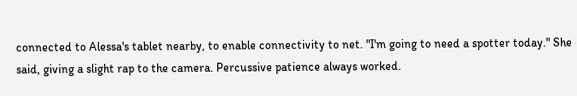connected to Alessa's tablet nearby, to enable connectivity to net. "I'm going to need a spotter today." She said, giving a slight rap to the camera. Percussive patience always worked.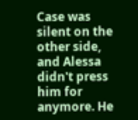Case was silent on the other side, and Alessa didn't press him for anymore. He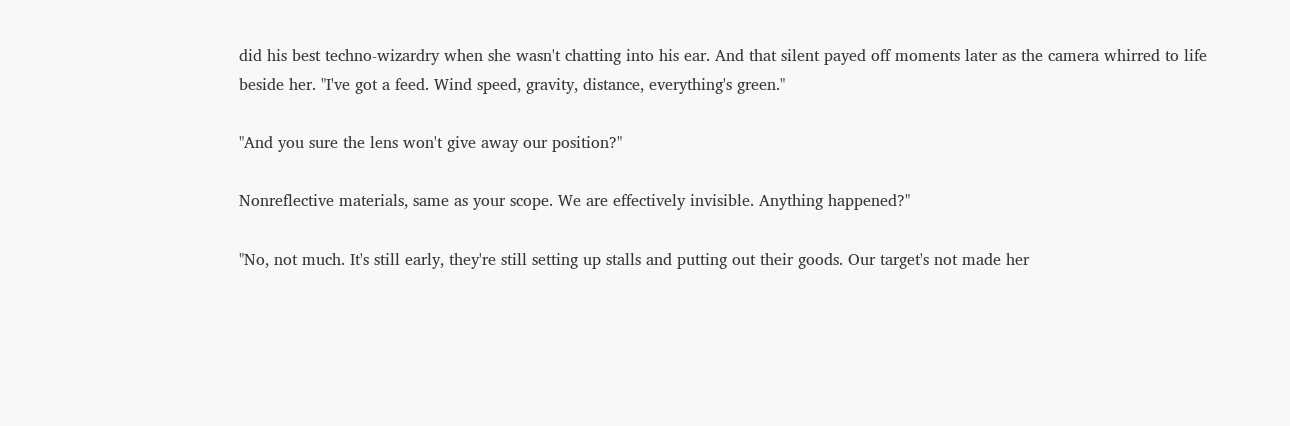did his best techno-wizardry when she wasn't chatting into his ear. And that silent payed off moments later as the camera whirred to life beside her. "I've got a feed. Wind speed, gravity, distance, everything's green."

"And you sure the lens won't give away our position?"

Nonreflective materials, same as your scope. We are effectively invisible. Anything happened?"

"No, not much. It's still early, they're still setting up stalls and putting out their goods. Our target's not made her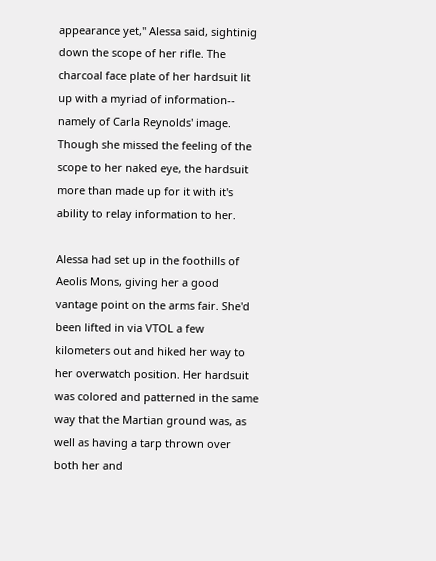appearance yet," Alessa said, sightinig down the scope of her rifle. The charcoal face plate of her hardsuit lit up with a myriad of information-- namely of Carla Reynolds' image. Though she missed the feeling of the scope to her naked eye, the hardsuit more than made up for it with it's ability to relay information to her.

Alessa had set up in the foothills of Aeolis Mons, giving her a good vantage point on the arms fair. She'd been lifted in via VTOL a few kilometers out and hiked her way to her overwatch position. Her hardsuit was colored and patterned in the same way that the Martian ground was, as well as having a tarp thrown over both her and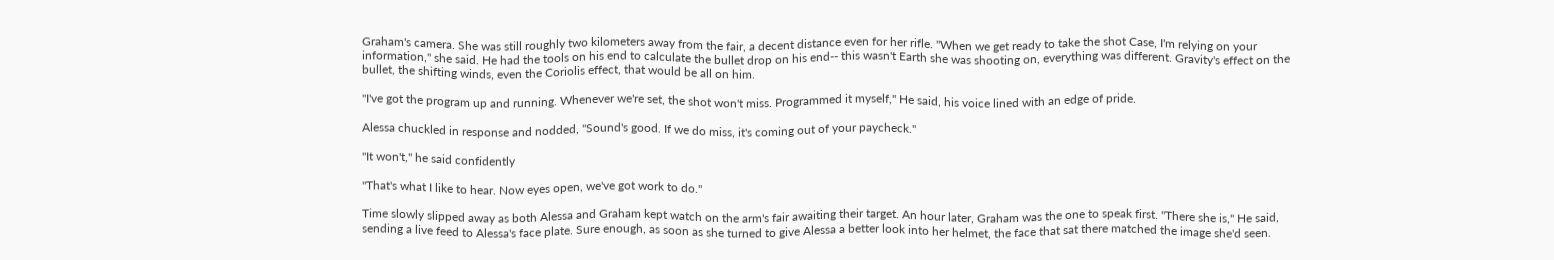Graham's camera. She was still roughly two kilometers away from the fair, a decent distance even for her rifle. "When we get ready to take the shot Case, I'm relying on your information," she said. He had the tools on his end to calculate the bullet drop on his end-- this wasn't Earth she was shooting on, everything was different. Gravity's effect on the bullet, the shifting winds, even the Coriolis effect, that would be all on him.

"I've got the program up and running. Whenever we're set, the shot won't miss. Programmed it myself," He said, his voice lined with an edge of pride.

Alessa chuckled in response and nodded, "Sound's good. If we do miss, it's coming out of your paycheck."

"It won't," he said confidently

"That's what I like to hear. Now eyes open, we've got work to do."

Time slowly slipped away as both Alessa and Graham kept watch on the arm's fair awaiting their target. An hour later, Graham was the one to speak first. "There she is," He said, sending a live feed to Alessa's face plate. Sure enough, as soon as she turned to give Alessa a better look into her helmet, the face that sat there matched the image she'd seen.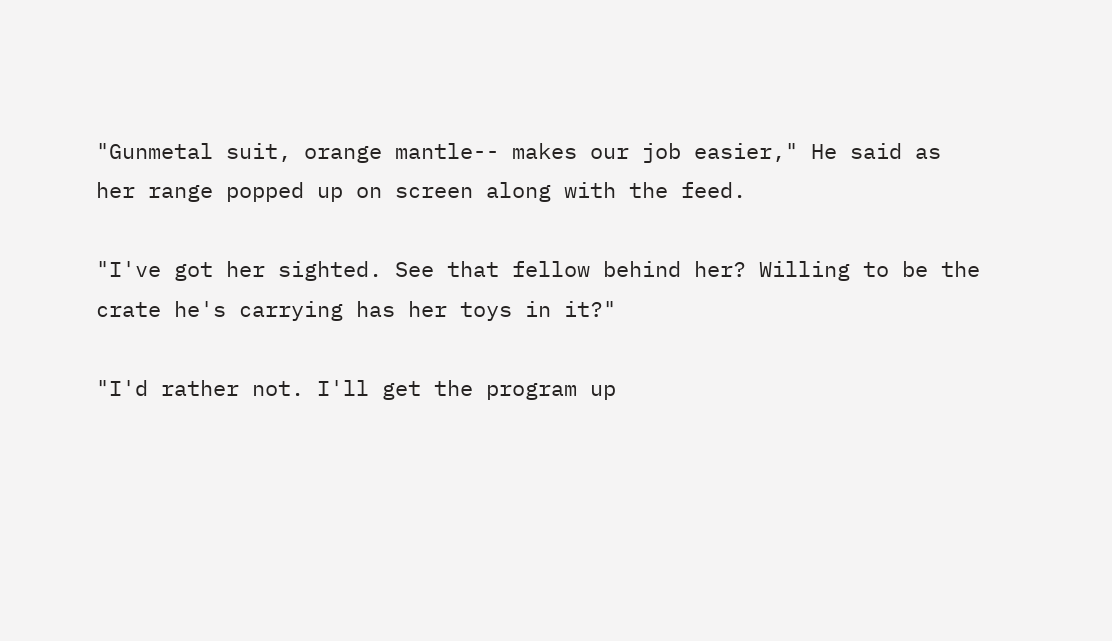"Gunmetal suit, orange mantle-- makes our job easier," He said as her range popped up on screen along with the feed.

"I've got her sighted. See that fellow behind her? Willing to be the crate he's carrying has her toys in it?"

"I'd rather not. I'll get the program up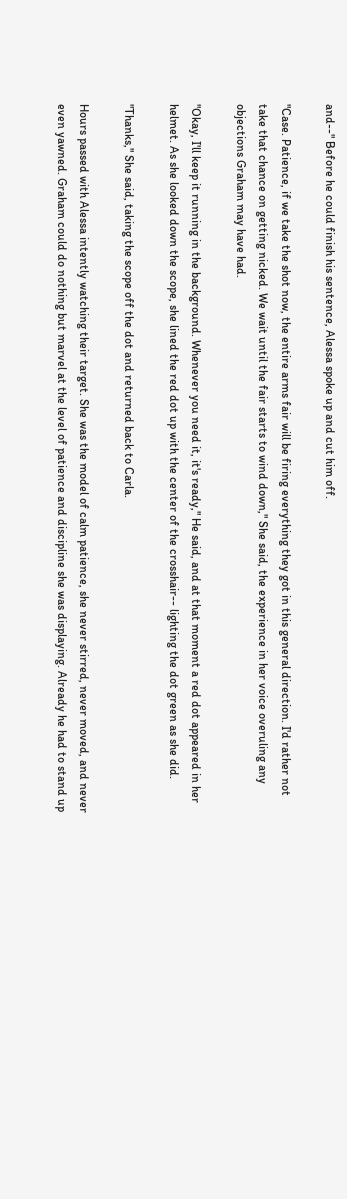and--" Before he could finish his sentence, Alessa spoke up and cut him off.

"Case. Patience, if we take the shot now, the entire arms fair will be firing everything they got in this general direction. I'd rather not take that chance on getting nicked. We wait until the fair starts to wind down," She said, the experience in her voice overuling any objections Graham may have had.

"Okay, I'll keep it running in the background. Whenever you need it, it's ready," He said, and at that moment a red dot appeared in her helmet. As she looked down the scope, she lined the red dot up with the center of the crosshair-- lighting the dot green as she did.

"Thanks," She said, taking the scope off the dot and returned back to Carla.

Hours passed with Alessa intently watching their target. She was the model of calm patience, she never stirred, never moved, and never even yawned. Graham could do nothing but marvel at the level of patience and discipline she was displaying. Already he had to stand up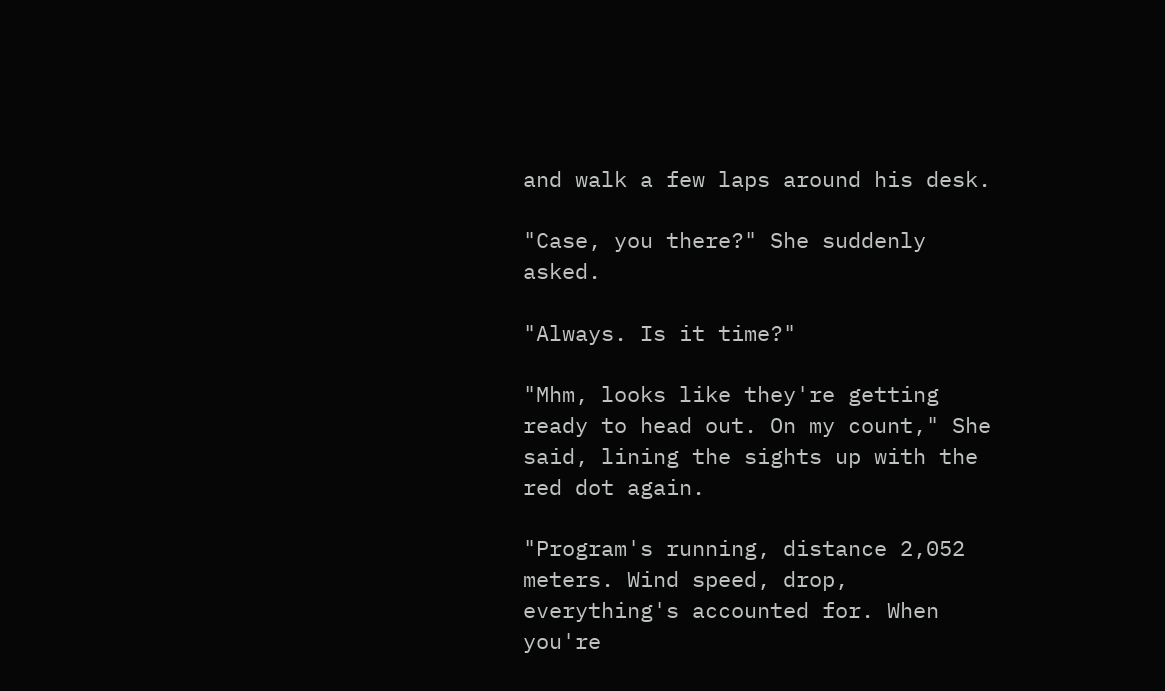and walk a few laps around his desk.

"Case, you there?" She suddenly asked.

"Always. Is it time?"

"Mhm, looks like they're getting ready to head out. On my count," She said, lining the sights up with the red dot again.

"Program's running, distance 2,052 meters. Wind speed, drop, everything's accounted for. When you're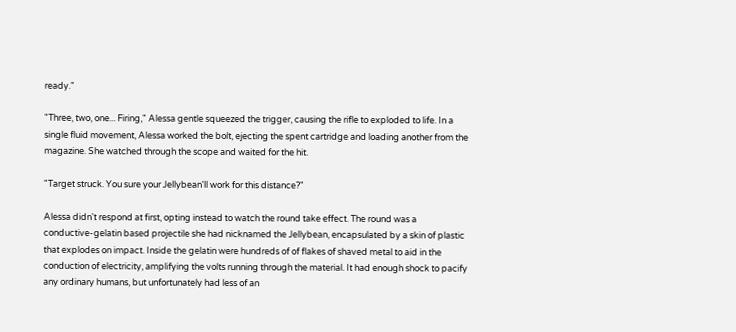ready."

"Three, two, one... Firing," Alessa gentle squeezed the trigger, causing the rifle to exploded to life. In a single fluid movement, Alessa worked the bolt, ejecting the spent cartridge and loading another from the magazine. She watched through the scope and waited for the hit.

"Target struck. You sure your Jellybean'll work for this distance?"

Alessa didn't respond at first, opting instead to watch the round take effect. The round was a conductive-gelatin based projectile she had nicknamed the Jellybean, encapsulated by a skin of plastic that explodes on impact. Inside the gelatin were hundreds of of flakes of shaved metal to aid in the conduction of electricity, amplifying the volts running through the material. It had enough shock to pacify any ordinary humans, but unfortunately had less of an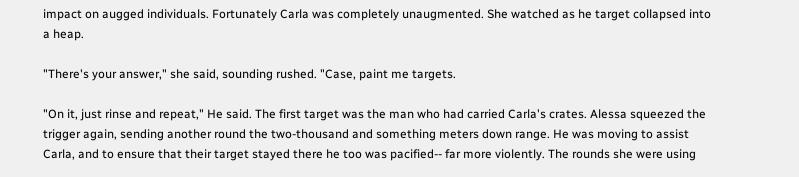impact on augged individuals. Fortunately Carla was completely unaugmented. She watched as he target collapsed into a heap.

"There's your answer," she said, sounding rushed. "Case, paint me targets.

"On it, just rinse and repeat," He said. The first target was the man who had carried Carla's crates. Alessa squeezed the trigger again, sending another round the two-thousand and something meters down range. He was moving to assist Carla, and to ensure that their target stayed there he too was pacified-- far more violently. The rounds she were using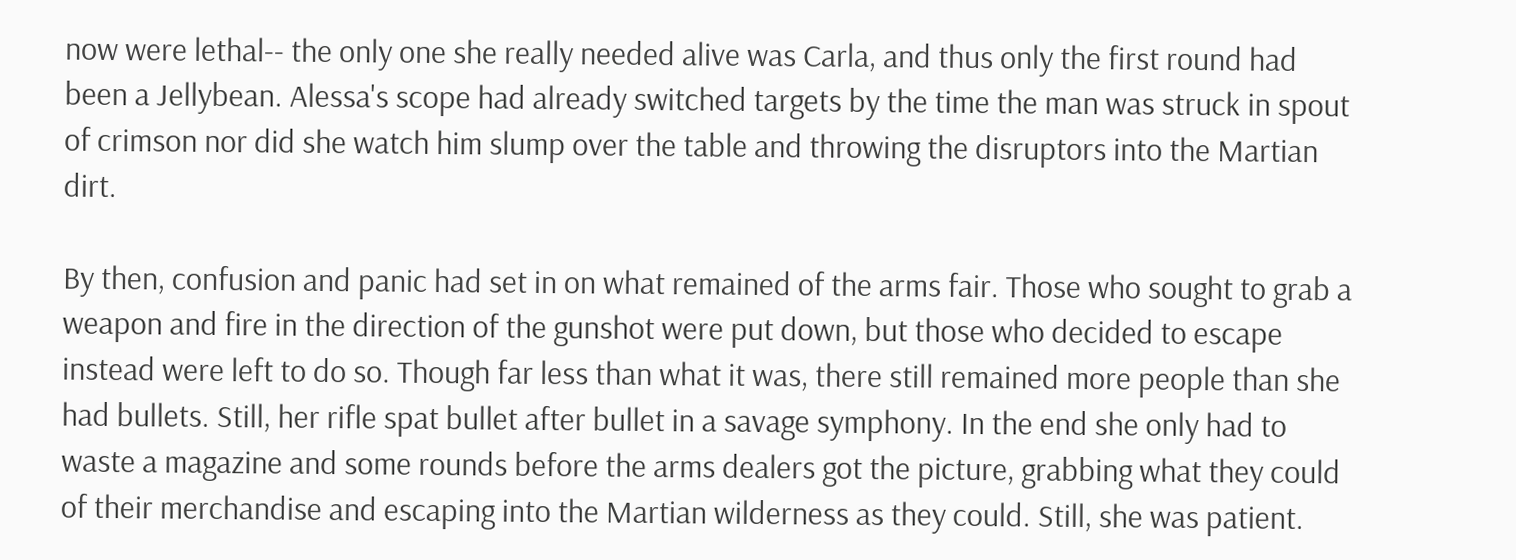now were lethal-- the only one she really needed alive was Carla, and thus only the first round had been a Jellybean. Alessa's scope had already switched targets by the time the man was struck in spout of crimson nor did she watch him slump over the table and throwing the disruptors into the Martian dirt.

By then, confusion and panic had set in on what remained of the arms fair. Those who sought to grab a weapon and fire in the direction of the gunshot were put down, but those who decided to escape instead were left to do so. Though far less than what it was, there still remained more people than she had bullets. Still, her rifle spat bullet after bullet in a savage symphony. In the end she only had to waste a magazine and some rounds before the arms dealers got the picture, grabbing what they could of their merchandise and escaping into the Martian wilderness as they could. Still, she was patient.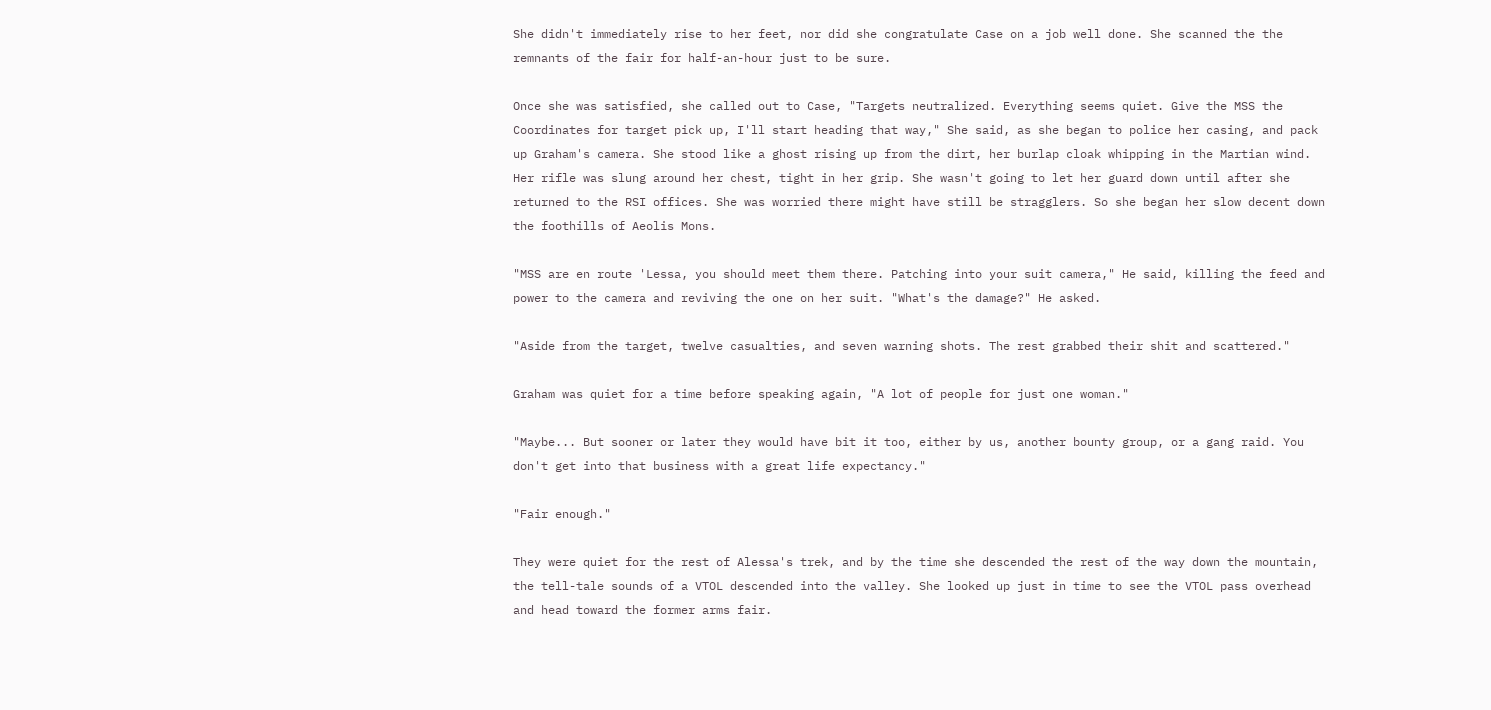She didn't immediately rise to her feet, nor did she congratulate Case on a job well done. She scanned the the remnants of the fair for half-an-hour just to be sure.

Once she was satisfied, she called out to Case, "Targets neutralized. Everything seems quiet. Give the MSS the Coordinates for target pick up, I'll start heading that way," She said, as she began to police her casing, and pack up Graham's camera. She stood like a ghost rising up from the dirt, her burlap cloak whipping in the Martian wind. Her rifle was slung around her chest, tight in her grip. She wasn't going to let her guard down until after she returned to the RSI offices. She was worried there might have still be stragglers. So she began her slow decent down the foothills of Aeolis Mons.

"MSS are en route 'Lessa, you should meet them there. Patching into your suit camera," He said, killing the feed and power to the camera and reviving the one on her suit. "What's the damage?" He asked.

"Aside from the target, twelve casualties, and seven warning shots. The rest grabbed their shit and scattered."

Graham was quiet for a time before speaking again, "A lot of people for just one woman."

"Maybe... But sooner or later they would have bit it too, either by us, another bounty group, or a gang raid. You don't get into that business with a great life expectancy."

"Fair enough."

They were quiet for the rest of Alessa's trek, and by the time she descended the rest of the way down the mountain, the tell-tale sounds of a VTOL descended into the valley. She looked up just in time to see the VTOL pass overhead and head toward the former arms fair.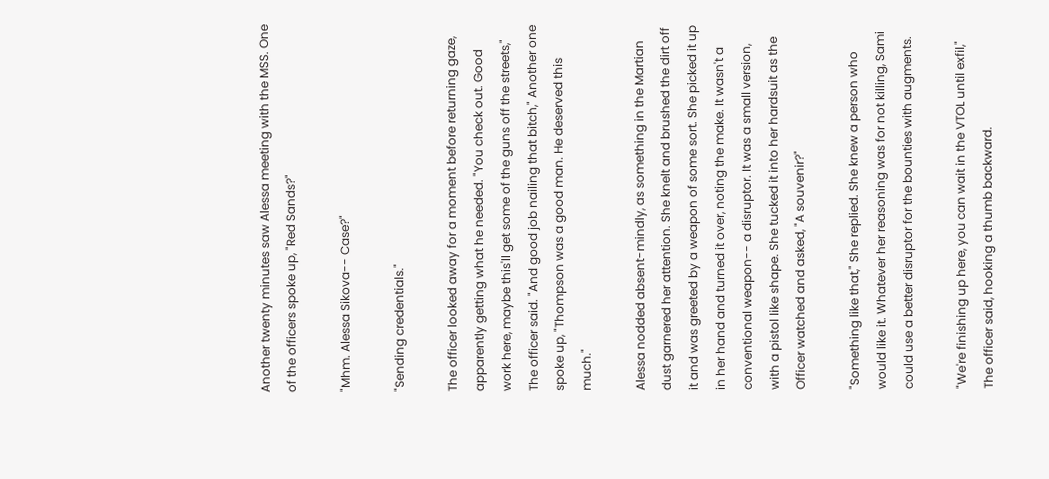Another twenty minutes saw Alessa meeting with the MSS. One of the officers spoke up, "Red Sands?"

"Mhm. Alessa Sikova-- Case?"

"Sending credentials."

The officer looked away for a moment before returning gaze, apparently getting what he needed. "You check out. Good work here, maybe this'll get some of the guns off the streets," The officer said. "And good job nailing that bitch," Another one spoke up, "Thompson was a good man. He deserved this much."

Alessa nodded absent-mindly, as something in the Martian dust garnered her attention. She knelt and brushed the dirt off it and was greeted by a weapon of some sort. She picked it up in her hand and turned it over, noting the make. It wasn't a conventional weapon-- a disruptor. It was a small version, with a pistol like shape. She tucked it into her hardsuit as the Officer watched and asked, "A souvenir?"

"Something like that," She replied. She knew a person who would like it. Whatever her reasoning was for not killing, Sami could use a better disruptor for the bounties with augments.

"We're finishing up here, you can wait in the VTOL until exfil," The officer said, hooking a thumb backward.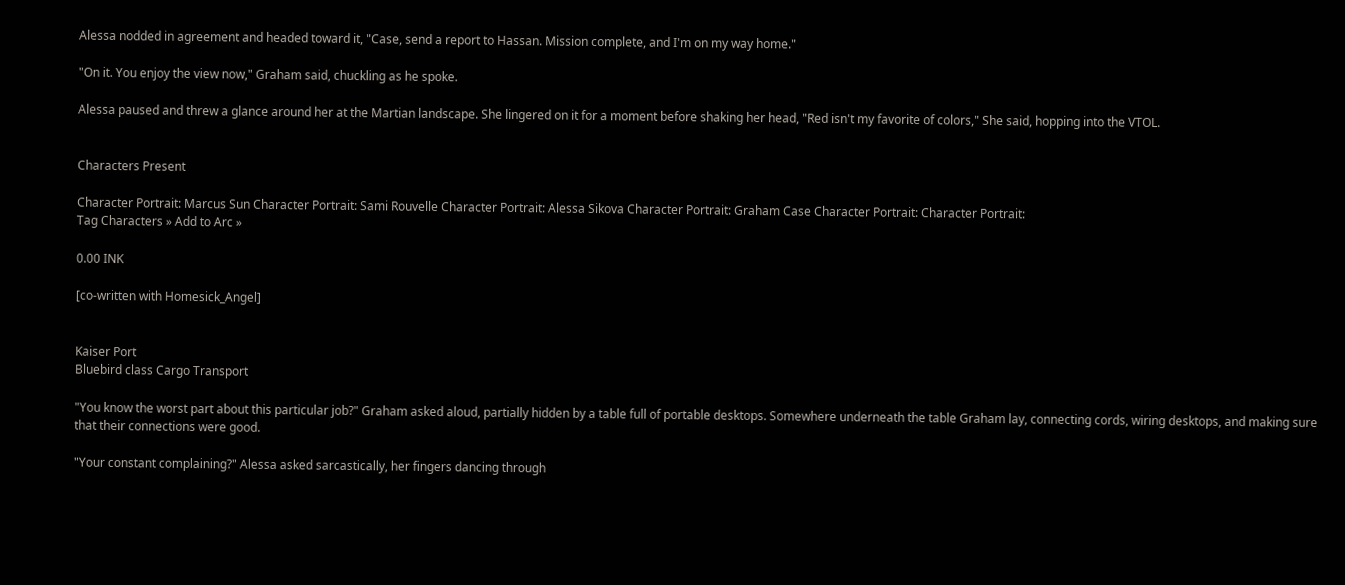Alessa nodded in agreement and headed toward it, "Case, send a report to Hassan. Mission complete, and I'm on my way home."

"On it. You enjoy the view now," Graham said, chuckling as he spoke.

Alessa paused and threw a glance around her at the Martian landscape. She lingered on it for a moment before shaking her head, "Red isn't my favorite of colors," She said, hopping into the VTOL.


Characters Present

Character Portrait: Marcus Sun Character Portrait: Sami Rouvelle Character Portrait: Alessa Sikova Character Portrait: Graham Case Character Portrait: Character Portrait:
Tag Characters » Add to Arc »

0.00 INK

[co-written with Homesick_Angel]


Kaiser Port
Bluebird class Cargo Transport

"You know the worst part about this particular job?" Graham asked aloud, partially hidden by a table full of portable desktops. Somewhere underneath the table Graham lay, connecting cords, wiring desktops, and making sure that their connections were good.

"Your constant complaining?" Alessa asked sarcastically, her fingers dancing through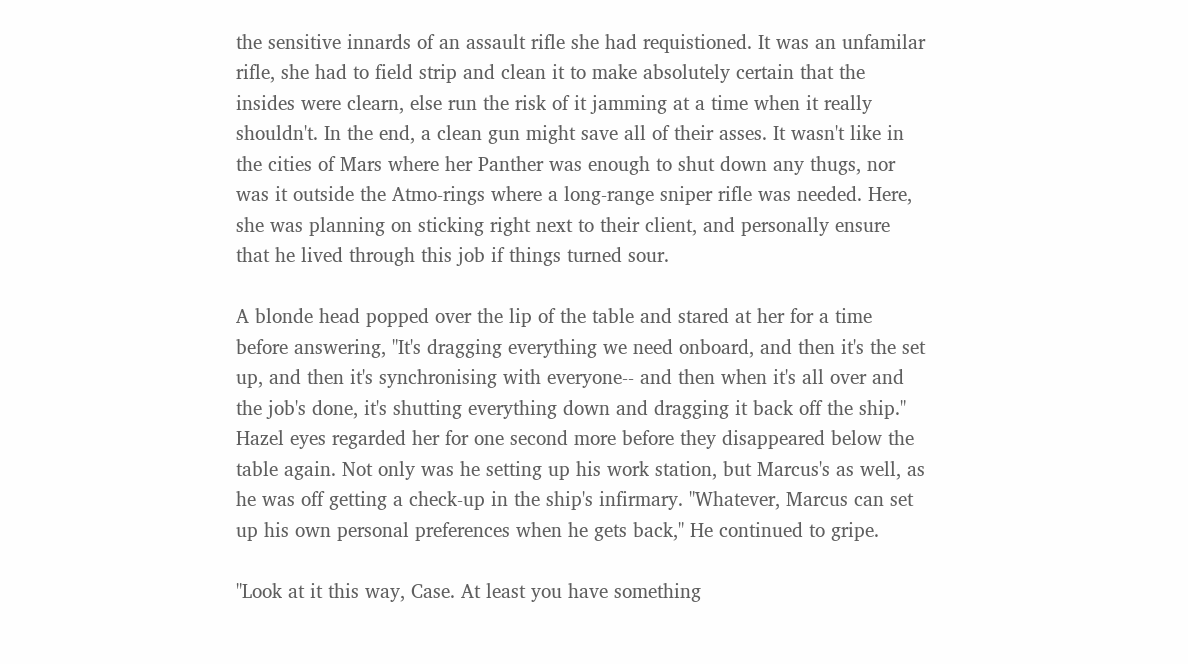the sensitive innards of an assault rifle she had requistioned. It was an unfamilar rifle, she had to field strip and clean it to make absolutely certain that the insides were clearn, else run the risk of it jamming at a time when it really shouldn't. In the end, a clean gun might save all of their asses. It wasn't like in the cities of Mars where her Panther was enough to shut down any thugs, nor was it outside the Atmo-rings where a long-range sniper rifle was needed. Here, she was planning on sticking right next to their client, and personally ensure that he lived through this job if things turned sour.

A blonde head popped over the lip of the table and stared at her for a time before answering, "It's dragging everything we need onboard, and then it's the set up, and then it's synchronising with everyone-- and then when it's all over and the job's done, it's shutting everything down and dragging it back off the ship." Hazel eyes regarded her for one second more before they disappeared below the table again. Not only was he setting up his work station, but Marcus's as well, as he was off getting a check-up in the ship's infirmary. "Whatever, Marcus can set up his own personal preferences when he gets back," He continued to gripe.

"Look at it this way, Case. At least you have something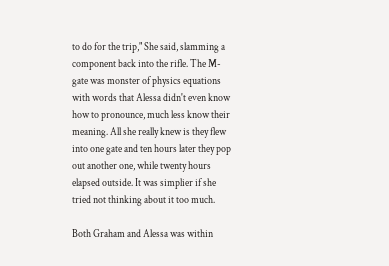to do for the trip," She said, slamming a component back into the rifle. The M-gate was monster of physics equations with words that Alessa didn't even know how to pronounce, much less know their meaning. All she really knew is they flew into one gate and ten hours later they pop out another one, while twenty hours elapsed outside. It was simplier if she tried not thinking about it too much.

Both Graham and Alessa was within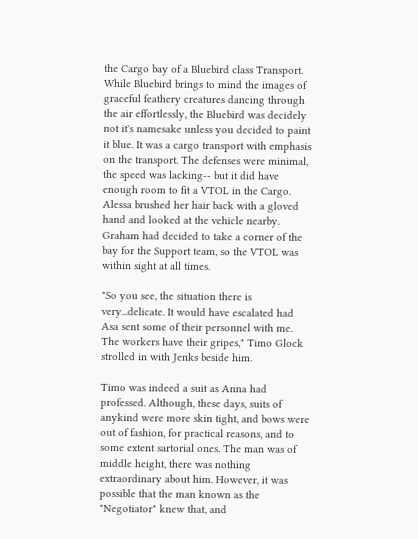the Cargo bay of a Bluebird class Transport. While Bluebird brings to mind the images of graceful feathery creatures dancing through the air effortlessly, the Bluebird was decidely not it's namesake unless you decided to paint it blue. It was a cargo transport with emphasis on the transport. The defenses were minimal, the speed was lacking-- but it did have enough room to fit a VTOL in the Cargo. Alessa brushed her hair back with a gloved hand and looked at the vehicle nearby. Graham had decided to take a corner of the bay for the Support team, so the VTOL was within sight at all times.

"So you see, the situation there is very...delicate. It would have escalated had Asa sent some of their personnel with me. The workers have their gripes," Timo Glock strolled in with Jenks beside him.

Timo was indeed a suit as Anna had professed. Although, these days, suits of anykind were more skin tight, and bows were out of fashion, for practical reasons, and to some extent sartorial ones. The man was of middle height, there was nothing extraordinary about him. However, it was possible that the man known as the "Negotiator" knew that, and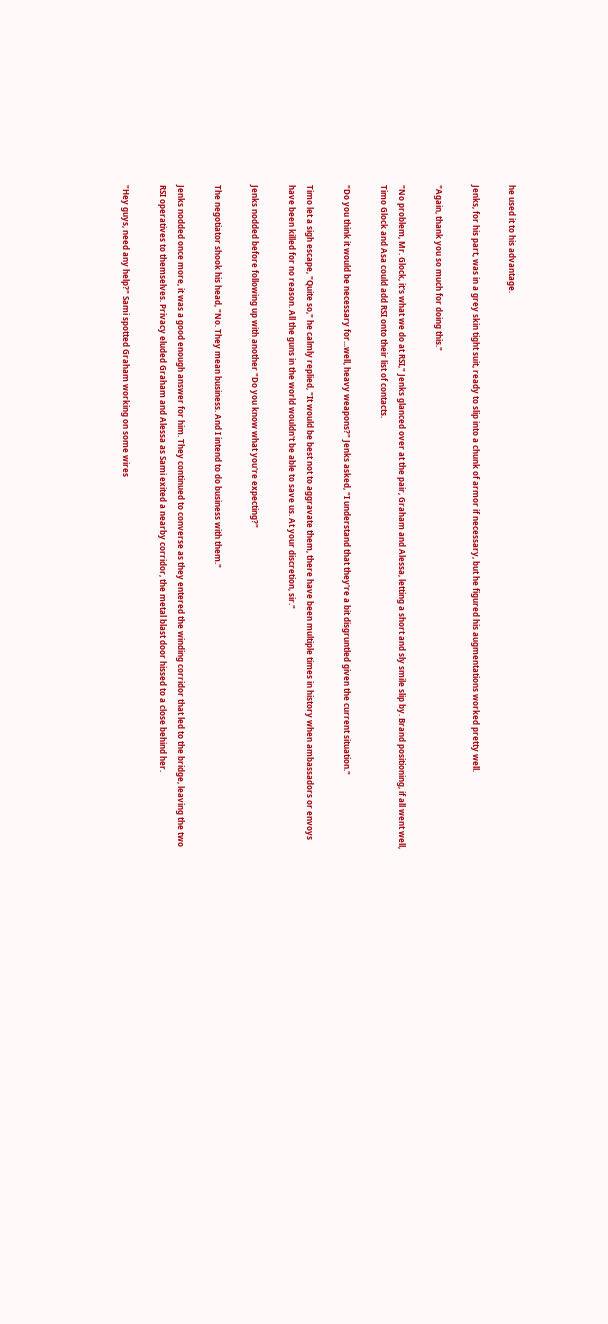he used it to his advantage.

Jenks, for his part, was in a grey skin tight suit, ready to slip into a chunk of armor if necessary, but he figured his augmentations worked pretty well.

"Again, thank you so much for doing this."

"No problem, Mr. Glock, it's what we do at RSI," Jenks glanced over at the pair, Graham and Alessa, letting a short and sly smile slip by. Brand positioning, if all went well, Timo Glock and Asa could add RSI onto their list of contacts.

"Do you think it would be necessary for...well, heavy weapons?" Jenks asked, "I understand that they're a bit disgruntled given the current situation."

Timo let a sigh escape, "Quite so," he calmly replied, "It would be best not to aggravate them, there have been multiple times in history when ambassadors or envoys have been killed for no reason. All the guns in the world wouldn't be able to save us. At your discretion, sir."

Jenks nodded before following up with another "Do you know what you're expecting?"

The negotiator shook his head, "No. They mean business. And I intend to do business with them."

Jenks nodded once more, it was a good enough answer for him. They continued to converse as they entered the winding corridor that led to the bridge, leaving the two RSI operatives to themselves. Privacy eluded Graham and Alessa as Sami exited a nearby corridor, the metal blast door hissed to a close behind her.

"Hey guys, need any help?" Sami spotted Graham working on some wires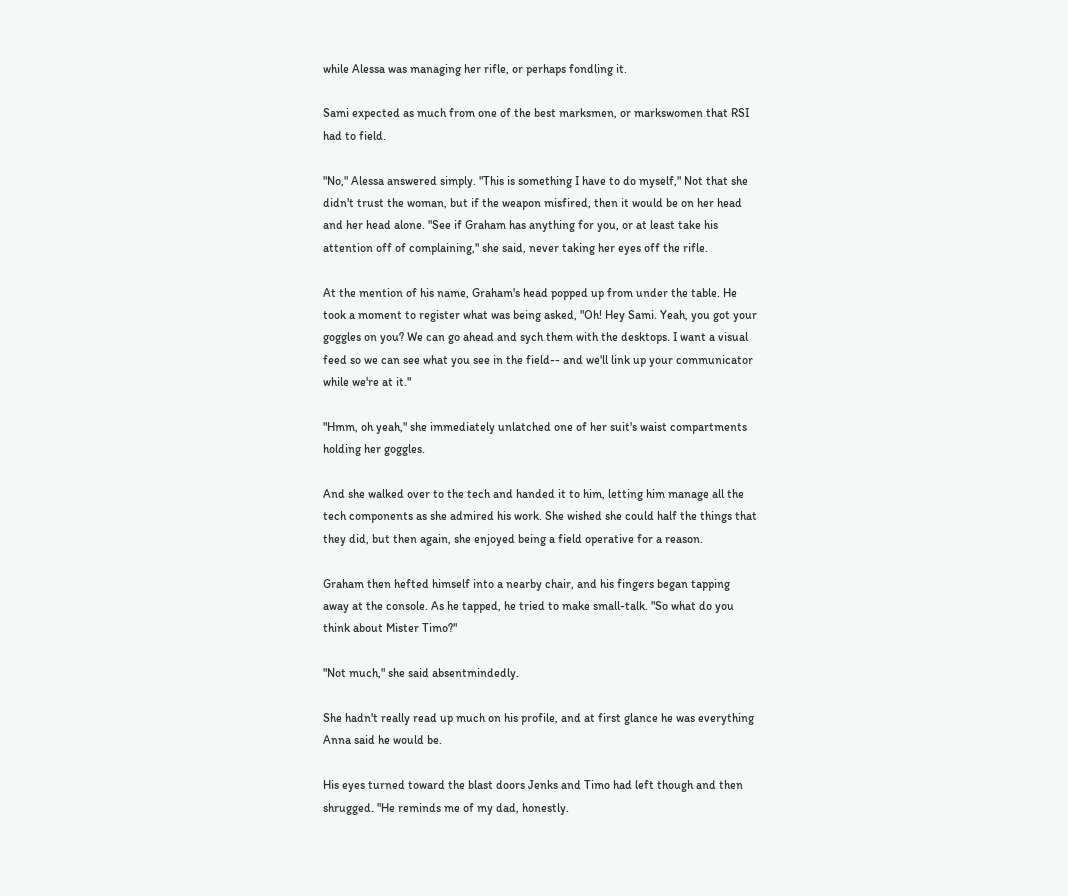while Alessa was managing her rifle, or perhaps fondling it.

Sami expected as much from one of the best marksmen, or markswomen that RSI had to field.

"No," Alessa answered simply. "This is something I have to do myself," Not that she didn't trust the woman, but if the weapon misfired, then it would be on her head and her head alone. "See if Graham has anything for you, or at least take his attention off of complaining," she said, never taking her eyes off the rifle.

At the mention of his name, Graham's head popped up from under the table. He took a moment to register what was being asked, "Oh! Hey Sami. Yeah, you got your goggles on you? We can go ahead and sych them with the desktops. I want a visual feed so we can see what you see in the field-- and we'll link up your communicator while we're at it."

"Hmm, oh yeah," she immediately unlatched one of her suit's waist compartments holding her goggles.

And she walked over to the tech and handed it to him, letting him manage all the tech components as she admired his work. She wished she could half the things that they did, but then again, she enjoyed being a field operative for a reason.

Graham then hefted himself into a nearby chair, and his fingers began tapping away at the console. As he tapped, he tried to make small-talk. "So what do you think about Mister Timo?"

"Not much," she said absentmindedly.

She hadn't really read up much on his profile, and at first glance he was everything Anna said he would be.

His eyes turned toward the blast doors Jenks and Timo had left though and then shrugged. "He reminds me of my dad, honestly.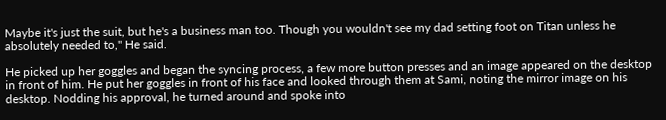Maybe it's just the suit, but he's a business man too. Though you wouldn't see my dad setting foot on Titan unless he absolutely needed to," He said.

He picked up her goggles and began the syncing process, a few more button presses and an image appeared on the desktop in front of him. He put her goggles in front of his face and looked through them at Sami, noting the mirror image on his desktop. Nodding his approval, he turned around and spoke into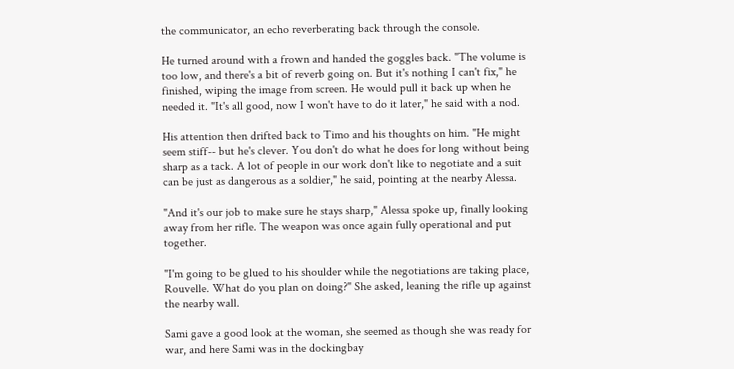the communicator, an echo reverberating back through the console.

He turned around with a frown and handed the goggles back. "The volume is too low, and there's a bit of reverb going on. But it's nothing I can't fix," he finished, wiping the image from screen. He would pull it back up when he needed it. "It's all good, now I won't have to do it later," he said with a nod.

His attention then drifted back to Timo and his thoughts on him. "He might seem stiff-- but he's clever. You don't do what he does for long without being sharp as a tack. A lot of people in our work don't like to negotiate and a suit can be just as dangerous as a soldier," he said, pointing at the nearby Alessa.

"And it's our job to make sure he stays sharp," Alessa spoke up, finally looking away from her rifle. The weapon was once again fully operational and put together.

"I'm going to be glued to his shoulder while the negotiations are taking place, Rouvelle. What do you plan on doing?" She asked, leaning the rifle up against the nearby wall.

Sami gave a good look at the woman, she seemed as though she was ready for war, and here Sami was in the dockingbay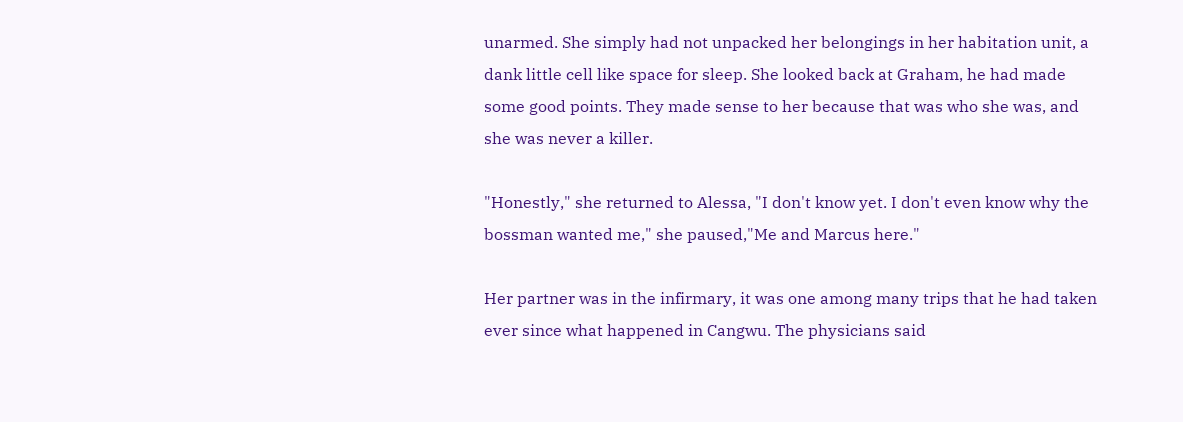unarmed. She simply had not unpacked her belongings in her habitation unit, a dank little cell like space for sleep. She looked back at Graham, he had made some good points. They made sense to her because that was who she was, and she was never a killer.

"Honestly," she returned to Alessa, "I don't know yet. I don't even know why the bossman wanted me," she paused,"Me and Marcus here."

Her partner was in the infirmary, it was one among many trips that he had taken ever since what happened in Cangwu. The physicians said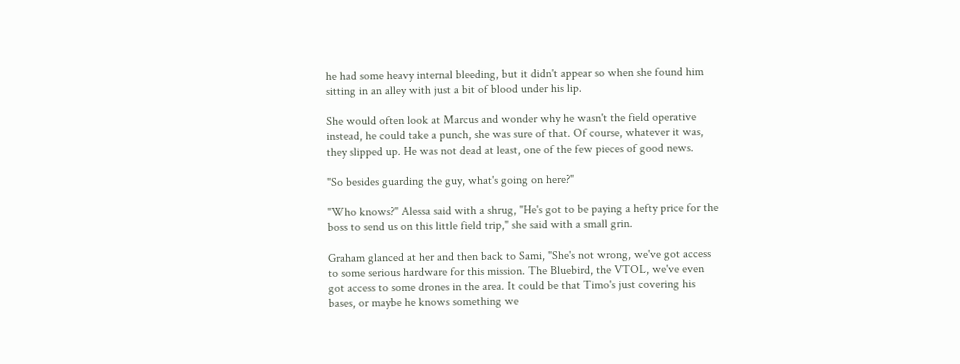he had some heavy internal bleeding, but it didn't appear so when she found him sitting in an alley with just a bit of blood under his lip.

She would often look at Marcus and wonder why he wasn't the field operative instead, he could take a punch, she was sure of that. Of course, whatever it was, they slipped up. He was not dead at least, one of the few pieces of good news.

"So besides guarding the guy, what's going on here?"

"Who knows?" Alessa said with a shrug, "He's got to be paying a hefty price for the boss to send us on this little field trip," she said with a small grin.

Graham glanced at her and then back to Sami, "She's not wrong, we've got access to some serious hardware for this mission. The Bluebird, the VTOL, we've even got access to some drones in the area. It could be that Timo's just covering his bases, or maybe he knows something we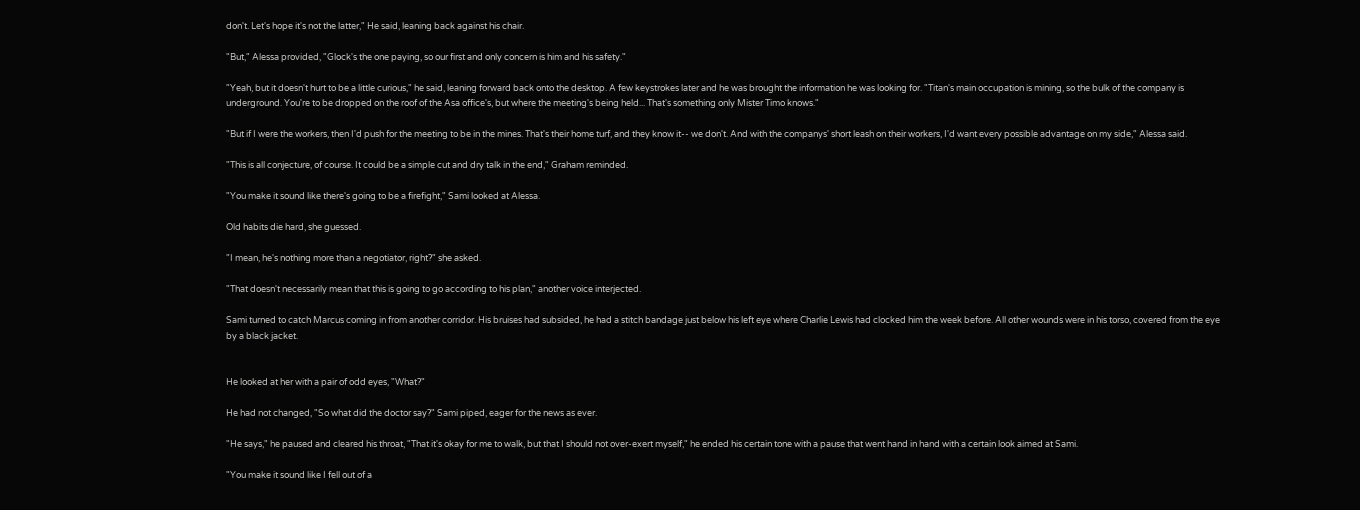don't. Let's hope it's not the latter," He said, leaning back against his chair.

"But," Alessa provided, "Glock's the one paying, so our first and only concern is him and his safety."

"Yeah, but it doesn't hurt to be a little curious," he said, leaning forward back onto the desktop. A few keystrokes later and he was brought the information he was looking for. "Titan's main occupation is mining, so the bulk of the company is underground. You're to be dropped on the roof of the Asa office's, but where the meeting's being held... That's something only Mister Timo knows."

"But if I were the workers, then I'd push for the meeting to be in the mines. That's their home turf, and they know it-- we don't. And with the companys' short leash on their workers, I'd want every possible advantage on my side," Alessa said.

"This is all conjecture, of course. It could be a simple cut and dry talk in the end," Graham reminded.

"You make it sound like there's going to be a firefight," Sami looked at Alessa.

Old habits die hard, she guessed.

"I mean, he's nothing more than a negotiator, right?" she asked.

"That doesn't necessarily mean that this is going to go according to his plan," another voice interjected.

Sami turned to catch Marcus coming in from another corridor. His bruises had subsided, he had a stitch bandage just below his left eye where Charlie Lewis had clocked him the week before. All other wounds were in his torso, covered from the eye by a black jacket.


He looked at her with a pair of odd eyes, "What?"

He had not changed, "So what did the doctor say?" Sami piped, eager for the news as ever.

"He says," he paused and cleared his throat, "That it's okay for me to walk, but that I should not over-exert myself," he ended his certain tone with a pause that went hand in hand with a certain look aimed at Sami.

"You make it sound like I fell out of a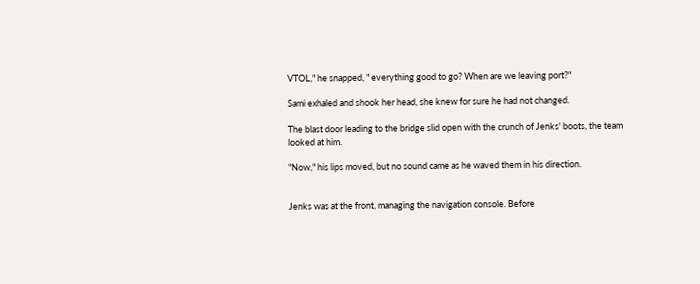VTOL," he snapped, " everything good to go? When are we leaving port?"

Sami exhaled and shook her head, she knew for sure he had not changed.

The blast door leading to the bridge slid open with the crunch of Jenks' boots, the team looked at him.

"Now," his lips moved, but no sound came as he waved them in his direction.


Jenks was at the front, managing the navigation console. Before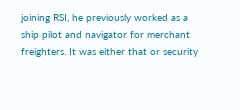joining RSI, he previously worked as a ship pilot and navigator for merchant freighters. It was either that or security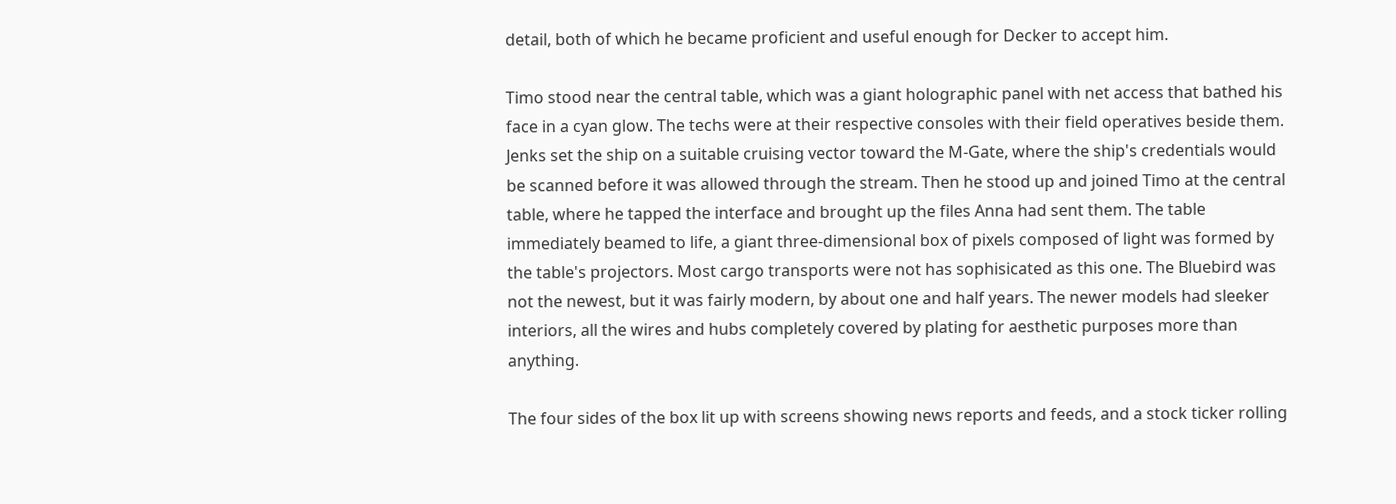detail, both of which he became proficient and useful enough for Decker to accept him.

Timo stood near the central table, which was a giant holographic panel with net access that bathed his face in a cyan glow. The techs were at their respective consoles with their field operatives beside them. Jenks set the ship on a suitable cruising vector toward the M-Gate, where the ship's credentials would be scanned before it was allowed through the stream. Then he stood up and joined Timo at the central table, where he tapped the interface and brought up the files Anna had sent them. The table immediately beamed to life, a giant three-dimensional box of pixels composed of light was formed by the table's projectors. Most cargo transports were not has sophisicated as this one. The Bluebird was not the newest, but it was fairly modern, by about one and half years. The newer models had sleeker interiors, all the wires and hubs completely covered by plating for aesthetic purposes more than anything.

The four sides of the box lit up with screens showing news reports and feeds, and a stock ticker rolling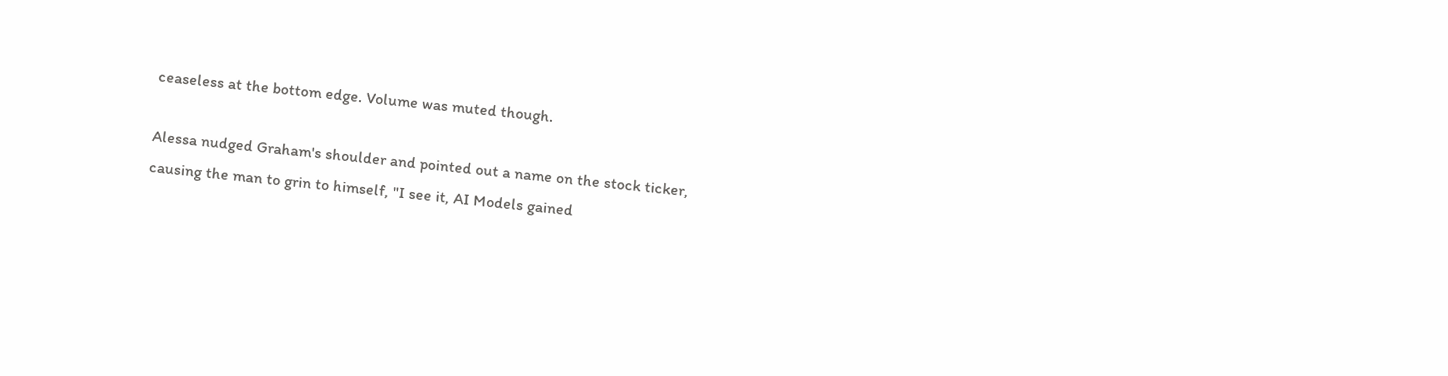ceaseless at the bottom edge. Volume was muted though.

Alessa nudged Graham's shoulder and pointed out a name on the stock ticker, causing the man to grin to himself, "I see it, AI Models gained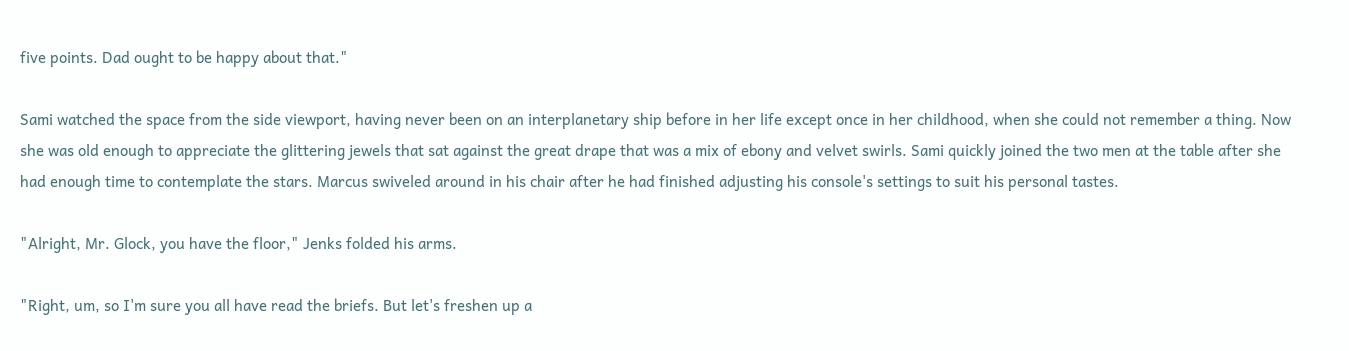five points. Dad ought to be happy about that."

Sami watched the space from the side viewport, having never been on an interplanetary ship before in her life except once in her childhood, when she could not remember a thing. Now she was old enough to appreciate the glittering jewels that sat against the great drape that was a mix of ebony and velvet swirls. Sami quickly joined the two men at the table after she had enough time to contemplate the stars. Marcus swiveled around in his chair after he had finished adjusting his console's settings to suit his personal tastes.

"Alright, Mr. Glock, you have the floor," Jenks folded his arms.

"Right, um, so I'm sure you all have read the briefs. But let's freshen up a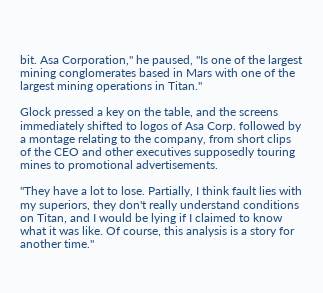bit. Asa Corporation," he paused, "Is one of the largest mining conglomerates based in Mars with one of the largest mining operations in Titan."

Glock pressed a key on the table, and the screens immediately shifted to logos of Asa Corp. followed by a montage relating to the company, from short clips of the CEO and other executives supposedly touring mines to promotional advertisements.

"They have a lot to lose. Partially, I think fault lies with my superiors, they don't really understand conditions on Titan, and I would be lying if I claimed to know what it was like. Of course, this analysis is a story for another time."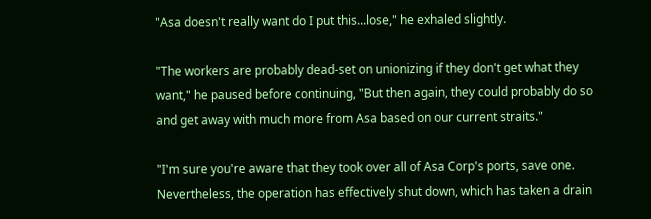"Asa doesn't really want do I put this...lose," he exhaled slightly.

"The workers are probably dead-set on unionizing if they don't get what they want," he paused before continuing, "But then again, they could probably do so and get away with much more from Asa based on our current straits."

"I'm sure you're aware that they took over all of Asa Corp's ports, save one. Nevertheless, the operation has effectively shut down, which has taken a drain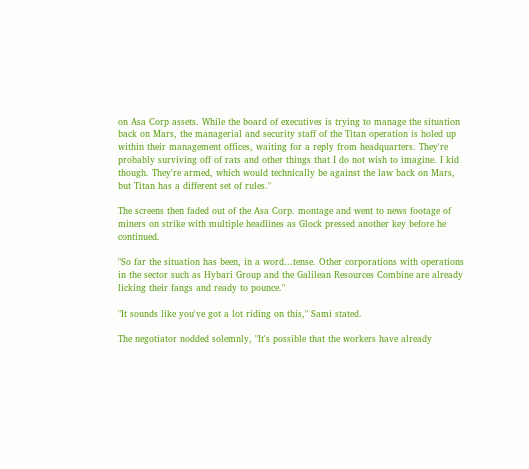on Asa Corp assets. While the board of executives is trying to manage the situation back on Mars, the managerial and security staff of the Titan operation is holed up within their management offices, waiting for a reply from headquarters. They're probably surviving off of rats and other things that I do not wish to imagine. I kid though. They're armed, which would technically be against the law back on Mars, but Titan has a different set of rules."

The screens then faded out of the Asa Corp. montage and went to news footage of miners on strike with multiple headlines as Glock pressed another key before he continued.

"So far the situation has been, in a word...tense. Other corporations with operations in the sector such as Hybari Group and the Galilean Resources Combine are already licking their fangs and ready to pounce."

"It sounds like you've got a lot riding on this," Sami stated.

The negotiator nodded solemnly, "It's possible that the workers have already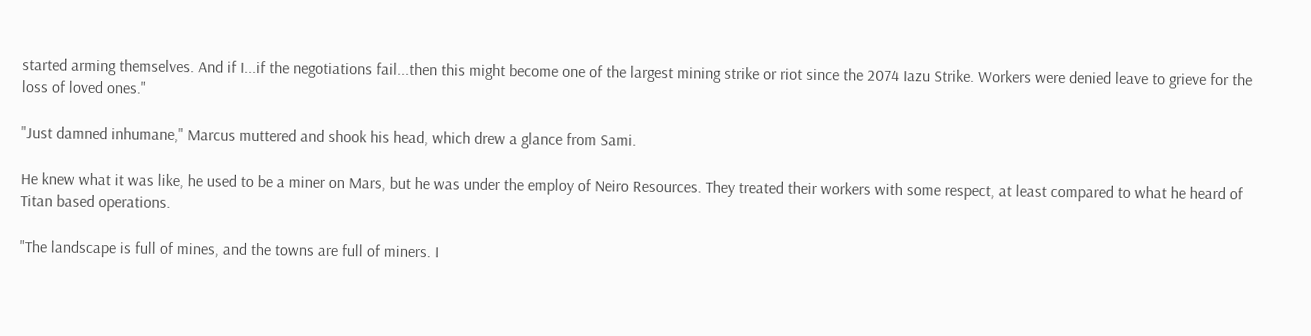started arming themselves. And if I...if the negotiations fail...then this might become one of the largest mining strike or riot since the 2074 Iazu Strike. Workers were denied leave to grieve for the loss of loved ones."

"Just damned inhumane," Marcus muttered and shook his head, which drew a glance from Sami.

He knew what it was like, he used to be a miner on Mars, but he was under the employ of Neiro Resources. They treated their workers with some respect, at least compared to what he heard of Titan based operations.

"The landscape is full of mines, and the towns are full of miners. I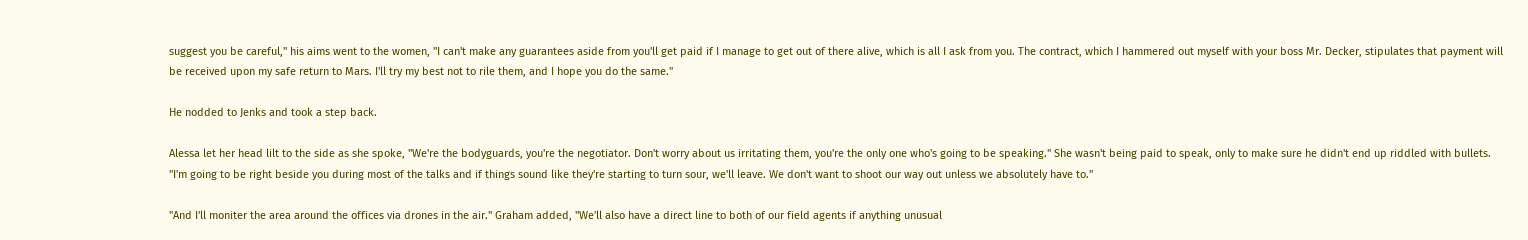suggest you be careful," his aims went to the women, "I can't make any guarantees aside from you'll get paid if I manage to get out of there alive, which is all I ask from you. The contract, which I hammered out myself with your boss Mr. Decker, stipulates that payment will be received upon my safe return to Mars. I'll try my best not to rile them, and I hope you do the same."

He nodded to Jenks and took a step back.

Alessa let her head lilt to the side as she spoke, "We're the bodyguards, you're the negotiator. Don't worry about us irritating them, you're the only one who's going to be speaking." She wasn't being paid to speak, only to make sure he didn't end up riddled with bullets. "I'm going to be right beside you during most of the talks and if things sound like they're starting to turn sour, we'll leave. We don't want to shoot our way out unless we absolutely have to."

"And I'll moniter the area around the offices via drones in the air." Graham added, "We'll also have a direct line to both of our field agents if anything unusual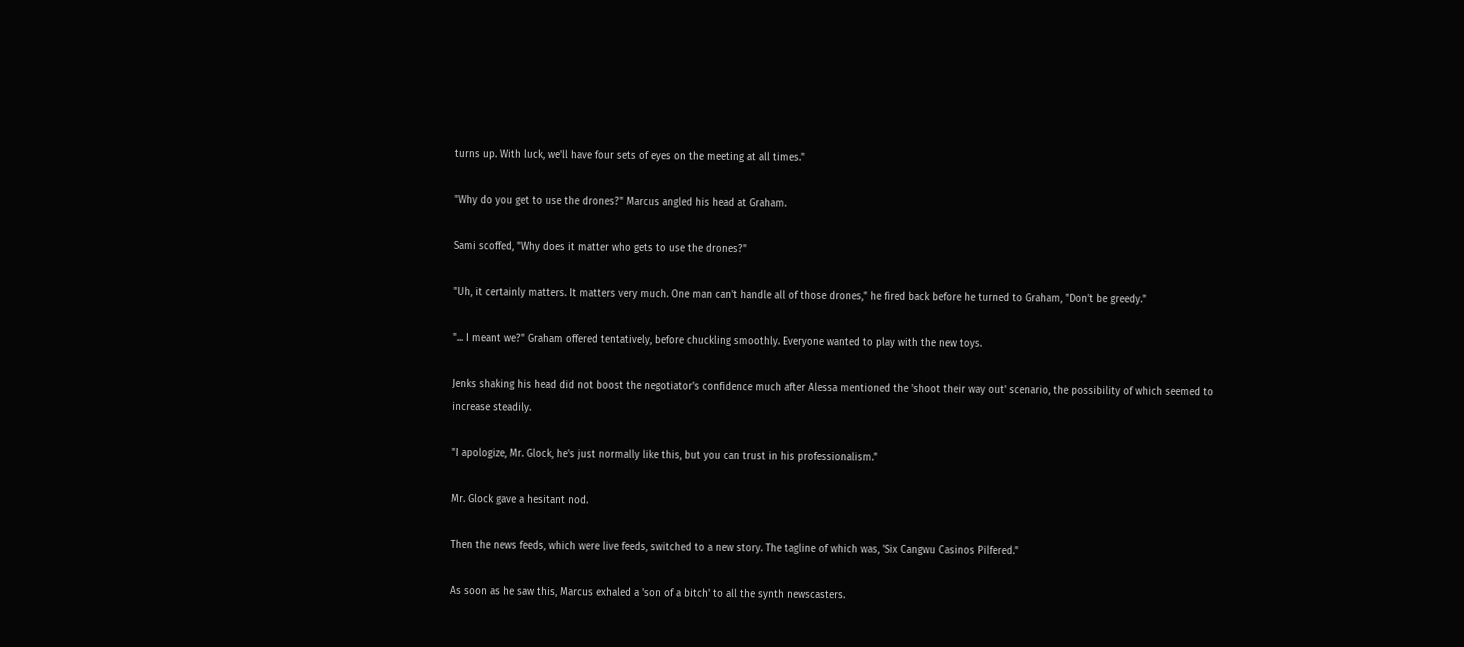turns up. With luck, we'll have four sets of eyes on the meeting at all times."

"Why do you get to use the drones?" Marcus angled his head at Graham.

Sami scoffed, "Why does it matter who gets to use the drones?"

"Uh, it certainly matters. It matters very much. One man can't handle all of those drones," he fired back before he turned to Graham, "Don't be greedy."

"... I meant we?" Graham offered tentatively, before chuckling smoothly. Everyone wanted to play with the new toys.

Jenks shaking his head did not boost the negotiator's confidence much after Alessa mentioned the 'shoot their way out' scenario, the possibility of which seemed to increase steadily.

"I apologize, Mr. Glock, he's just normally like this, but you can trust in his professionalism."

Mr. Glock gave a hesitant nod.

Then the news feeds, which were live feeds, switched to a new story. The tagline of which was, 'Six Cangwu Casinos Pilfered."

As soon as he saw this, Marcus exhaled a 'son of a bitch' to all the synth newscasters.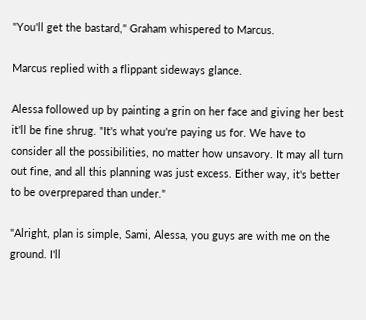"You'll get the bastard," Graham whispered to Marcus.

Marcus replied with a flippant sideways glance.

Alessa followed up by painting a grin on her face and giving her best it'll be fine shrug. "It's what you're paying us for. We have to consider all the possibilities, no matter how unsavory. It may all turn out fine, and all this planning was just excess. Either way, it's better to be overprepared than under."

"Alright, plan is simple, Sami, Alessa, you guys are with me on the ground. I'll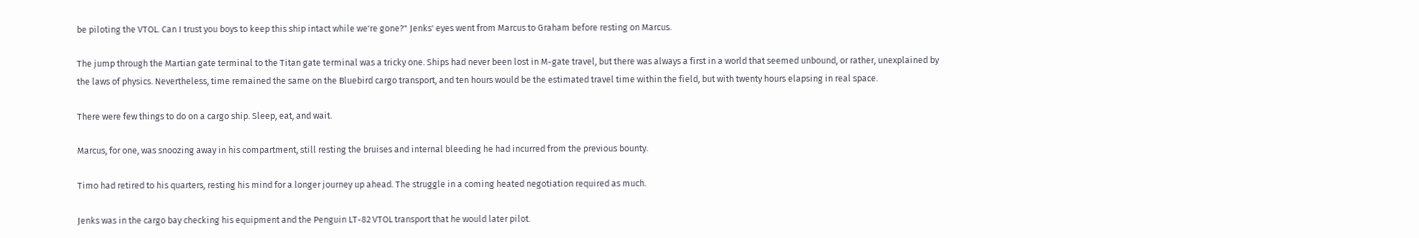be piloting the VTOL. Can I trust you boys to keep this ship intact while we're gone?" Jenks' eyes went from Marcus to Graham before resting on Marcus.

The jump through the Martian gate terminal to the Titan gate terminal was a tricky one. Ships had never been lost in M-gate travel, but there was always a first in a world that seemed unbound, or rather, unexplained by the laws of physics. Nevertheless, time remained the same on the Bluebird cargo transport, and ten hours would be the estimated travel time within the field, but with twenty hours elapsing in real space.

There were few things to do on a cargo ship. Sleep, eat, and wait.

Marcus, for one, was snoozing away in his compartment, still resting the bruises and internal bleeding he had incurred from the previous bounty.

Timo had retired to his quarters, resting his mind for a longer journey up ahead. The struggle in a coming heated negotiation required as much.

Jenks was in the cargo bay checking his equipment and the Penguin LT-82 VTOL transport that he would later pilot.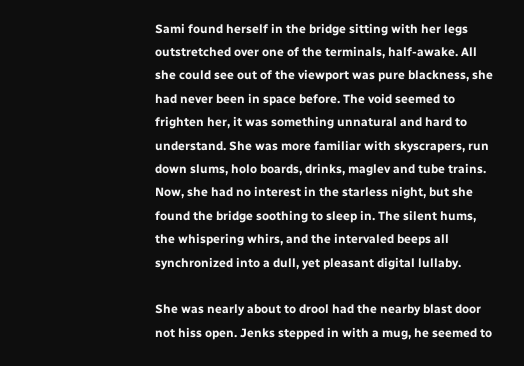Sami found herself in the bridge sitting with her legs outstretched over one of the terminals, half-awake. All she could see out of the viewport was pure blackness, she had never been in space before. The void seemed to frighten her, it was something unnatural and hard to understand. She was more familiar with skyscrapers, run down slums, holo boards, drinks, maglev and tube trains. Now, she had no interest in the starless night, but she found the bridge soothing to sleep in. The silent hums, the whispering whirs, and the intervaled beeps all synchronized into a dull, yet pleasant digital lullaby.

She was nearly about to drool had the nearby blast door not hiss open. Jenks stepped in with a mug, he seemed to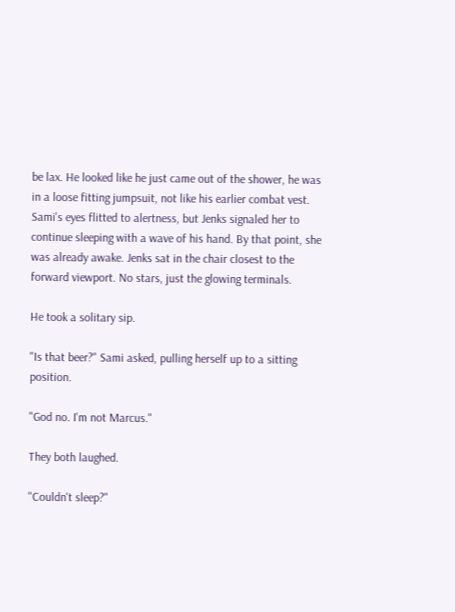be lax. He looked like he just came out of the shower, he was in a loose fitting jumpsuit, not like his earlier combat vest. Sami's eyes flitted to alertness, but Jenks signaled her to continue sleeping with a wave of his hand. By that point, she was already awake. Jenks sat in the chair closest to the forward viewport. No stars, just the glowing terminals.

He took a solitary sip.

"Is that beer?" Sami asked, pulling herself up to a sitting position.

"God no. I'm not Marcus."

They both laughed.

"Couldn't sleep?"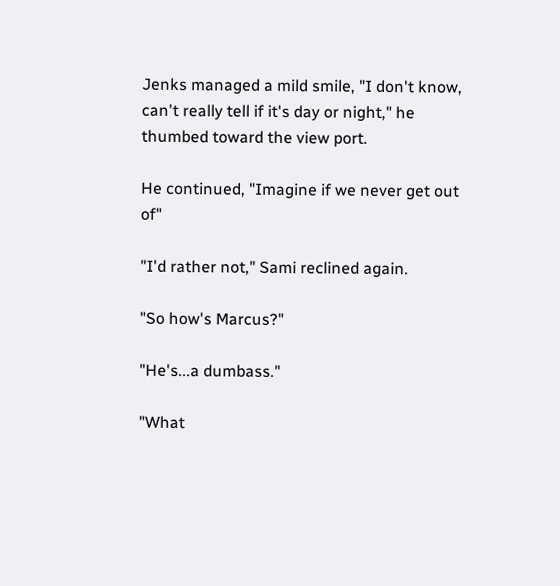Jenks managed a mild smile, "I don't know, can't really tell if it's day or night," he thumbed toward the view port.

He continued, "Imagine if we never get out of"

"I'd rather not," Sami reclined again.

"So how's Marcus?"

"He's...a dumbass."

"What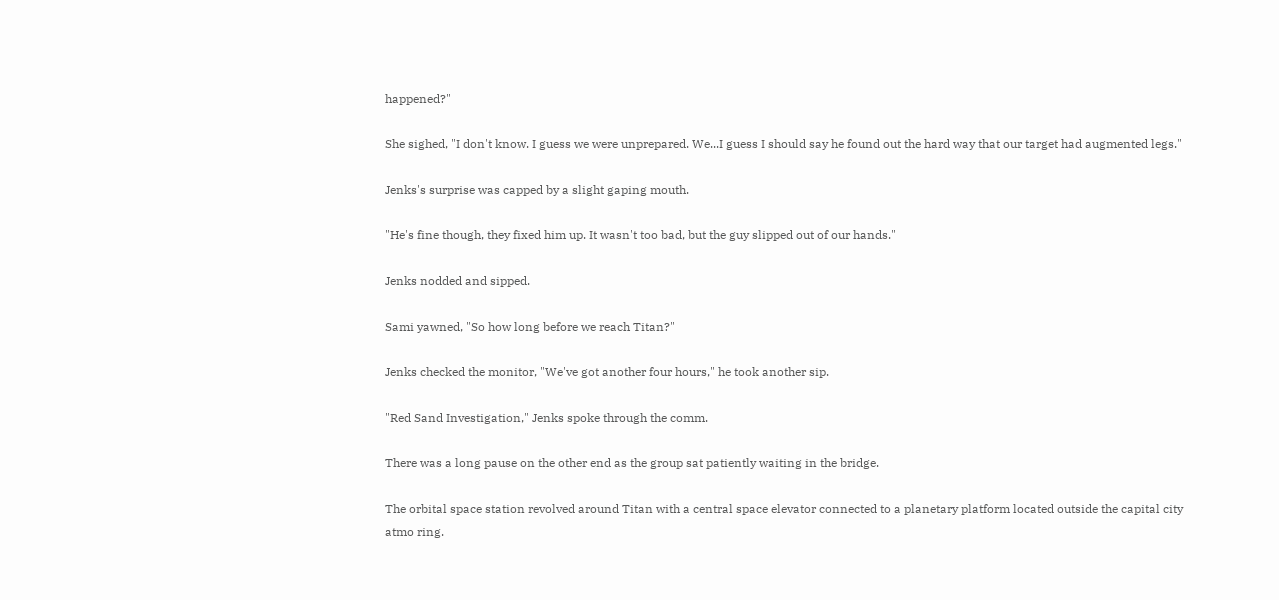happened?"

She sighed, "I don't know. I guess we were unprepared. We...I guess I should say he found out the hard way that our target had augmented legs."

Jenks's surprise was capped by a slight gaping mouth.

"He's fine though, they fixed him up. It wasn't too bad, but the guy slipped out of our hands."

Jenks nodded and sipped.

Sami yawned, "So how long before we reach Titan?"

Jenks checked the monitor, "We've got another four hours," he took another sip.

"Red Sand Investigation," Jenks spoke through the comm.

There was a long pause on the other end as the group sat patiently waiting in the bridge.

The orbital space station revolved around Titan with a central space elevator connected to a planetary platform located outside the capital city atmo ring.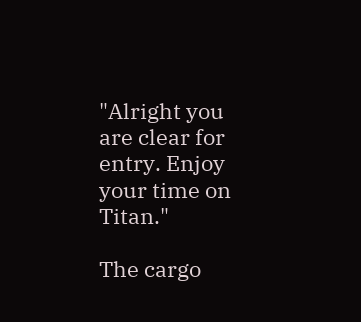"Alright you are clear for entry. Enjoy your time on Titan."

The cargo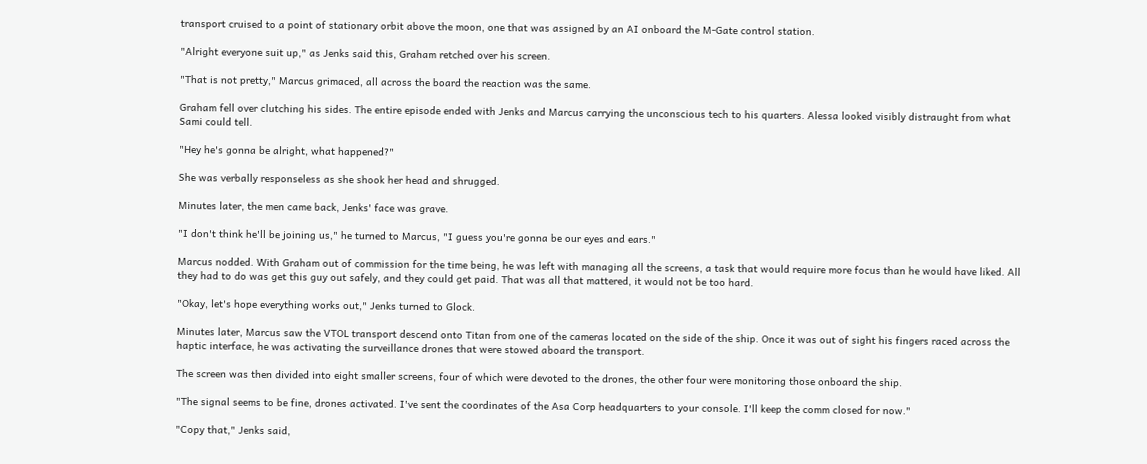transport cruised to a point of stationary orbit above the moon, one that was assigned by an AI onboard the M-Gate control station.

"Alright everyone suit up," as Jenks said this, Graham retched over his screen.

"That is not pretty," Marcus grimaced, all across the board the reaction was the same.

Graham fell over clutching his sides. The entire episode ended with Jenks and Marcus carrying the unconscious tech to his quarters. Alessa looked visibly distraught from what Sami could tell.

"Hey he's gonna be alright, what happened?"

She was verbally responseless as she shook her head and shrugged.

Minutes later, the men came back, Jenks' face was grave.

"I don't think he'll be joining us," he turned to Marcus, "I guess you're gonna be our eyes and ears."

Marcus nodded. With Graham out of commission for the time being, he was left with managing all the screens, a task that would require more focus than he would have liked. All they had to do was get this guy out safely, and they could get paid. That was all that mattered, it would not be too hard.

"Okay, let's hope everything works out," Jenks turned to Glock.

Minutes later, Marcus saw the VTOL transport descend onto Titan from one of the cameras located on the side of the ship. Once it was out of sight his fingers raced across the haptic interface, he was activating the surveillance drones that were stowed aboard the transport.

The screen was then divided into eight smaller screens, four of which were devoted to the drones, the other four were monitoring those onboard the ship.

"The signal seems to be fine, drones activated. I've sent the coordinates of the Asa Corp headquarters to your console. I'll keep the comm closed for now."

"Copy that," Jenks said,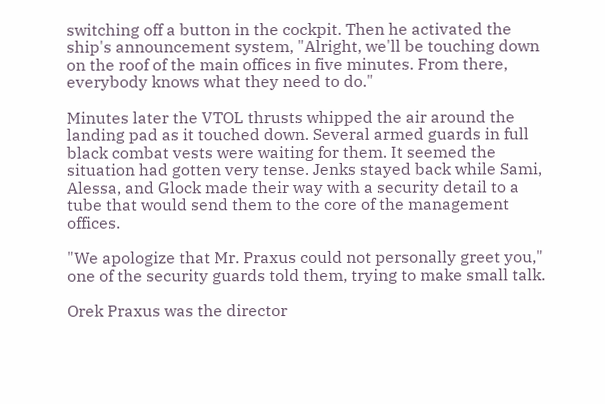switching off a button in the cockpit. Then he activated the ship's announcement system, "Alright, we'll be touching down on the roof of the main offices in five minutes. From there, everybody knows what they need to do."

Minutes later the VTOL thrusts whipped the air around the landing pad as it touched down. Several armed guards in full black combat vests were waiting for them. It seemed the situation had gotten very tense. Jenks stayed back while Sami, Alessa, and Glock made their way with a security detail to a tube that would send them to the core of the management offices.

"We apologize that Mr. Praxus could not personally greet you," one of the security guards told them, trying to make small talk.

Orek Praxus was the director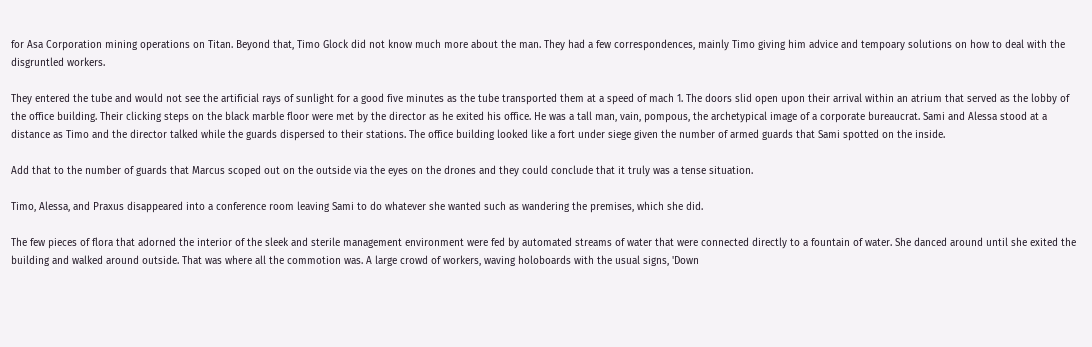for Asa Corporation mining operations on Titan. Beyond that, Timo Glock did not know much more about the man. They had a few correspondences, mainly Timo giving him advice and tempoary solutions on how to deal with the disgruntled workers.

They entered the tube and would not see the artificial rays of sunlight for a good five minutes as the tube transported them at a speed of mach 1. The doors slid open upon their arrival within an atrium that served as the lobby of the office building. Their clicking steps on the black marble floor were met by the director as he exited his office. He was a tall man, vain, pompous, the archetypical image of a corporate bureaucrat. Sami and Alessa stood at a distance as Timo and the director talked while the guards dispersed to their stations. The office building looked like a fort under siege given the number of armed guards that Sami spotted on the inside.

Add that to the number of guards that Marcus scoped out on the outside via the eyes on the drones and they could conclude that it truly was a tense situation.

Timo, Alessa, and Praxus disappeared into a conference room leaving Sami to do whatever she wanted such as wandering the premises, which she did.

The few pieces of flora that adorned the interior of the sleek and sterile management environment were fed by automated streams of water that were connected directly to a fountain of water. She danced around until she exited the building and walked around outside. That was where all the commotion was. A large crowd of workers, waving holoboards with the usual signs, 'Down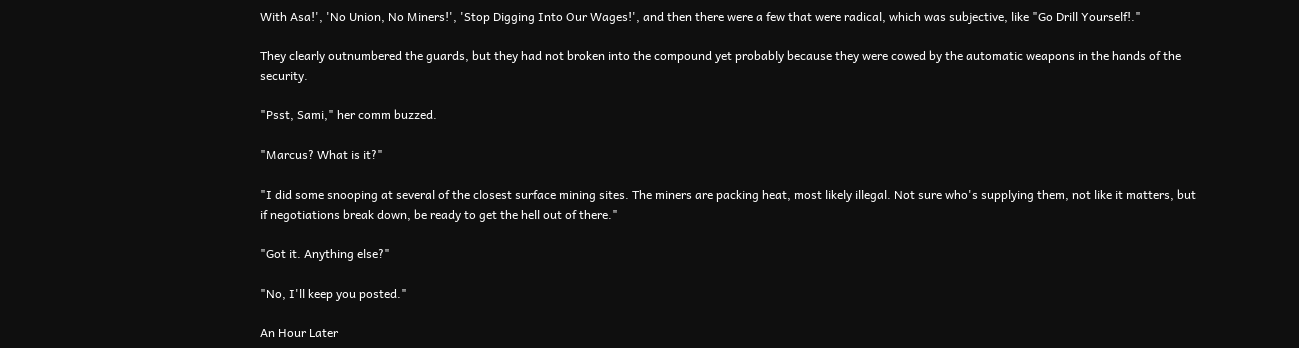With Asa!', 'No Union, No Miners!', 'Stop Digging Into Our Wages!', and then there were a few that were radical, which was subjective, like "Go Drill Yourself!."

They clearly outnumbered the guards, but they had not broken into the compound yet probably because they were cowed by the automatic weapons in the hands of the security.

"Psst, Sami," her comm buzzed.

"Marcus? What is it?"

"I did some snooping at several of the closest surface mining sites. The miners are packing heat, most likely illegal. Not sure who's supplying them, not like it matters, but if negotiations break down, be ready to get the hell out of there."

"Got it. Anything else?"

"No, I'll keep you posted."

An Hour Later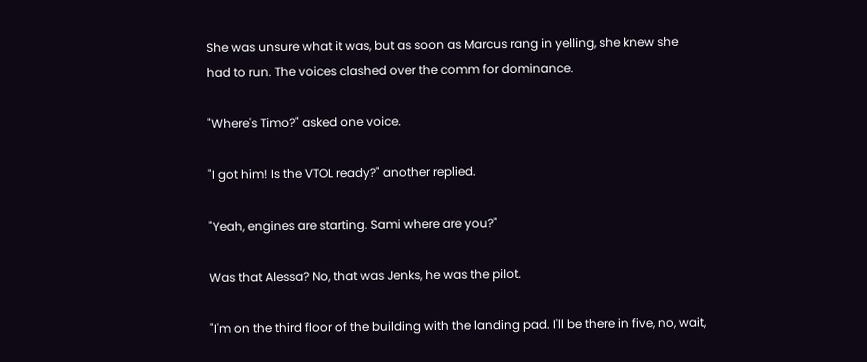She was unsure what it was, but as soon as Marcus rang in yelling, she knew she had to run. The voices clashed over the comm for dominance.

"Where's Timo?" asked one voice.

"I got him! Is the VTOL ready?" another replied.

"Yeah, engines are starting. Sami where are you?"

Was that Alessa? No, that was Jenks, he was the pilot.

"I'm on the third floor of the building with the landing pad. I'll be there in five, no, wait,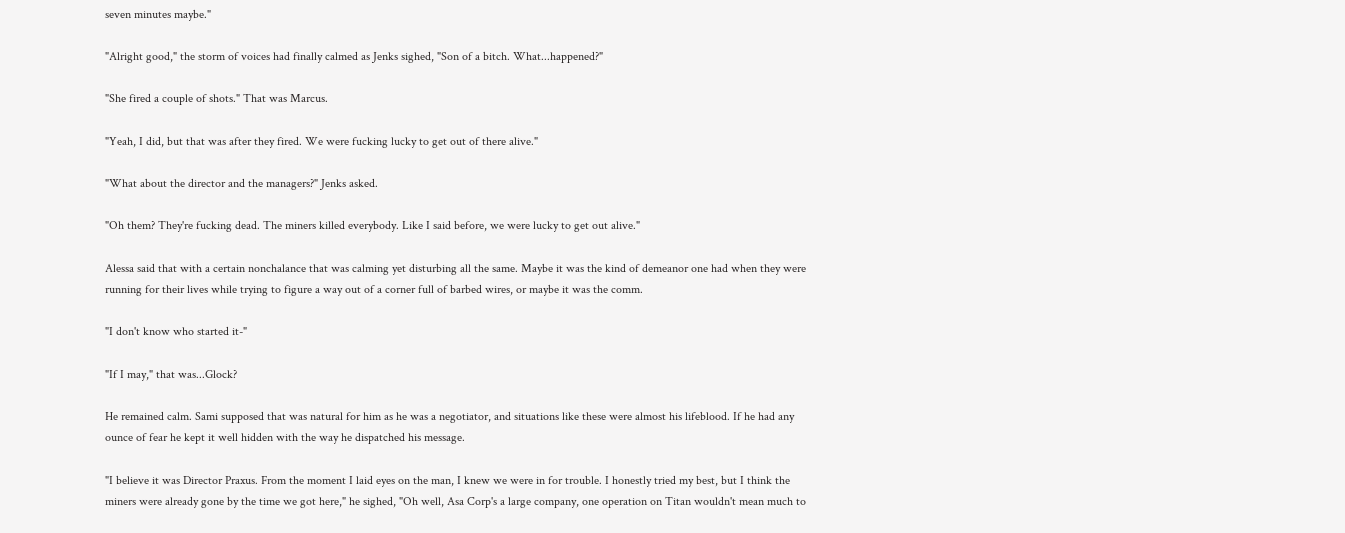seven minutes maybe."

"Alright good," the storm of voices had finally calmed as Jenks sighed, "Son of a bitch. What...happened?"

"She fired a couple of shots." That was Marcus.

"Yeah, I did, but that was after they fired. We were fucking lucky to get out of there alive."

"What about the director and the managers?" Jenks asked.

"Oh them? They're fucking dead. The miners killed everybody. Like I said before, we were lucky to get out alive."

Alessa said that with a certain nonchalance that was calming yet disturbing all the same. Maybe it was the kind of demeanor one had when they were running for their lives while trying to figure a way out of a corner full of barbed wires, or maybe it was the comm.

"I don't know who started it-"

"If I may," that was...Glock?

He remained calm. Sami supposed that was natural for him as he was a negotiator, and situations like these were almost his lifeblood. If he had any ounce of fear he kept it well hidden with the way he dispatched his message.

"I believe it was Director Praxus. From the moment I laid eyes on the man, I knew we were in for trouble. I honestly tried my best, but I think the miners were already gone by the time we got here," he sighed, "Oh well, Asa Corp's a large company, one operation on Titan wouldn't mean much to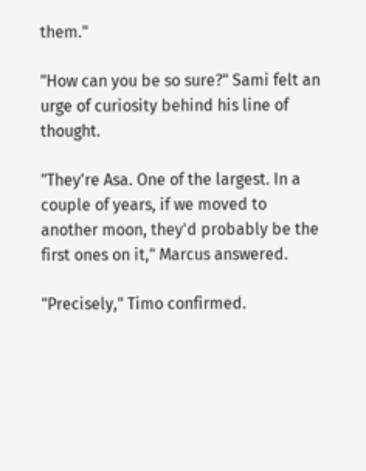them."

"How can you be so sure?" Sami felt an urge of curiosity behind his line of thought.

"They're Asa. One of the largest. In a couple of years, if we moved to another moon, they'd probably be the first ones on it," Marcus answered.

"Precisely," Timo confirmed.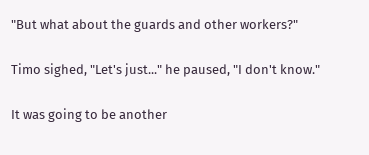"But what about the guards and other workers?"

Timo sighed, "Let's just..." he paused, "I don't know."

It was going to be another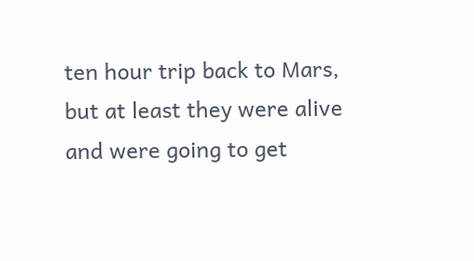ten hour trip back to Mars, but at least they were alive and were going to get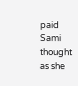paid Sami thought as she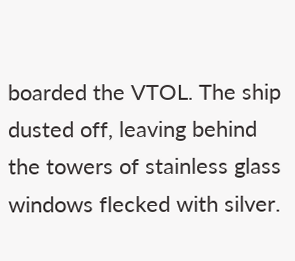boarded the VTOL. The ship dusted off, leaving behind the towers of stainless glass windows flecked with silver.